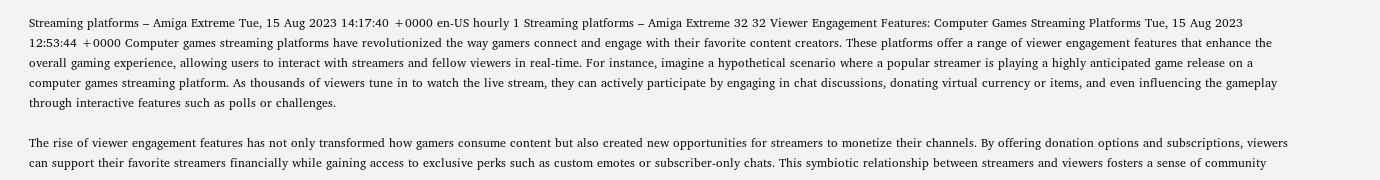Streaming platforms – Amiga Extreme Tue, 15 Aug 2023 14:17:40 +0000 en-US hourly 1 Streaming platforms – Amiga Extreme 32 32 Viewer Engagement Features: Computer Games Streaming Platforms Tue, 15 Aug 2023 12:53:44 +0000 Computer games streaming platforms have revolutionized the way gamers connect and engage with their favorite content creators. These platforms offer a range of viewer engagement features that enhance the overall gaming experience, allowing users to interact with streamers and fellow viewers in real-time. For instance, imagine a hypothetical scenario where a popular streamer is playing a highly anticipated game release on a computer games streaming platform. As thousands of viewers tune in to watch the live stream, they can actively participate by engaging in chat discussions, donating virtual currency or items, and even influencing the gameplay through interactive features such as polls or challenges.

The rise of viewer engagement features has not only transformed how gamers consume content but also created new opportunities for streamers to monetize their channels. By offering donation options and subscriptions, viewers can support their favorite streamers financially while gaining access to exclusive perks such as custom emotes or subscriber-only chats. This symbiotic relationship between streamers and viewers fosters a sense of community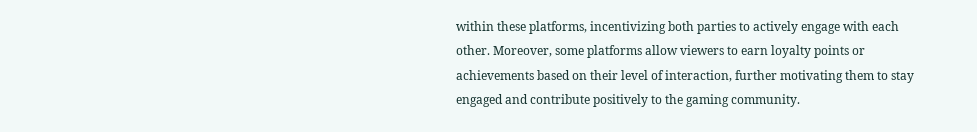within these platforms, incentivizing both parties to actively engage with each other. Moreover, some platforms allow viewers to earn loyalty points or achievements based on their level of interaction, further motivating them to stay engaged and contribute positively to the gaming community.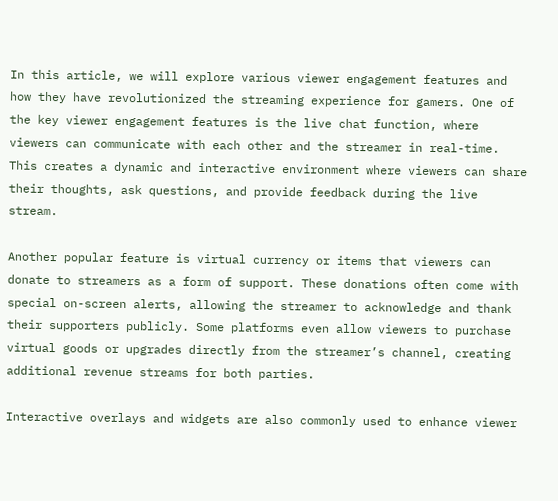In this article, we will explore various viewer engagement features and how they have revolutionized the streaming experience for gamers. One of the key viewer engagement features is the live chat function, where viewers can communicate with each other and the streamer in real-time. This creates a dynamic and interactive environment where viewers can share their thoughts, ask questions, and provide feedback during the live stream.

Another popular feature is virtual currency or items that viewers can donate to streamers as a form of support. These donations often come with special on-screen alerts, allowing the streamer to acknowledge and thank their supporters publicly. Some platforms even allow viewers to purchase virtual goods or upgrades directly from the streamer’s channel, creating additional revenue streams for both parties.

Interactive overlays and widgets are also commonly used to enhance viewer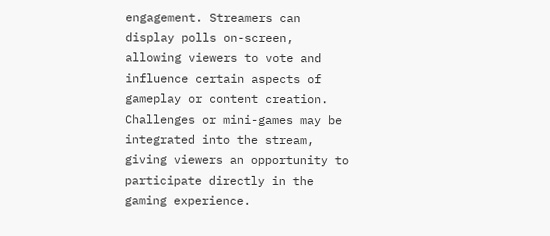engagement. Streamers can display polls on-screen, allowing viewers to vote and influence certain aspects of gameplay or content creation. Challenges or mini-games may be integrated into the stream, giving viewers an opportunity to participate directly in the gaming experience.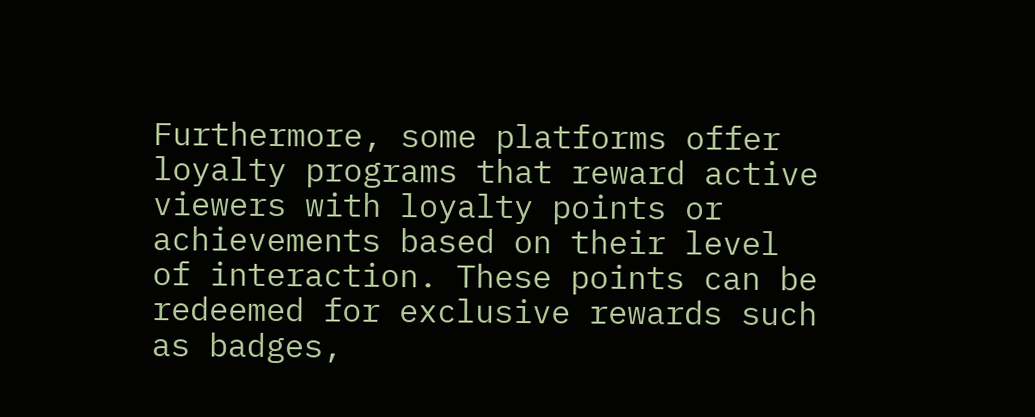Furthermore, some platforms offer loyalty programs that reward active viewers with loyalty points or achievements based on their level of interaction. These points can be redeemed for exclusive rewards such as badges,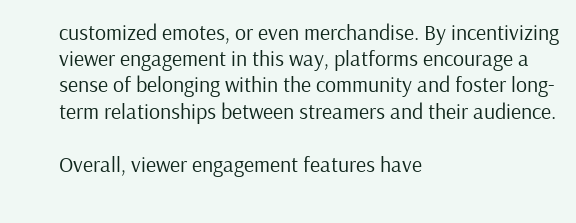customized emotes, or even merchandise. By incentivizing viewer engagement in this way, platforms encourage a sense of belonging within the community and foster long-term relationships between streamers and their audience.

Overall, viewer engagement features have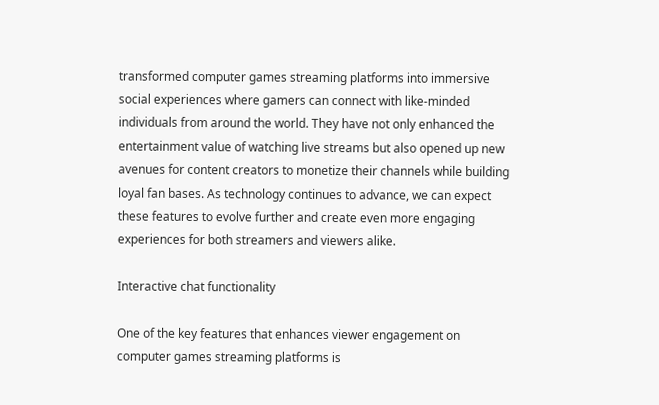transformed computer games streaming platforms into immersive social experiences where gamers can connect with like-minded individuals from around the world. They have not only enhanced the entertainment value of watching live streams but also opened up new avenues for content creators to monetize their channels while building loyal fan bases. As technology continues to advance, we can expect these features to evolve further and create even more engaging experiences for both streamers and viewers alike.

Interactive chat functionality

One of the key features that enhances viewer engagement on computer games streaming platforms is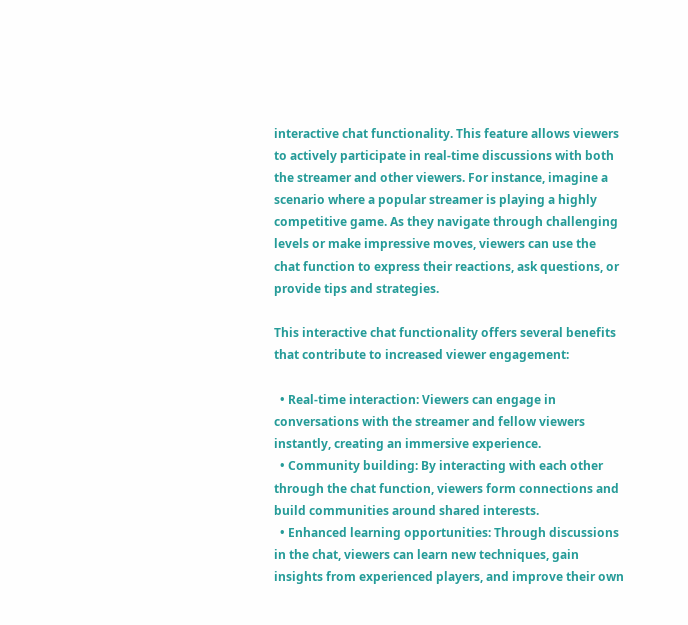interactive chat functionality. This feature allows viewers to actively participate in real-time discussions with both the streamer and other viewers. For instance, imagine a scenario where a popular streamer is playing a highly competitive game. As they navigate through challenging levels or make impressive moves, viewers can use the chat function to express their reactions, ask questions, or provide tips and strategies.

This interactive chat functionality offers several benefits that contribute to increased viewer engagement:

  • Real-time interaction: Viewers can engage in conversations with the streamer and fellow viewers instantly, creating an immersive experience.
  • Community building: By interacting with each other through the chat function, viewers form connections and build communities around shared interests.
  • Enhanced learning opportunities: Through discussions in the chat, viewers can learn new techniques, gain insights from experienced players, and improve their own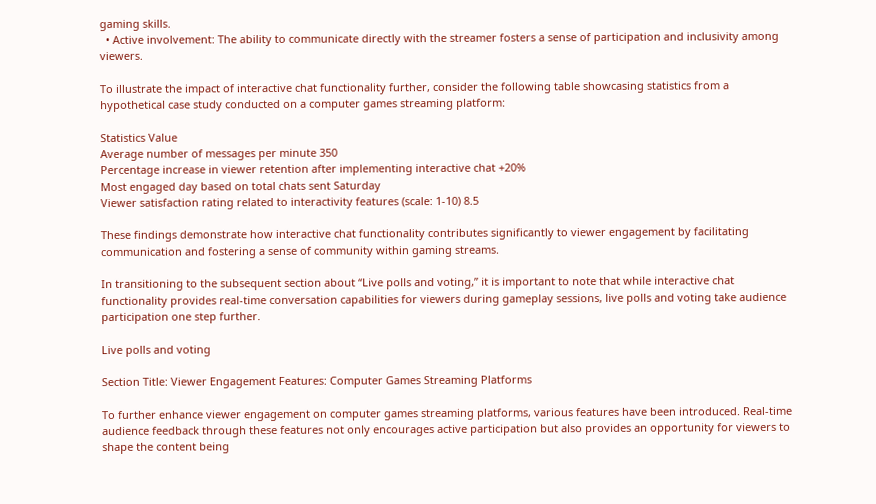gaming skills.
  • Active involvement: The ability to communicate directly with the streamer fosters a sense of participation and inclusivity among viewers.

To illustrate the impact of interactive chat functionality further, consider the following table showcasing statistics from a hypothetical case study conducted on a computer games streaming platform:

Statistics Value
Average number of messages per minute 350
Percentage increase in viewer retention after implementing interactive chat +20%
Most engaged day based on total chats sent Saturday
Viewer satisfaction rating related to interactivity features (scale: 1-10) 8.5

These findings demonstrate how interactive chat functionality contributes significantly to viewer engagement by facilitating communication and fostering a sense of community within gaming streams.

In transitioning to the subsequent section about “Live polls and voting,” it is important to note that while interactive chat functionality provides real-time conversation capabilities for viewers during gameplay sessions, live polls and voting take audience participation one step further.

Live polls and voting

Section Title: Viewer Engagement Features: Computer Games Streaming Platforms

To further enhance viewer engagement on computer games streaming platforms, various features have been introduced. Real-time audience feedback through these features not only encourages active participation but also provides an opportunity for viewers to shape the content being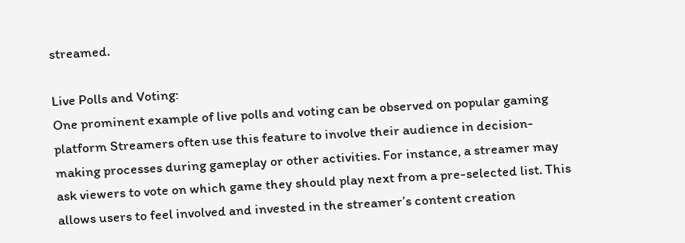streamed.

Live Polls and Voting:
One prominent example of live polls and voting can be observed on popular gaming platform Streamers often use this feature to involve their audience in decision-making processes during gameplay or other activities. For instance, a streamer may ask viewers to vote on which game they should play next from a pre-selected list. This allows users to feel involved and invested in the streamer’s content creation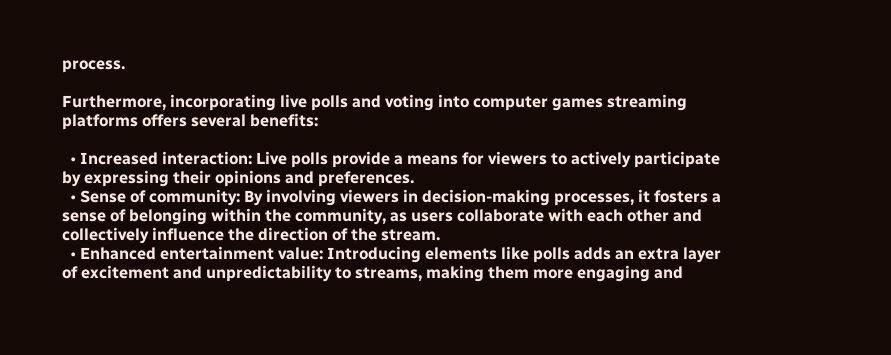process.

Furthermore, incorporating live polls and voting into computer games streaming platforms offers several benefits:

  • Increased interaction: Live polls provide a means for viewers to actively participate by expressing their opinions and preferences.
  • Sense of community: By involving viewers in decision-making processes, it fosters a sense of belonging within the community, as users collaborate with each other and collectively influence the direction of the stream.
  • Enhanced entertainment value: Introducing elements like polls adds an extra layer of excitement and unpredictability to streams, making them more engaging and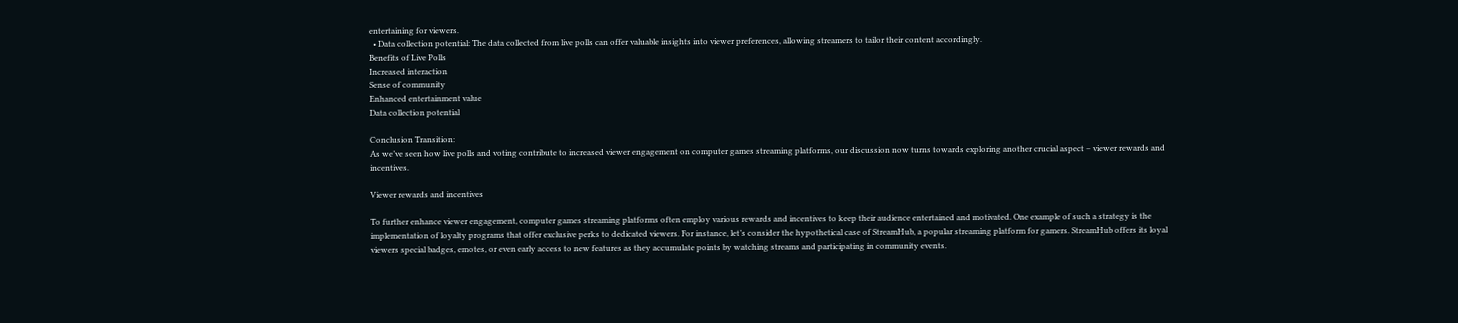entertaining for viewers.
  • Data collection potential: The data collected from live polls can offer valuable insights into viewer preferences, allowing streamers to tailor their content accordingly.
Benefits of Live Polls
Increased interaction
Sense of community
Enhanced entertainment value
Data collection potential

Conclusion Transition:
As we’ve seen how live polls and voting contribute to increased viewer engagement on computer games streaming platforms, our discussion now turns towards exploring another crucial aspect – viewer rewards and incentives.

Viewer rewards and incentives

To further enhance viewer engagement, computer games streaming platforms often employ various rewards and incentives to keep their audience entertained and motivated. One example of such a strategy is the implementation of loyalty programs that offer exclusive perks to dedicated viewers. For instance, let’s consider the hypothetical case of StreamHub, a popular streaming platform for gamers. StreamHub offers its loyal viewers special badges, emotes, or even early access to new features as they accumulate points by watching streams and participating in community events.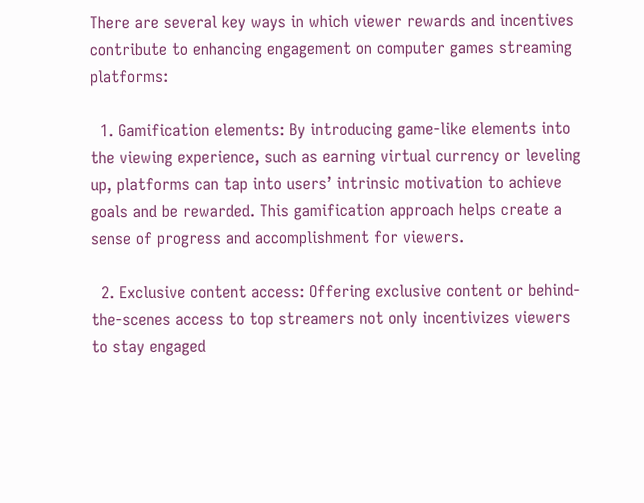There are several key ways in which viewer rewards and incentives contribute to enhancing engagement on computer games streaming platforms:

  1. Gamification elements: By introducing game-like elements into the viewing experience, such as earning virtual currency or leveling up, platforms can tap into users’ intrinsic motivation to achieve goals and be rewarded. This gamification approach helps create a sense of progress and accomplishment for viewers.

  2. Exclusive content access: Offering exclusive content or behind-the-scenes access to top streamers not only incentivizes viewers to stay engaged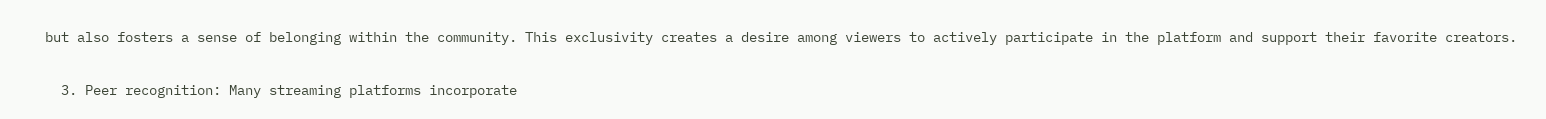but also fosters a sense of belonging within the community. This exclusivity creates a desire among viewers to actively participate in the platform and support their favorite creators.

  3. Peer recognition: Many streaming platforms incorporate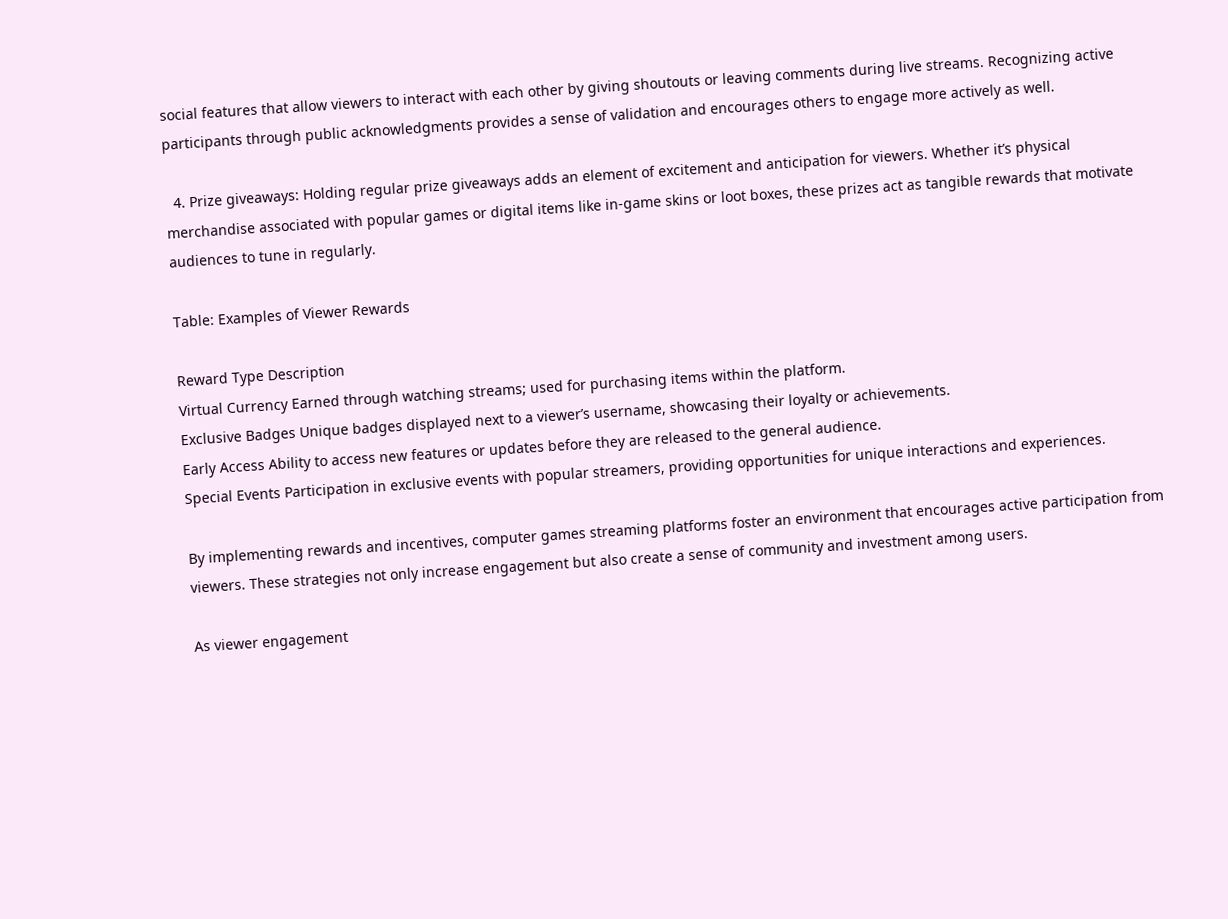social features that allow viewers to interact with each other by giving shoutouts or leaving comments during live streams. Recognizing active participants through public acknowledgments provides a sense of validation and encourages others to engage more actively as well.

  4. Prize giveaways: Holding regular prize giveaways adds an element of excitement and anticipation for viewers. Whether it’s physical merchandise associated with popular games or digital items like in-game skins or loot boxes, these prizes act as tangible rewards that motivate audiences to tune in regularly.

Table: Examples of Viewer Rewards

Reward Type Description
Virtual Currency Earned through watching streams; used for purchasing items within the platform.
Exclusive Badges Unique badges displayed next to a viewer’s username, showcasing their loyalty or achievements.
Early Access Ability to access new features or updates before they are released to the general audience.
Special Events Participation in exclusive events with popular streamers, providing opportunities for unique interactions and experiences.

By implementing rewards and incentives, computer games streaming platforms foster an environment that encourages active participation from viewers. These strategies not only increase engagement but also create a sense of community and investment among users.

As viewer engagement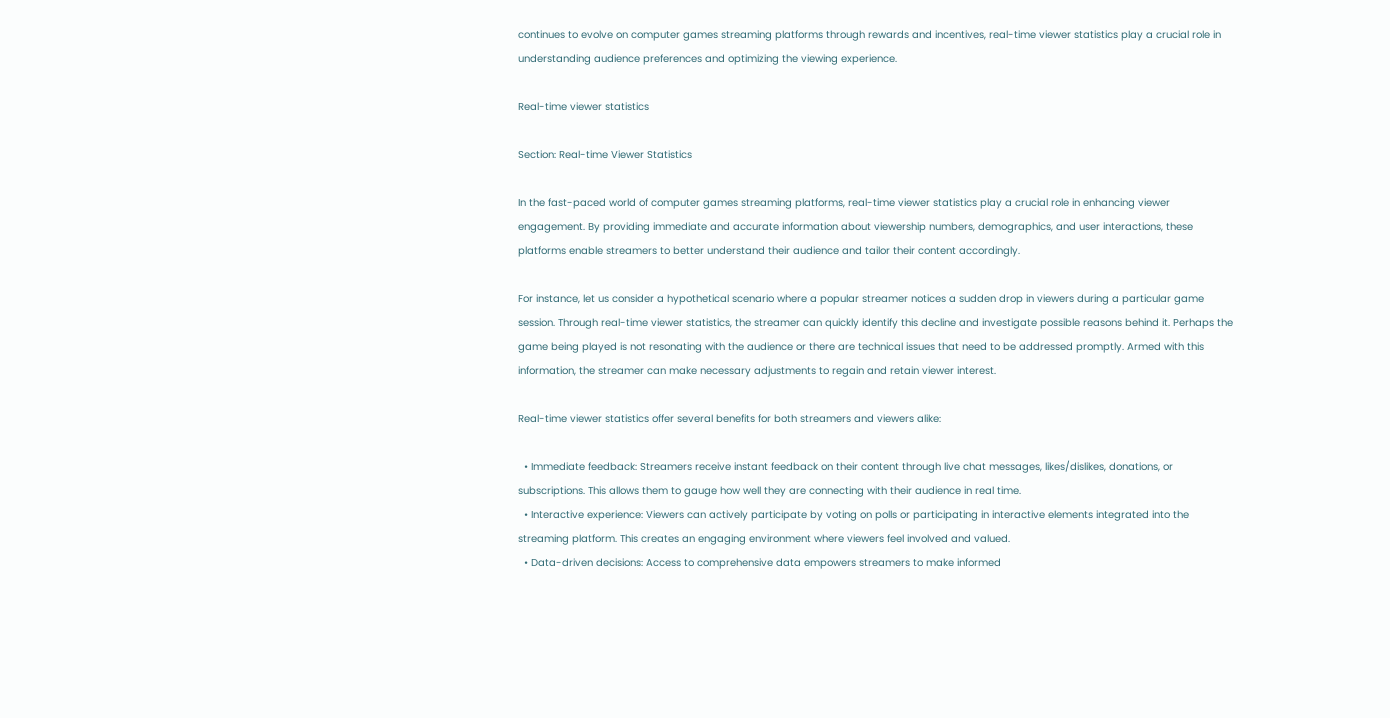continues to evolve on computer games streaming platforms through rewards and incentives, real-time viewer statistics play a crucial role in understanding audience preferences and optimizing the viewing experience.

Real-time viewer statistics

Section: Real-time Viewer Statistics

In the fast-paced world of computer games streaming platforms, real-time viewer statistics play a crucial role in enhancing viewer engagement. By providing immediate and accurate information about viewership numbers, demographics, and user interactions, these platforms enable streamers to better understand their audience and tailor their content accordingly.

For instance, let us consider a hypothetical scenario where a popular streamer notices a sudden drop in viewers during a particular game session. Through real-time viewer statistics, the streamer can quickly identify this decline and investigate possible reasons behind it. Perhaps the game being played is not resonating with the audience or there are technical issues that need to be addressed promptly. Armed with this information, the streamer can make necessary adjustments to regain and retain viewer interest.

Real-time viewer statistics offer several benefits for both streamers and viewers alike:

  • Immediate feedback: Streamers receive instant feedback on their content through live chat messages, likes/dislikes, donations, or subscriptions. This allows them to gauge how well they are connecting with their audience in real time.
  • Interactive experience: Viewers can actively participate by voting on polls or participating in interactive elements integrated into the streaming platform. This creates an engaging environment where viewers feel involved and valued.
  • Data-driven decisions: Access to comprehensive data empowers streamers to make informed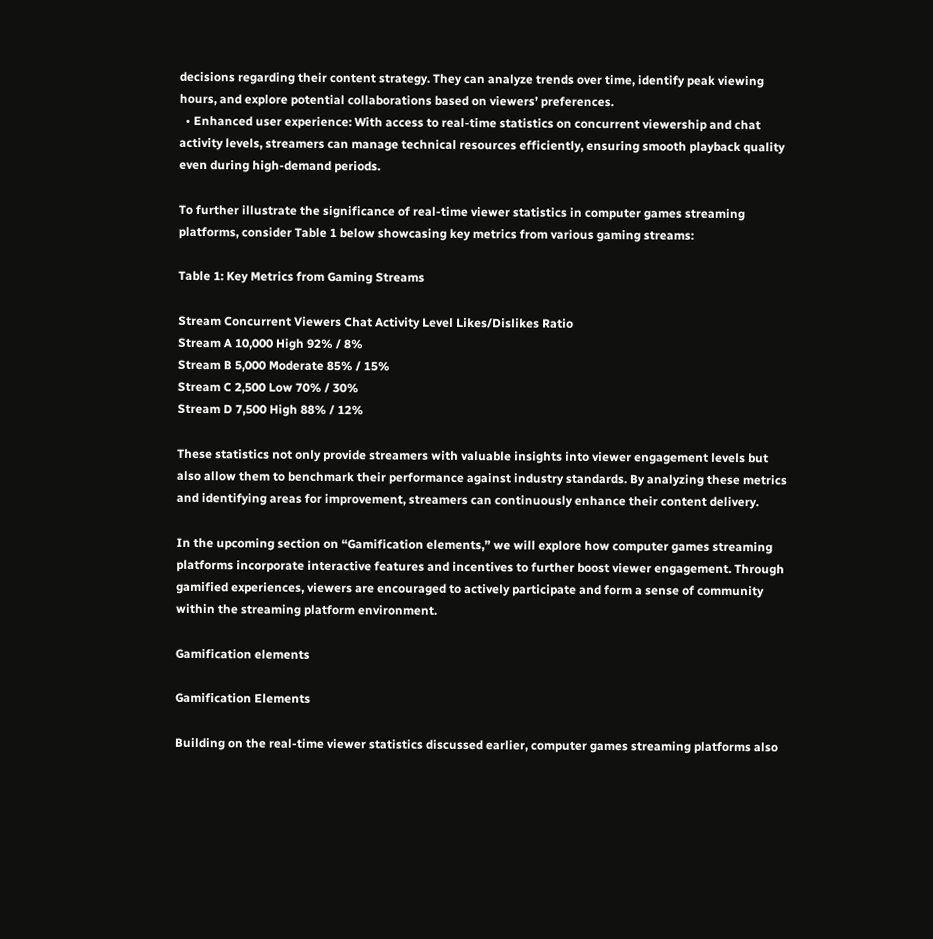decisions regarding their content strategy. They can analyze trends over time, identify peak viewing hours, and explore potential collaborations based on viewers’ preferences.
  • Enhanced user experience: With access to real-time statistics on concurrent viewership and chat activity levels, streamers can manage technical resources efficiently, ensuring smooth playback quality even during high-demand periods.

To further illustrate the significance of real-time viewer statistics in computer games streaming platforms, consider Table 1 below showcasing key metrics from various gaming streams:

Table 1: Key Metrics from Gaming Streams

Stream Concurrent Viewers Chat Activity Level Likes/Dislikes Ratio
Stream A 10,000 High 92% / 8%
Stream B 5,000 Moderate 85% / 15%
Stream C 2,500 Low 70% / 30%
Stream D 7,500 High 88% / 12%

These statistics not only provide streamers with valuable insights into viewer engagement levels but also allow them to benchmark their performance against industry standards. By analyzing these metrics and identifying areas for improvement, streamers can continuously enhance their content delivery.

In the upcoming section on “Gamification elements,” we will explore how computer games streaming platforms incorporate interactive features and incentives to further boost viewer engagement. Through gamified experiences, viewers are encouraged to actively participate and form a sense of community within the streaming platform environment.

Gamification elements

Gamification Elements

Building on the real-time viewer statistics discussed earlier, computer games streaming platforms also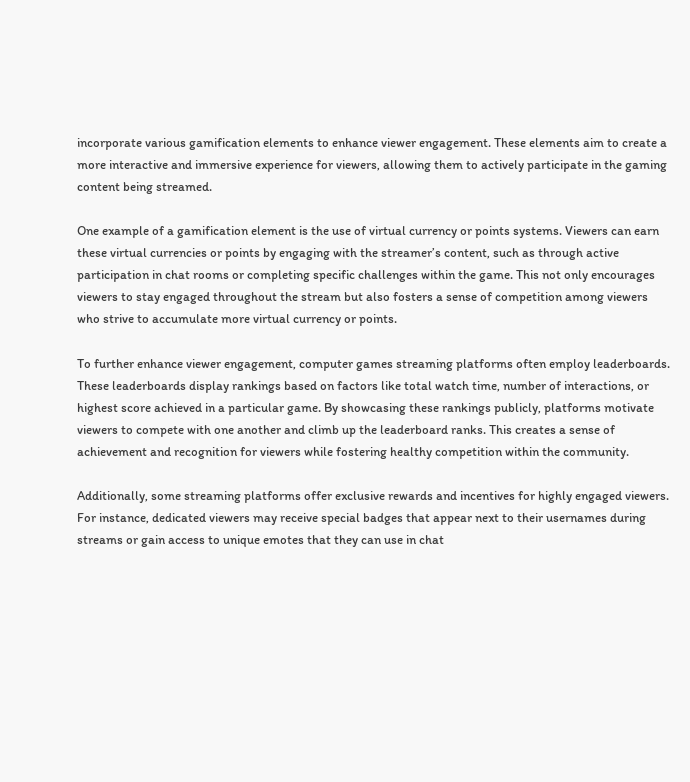incorporate various gamification elements to enhance viewer engagement. These elements aim to create a more interactive and immersive experience for viewers, allowing them to actively participate in the gaming content being streamed.

One example of a gamification element is the use of virtual currency or points systems. Viewers can earn these virtual currencies or points by engaging with the streamer’s content, such as through active participation in chat rooms or completing specific challenges within the game. This not only encourages viewers to stay engaged throughout the stream but also fosters a sense of competition among viewers who strive to accumulate more virtual currency or points.

To further enhance viewer engagement, computer games streaming platforms often employ leaderboards. These leaderboards display rankings based on factors like total watch time, number of interactions, or highest score achieved in a particular game. By showcasing these rankings publicly, platforms motivate viewers to compete with one another and climb up the leaderboard ranks. This creates a sense of achievement and recognition for viewers while fostering healthy competition within the community.

Additionally, some streaming platforms offer exclusive rewards and incentives for highly engaged viewers. For instance, dedicated viewers may receive special badges that appear next to their usernames during streams or gain access to unique emotes that they can use in chat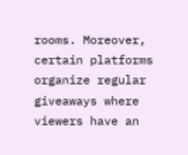rooms. Moreover, certain platforms organize regular giveaways where viewers have an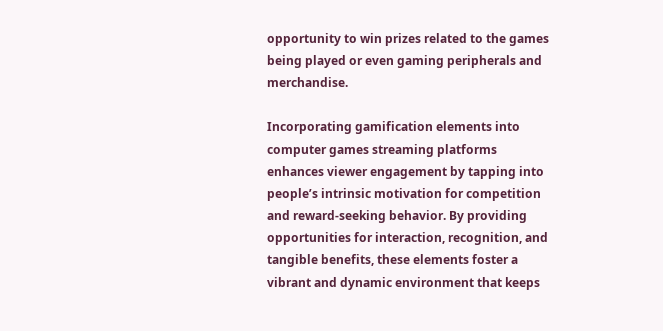opportunity to win prizes related to the games being played or even gaming peripherals and merchandise.

Incorporating gamification elements into computer games streaming platforms enhances viewer engagement by tapping into people’s intrinsic motivation for competition and reward-seeking behavior. By providing opportunities for interaction, recognition, and tangible benefits, these elements foster a vibrant and dynamic environment that keeps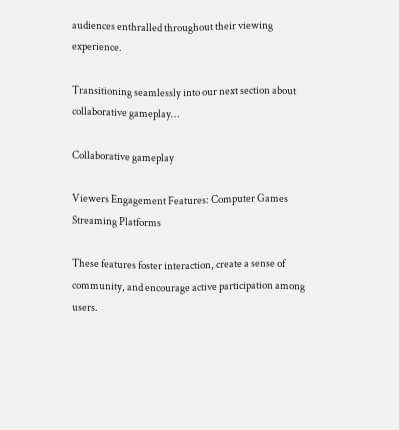audiences enthralled throughout their viewing experience.

Transitioning seamlessly into our next section about collaborative gameplay…

Collaborative gameplay

Viewers Engagement Features: Computer Games Streaming Platforms

These features foster interaction, create a sense of community, and encourage active participation among users.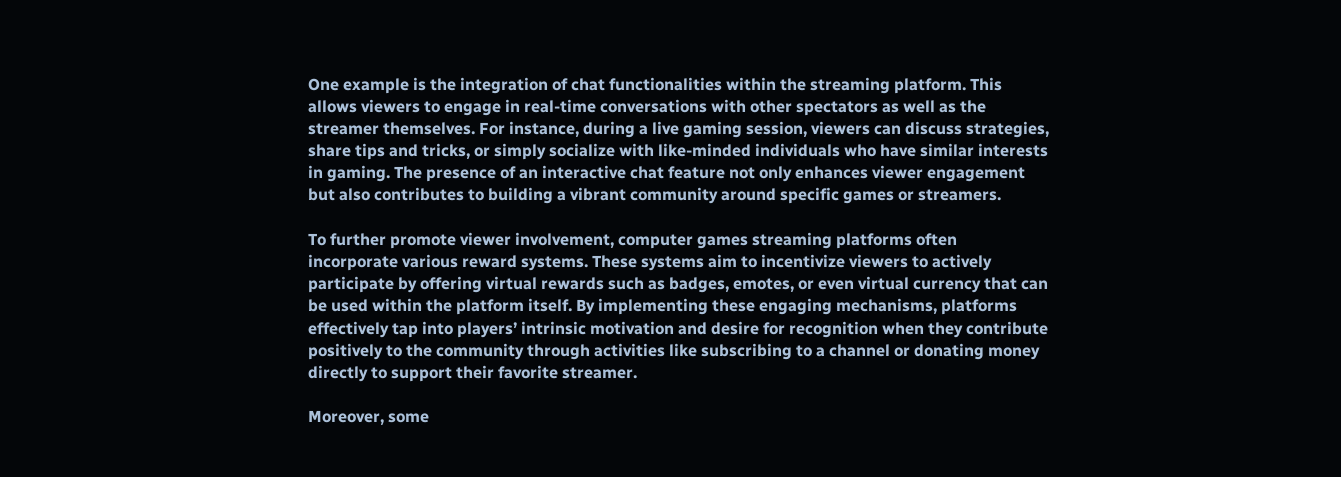One example is the integration of chat functionalities within the streaming platform. This allows viewers to engage in real-time conversations with other spectators as well as the streamer themselves. For instance, during a live gaming session, viewers can discuss strategies, share tips and tricks, or simply socialize with like-minded individuals who have similar interests in gaming. The presence of an interactive chat feature not only enhances viewer engagement but also contributes to building a vibrant community around specific games or streamers.

To further promote viewer involvement, computer games streaming platforms often incorporate various reward systems. These systems aim to incentivize viewers to actively participate by offering virtual rewards such as badges, emotes, or even virtual currency that can be used within the platform itself. By implementing these engaging mechanisms, platforms effectively tap into players’ intrinsic motivation and desire for recognition when they contribute positively to the community through activities like subscribing to a channel or donating money directly to support their favorite streamer.

Moreover, some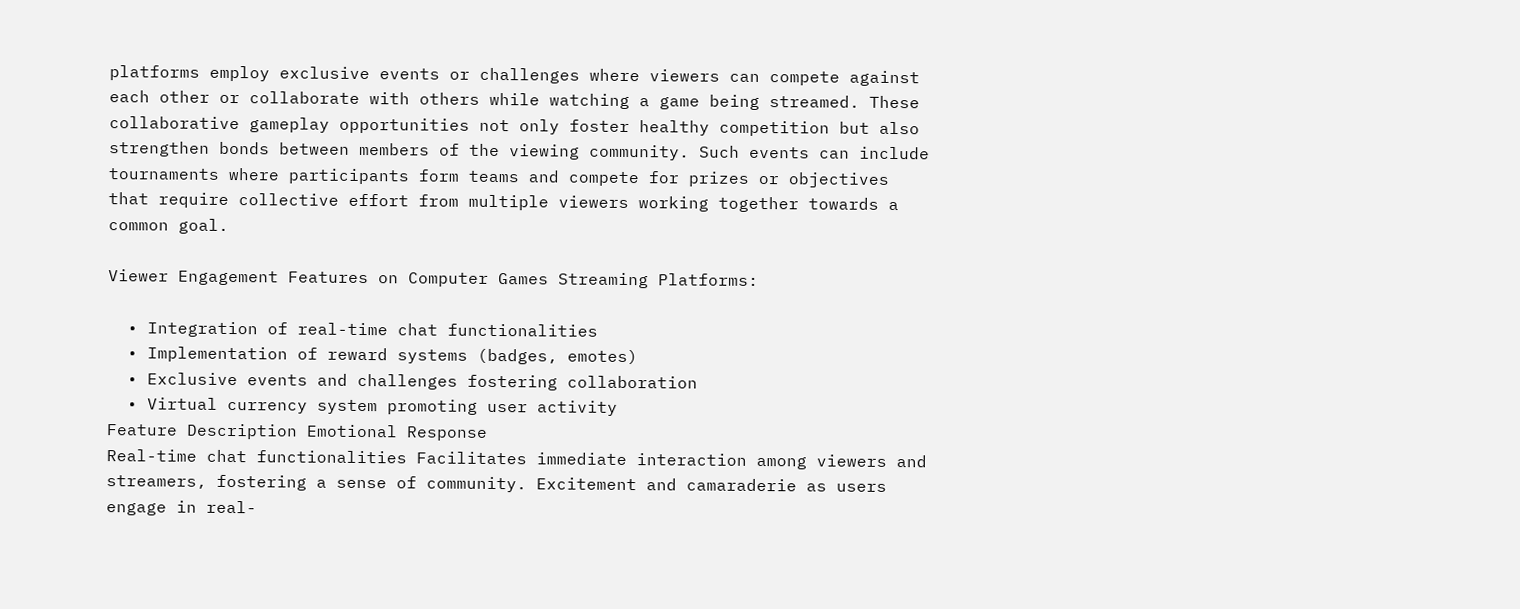platforms employ exclusive events or challenges where viewers can compete against each other or collaborate with others while watching a game being streamed. These collaborative gameplay opportunities not only foster healthy competition but also strengthen bonds between members of the viewing community. Such events can include tournaments where participants form teams and compete for prizes or objectives that require collective effort from multiple viewers working together towards a common goal.

Viewer Engagement Features on Computer Games Streaming Platforms:

  • Integration of real-time chat functionalities
  • Implementation of reward systems (badges, emotes)
  • Exclusive events and challenges fostering collaboration
  • Virtual currency system promoting user activity
Feature Description Emotional Response
Real-time chat functionalities Facilitates immediate interaction among viewers and streamers, fostering a sense of community. Excitement and camaraderie as users engage in real-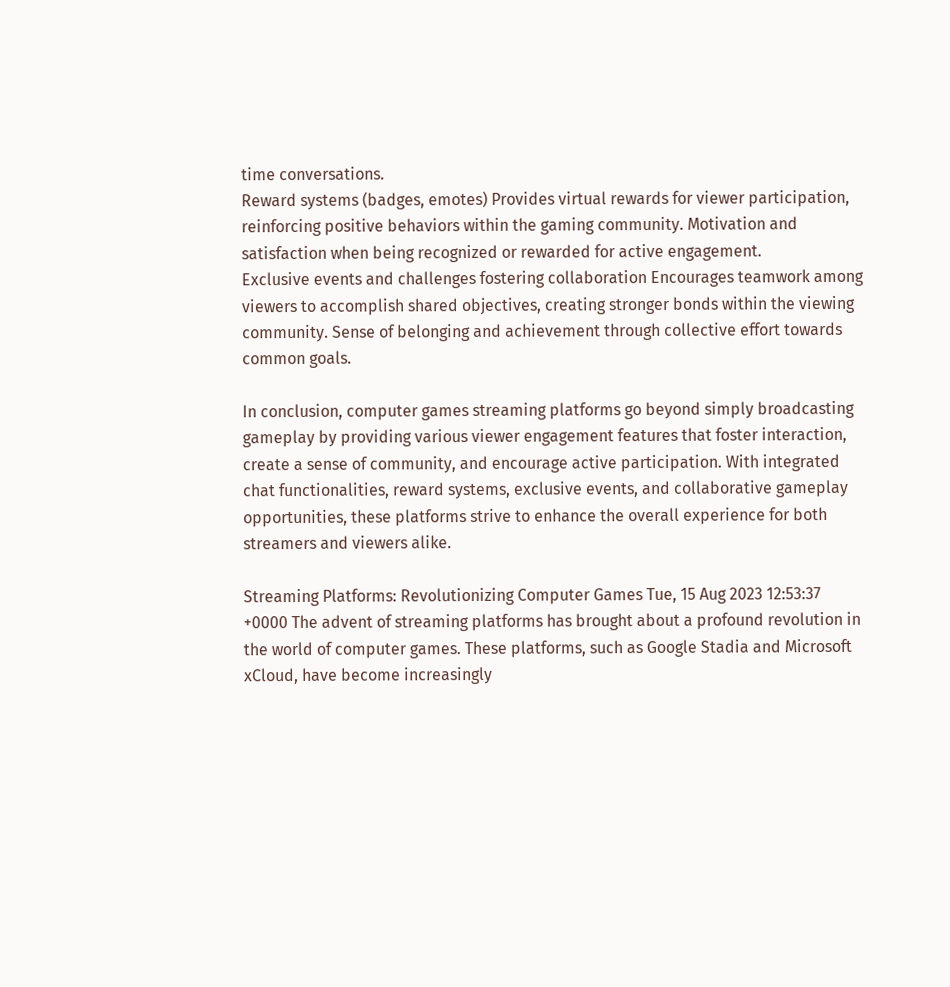time conversations.
Reward systems (badges, emotes) Provides virtual rewards for viewer participation, reinforcing positive behaviors within the gaming community. Motivation and satisfaction when being recognized or rewarded for active engagement.
Exclusive events and challenges fostering collaboration Encourages teamwork among viewers to accomplish shared objectives, creating stronger bonds within the viewing community. Sense of belonging and achievement through collective effort towards common goals.

In conclusion, computer games streaming platforms go beyond simply broadcasting gameplay by providing various viewer engagement features that foster interaction, create a sense of community, and encourage active participation. With integrated chat functionalities, reward systems, exclusive events, and collaborative gameplay opportunities, these platforms strive to enhance the overall experience for both streamers and viewers alike.

Streaming Platforms: Revolutionizing Computer Games Tue, 15 Aug 2023 12:53:37 +0000 The advent of streaming platforms has brought about a profound revolution in the world of computer games. These platforms, such as Google Stadia and Microsoft xCloud, have become increasingly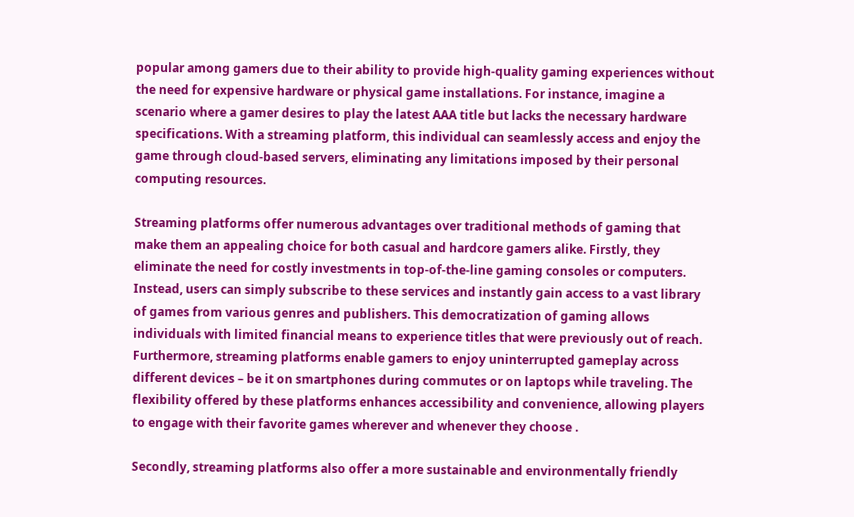popular among gamers due to their ability to provide high-quality gaming experiences without the need for expensive hardware or physical game installations. For instance, imagine a scenario where a gamer desires to play the latest AAA title but lacks the necessary hardware specifications. With a streaming platform, this individual can seamlessly access and enjoy the game through cloud-based servers, eliminating any limitations imposed by their personal computing resources.

Streaming platforms offer numerous advantages over traditional methods of gaming that make them an appealing choice for both casual and hardcore gamers alike. Firstly, they eliminate the need for costly investments in top-of-the-line gaming consoles or computers. Instead, users can simply subscribe to these services and instantly gain access to a vast library of games from various genres and publishers. This democratization of gaming allows individuals with limited financial means to experience titles that were previously out of reach. Furthermore, streaming platforms enable gamers to enjoy uninterrupted gameplay across different devices – be it on smartphones during commutes or on laptops while traveling. The flexibility offered by these platforms enhances accessibility and convenience, allowing players to engage with their favorite games wherever and whenever they choose .

Secondly, streaming platforms also offer a more sustainable and environmentally friendly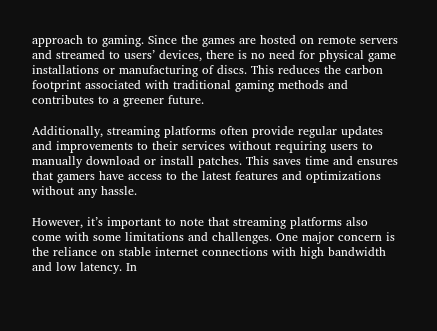approach to gaming. Since the games are hosted on remote servers and streamed to users’ devices, there is no need for physical game installations or manufacturing of discs. This reduces the carbon footprint associated with traditional gaming methods and contributes to a greener future.

Additionally, streaming platforms often provide regular updates and improvements to their services without requiring users to manually download or install patches. This saves time and ensures that gamers have access to the latest features and optimizations without any hassle.

However, it’s important to note that streaming platforms also come with some limitations and challenges. One major concern is the reliance on stable internet connections with high bandwidth and low latency. In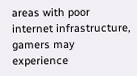areas with poor internet infrastructure, gamers may experience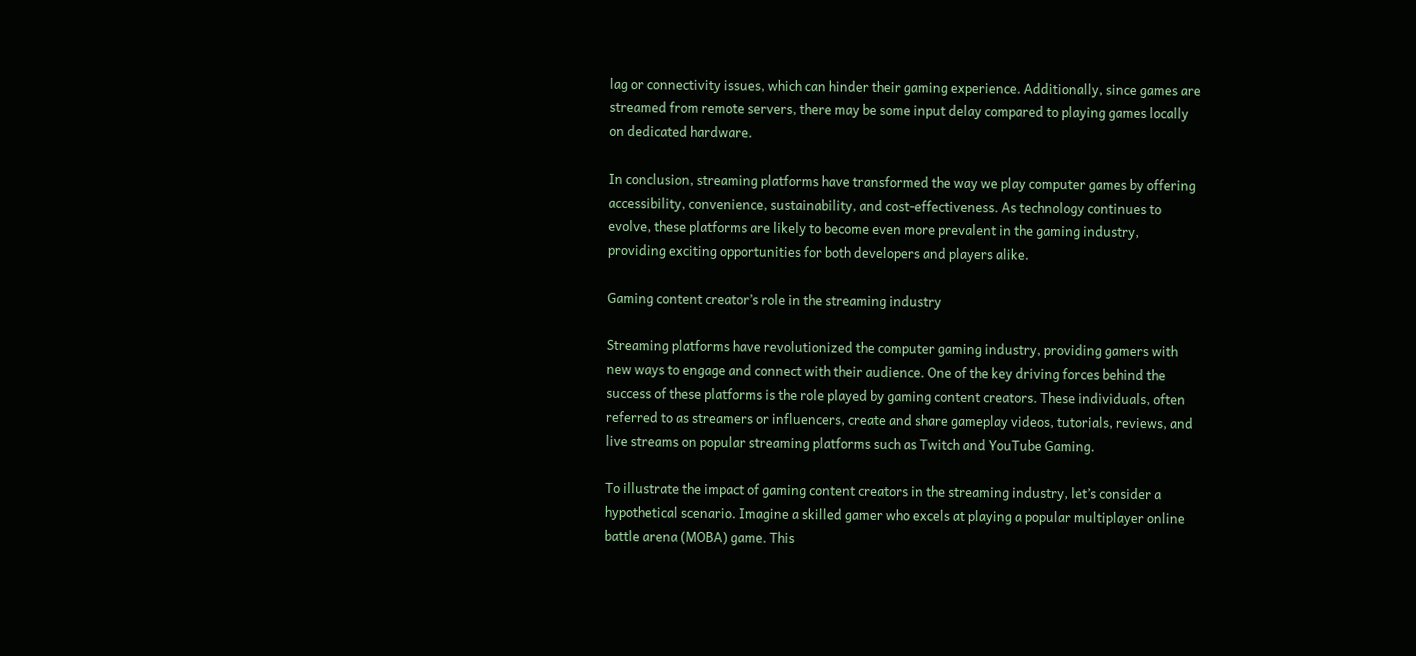lag or connectivity issues, which can hinder their gaming experience. Additionally, since games are streamed from remote servers, there may be some input delay compared to playing games locally on dedicated hardware.

In conclusion, streaming platforms have transformed the way we play computer games by offering accessibility, convenience, sustainability, and cost-effectiveness. As technology continues to evolve, these platforms are likely to become even more prevalent in the gaming industry, providing exciting opportunities for both developers and players alike.

Gaming content creator’s role in the streaming industry

Streaming platforms have revolutionized the computer gaming industry, providing gamers with new ways to engage and connect with their audience. One of the key driving forces behind the success of these platforms is the role played by gaming content creators. These individuals, often referred to as streamers or influencers, create and share gameplay videos, tutorials, reviews, and live streams on popular streaming platforms such as Twitch and YouTube Gaming.

To illustrate the impact of gaming content creators in the streaming industry, let’s consider a hypothetical scenario. Imagine a skilled gamer who excels at playing a popular multiplayer online battle arena (MOBA) game. This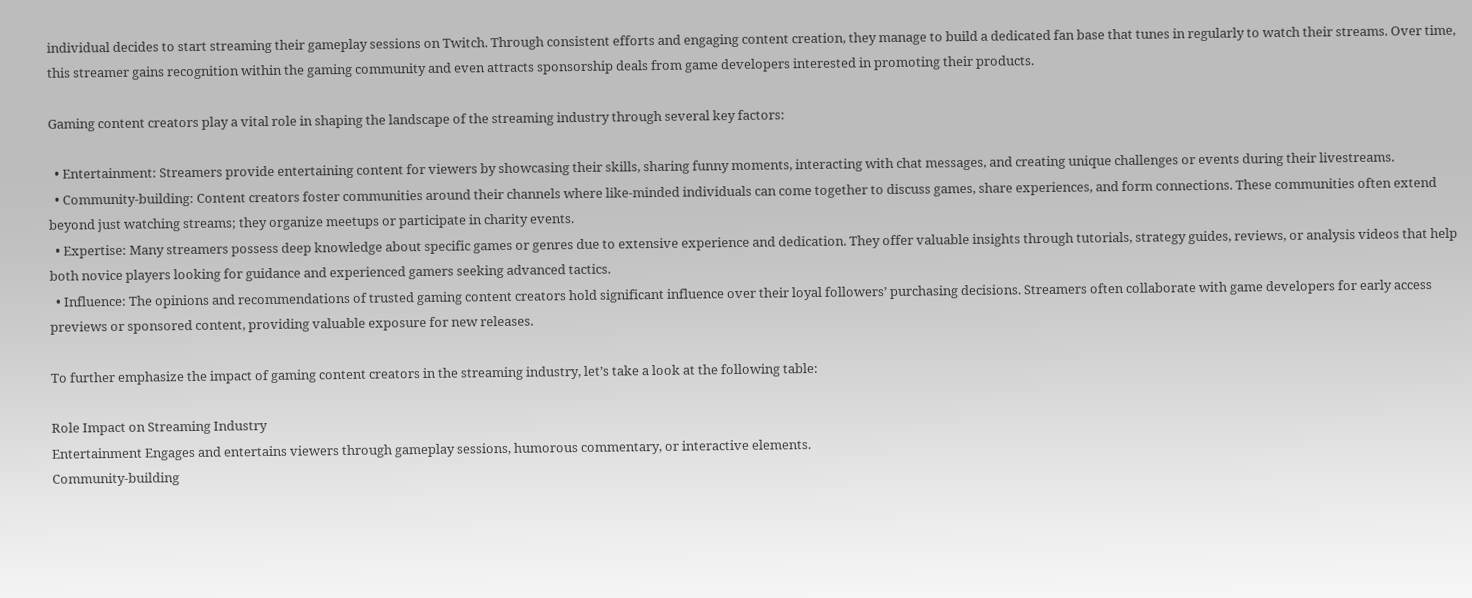individual decides to start streaming their gameplay sessions on Twitch. Through consistent efforts and engaging content creation, they manage to build a dedicated fan base that tunes in regularly to watch their streams. Over time, this streamer gains recognition within the gaming community and even attracts sponsorship deals from game developers interested in promoting their products.

Gaming content creators play a vital role in shaping the landscape of the streaming industry through several key factors:

  • Entertainment: Streamers provide entertaining content for viewers by showcasing their skills, sharing funny moments, interacting with chat messages, and creating unique challenges or events during their livestreams.
  • Community-building: Content creators foster communities around their channels where like-minded individuals can come together to discuss games, share experiences, and form connections. These communities often extend beyond just watching streams; they organize meetups or participate in charity events.
  • Expertise: Many streamers possess deep knowledge about specific games or genres due to extensive experience and dedication. They offer valuable insights through tutorials, strategy guides, reviews, or analysis videos that help both novice players looking for guidance and experienced gamers seeking advanced tactics.
  • Influence: The opinions and recommendations of trusted gaming content creators hold significant influence over their loyal followers’ purchasing decisions. Streamers often collaborate with game developers for early access previews or sponsored content, providing valuable exposure for new releases.

To further emphasize the impact of gaming content creators in the streaming industry, let’s take a look at the following table:

Role Impact on Streaming Industry
Entertainment Engages and entertains viewers through gameplay sessions, humorous commentary, or interactive elements.
Community-building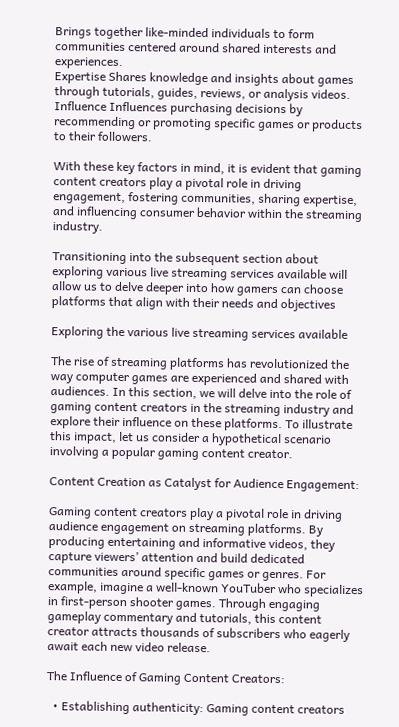Brings together like-minded individuals to form communities centered around shared interests and experiences.
Expertise Shares knowledge and insights about games through tutorials, guides, reviews, or analysis videos.
Influence Influences purchasing decisions by recommending or promoting specific games or products to their followers.

With these key factors in mind, it is evident that gaming content creators play a pivotal role in driving engagement, fostering communities, sharing expertise, and influencing consumer behavior within the streaming industry.

Transitioning into the subsequent section about exploring various live streaming services available will allow us to delve deeper into how gamers can choose platforms that align with their needs and objectives

Exploring the various live streaming services available

The rise of streaming platforms has revolutionized the way computer games are experienced and shared with audiences. In this section, we will delve into the role of gaming content creators in the streaming industry and explore their influence on these platforms. To illustrate this impact, let us consider a hypothetical scenario involving a popular gaming content creator.

Content Creation as Catalyst for Audience Engagement:

Gaming content creators play a pivotal role in driving audience engagement on streaming platforms. By producing entertaining and informative videos, they capture viewers’ attention and build dedicated communities around specific games or genres. For example, imagine a well-known YouTuber who specializes in first-person shooter games. Through engaging gameplay commentary and tutorials, this content creator attracts thousands of subscribers who eagerly await each new video release.

The Influence of Gaming Content Creators:

  • Establishing authenticity: Gaming content creators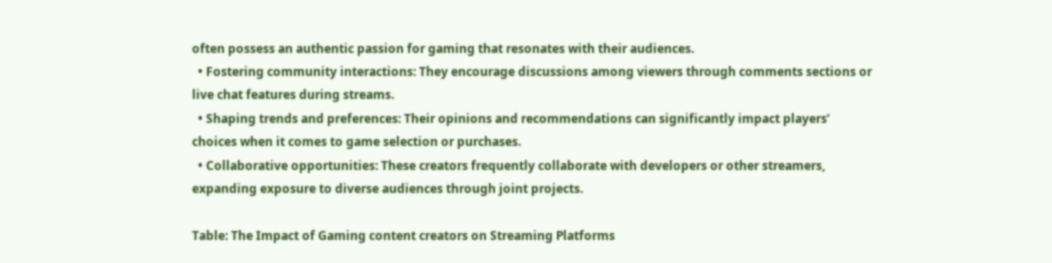often possess an authentic passion for gaming that resonates with their audiences.
  • Fostering community interactions: They encourage discussions among viewers through comments sections or live chat features during streams.
  • Shaping trends and preferences: Their opinions and recommendations can significantly impact players’ choices when it comes to game selection or purchases.
  • Collaborative opportunities: These creators frequently collaborate with developers or other streamers, expanding exposure to diverse audiences through joint projects.

Table: The Impact of Gaming content creators on Streaming Platforms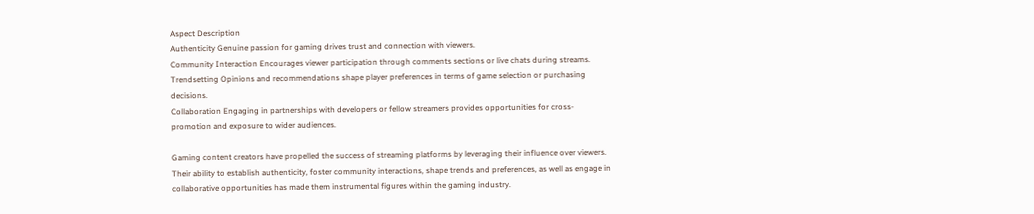Aspect Description
Authenticity Genuine passion for gaming drives trust and connection with viewers.
Community Interaction Encourages viewer participation through comments sections or live chats during streams.
Trendsetting Opinions and recommendations shape player preferences in terms of game selection or purchasing decisions.
Collaboration Engaging in partnerships with developers or fellow streamers provides opportunities for cross-promotion and exposure to wider audiences.

Gaming content creators have propelled the success of streaming platforms by leveraging their influence over viewers. Their ability to establish authenticity, foster community interactions, shape trends and preferences, as well as engage in collaborative opportunities has made them instrumental figures within the gaming industry.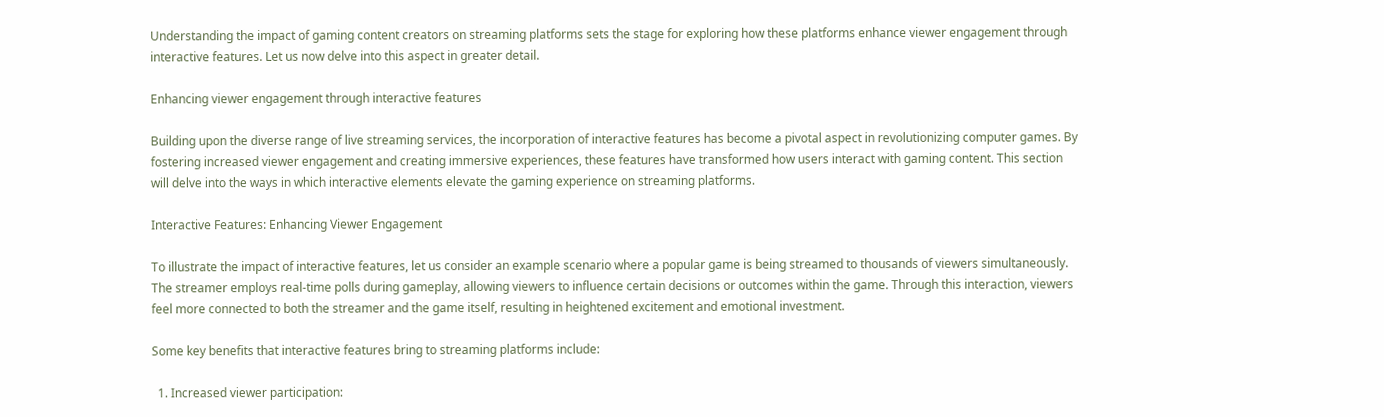Understanding the impact of gaming content creators on streaming platforms sets the stage for exploring how these platforms enhance viewer engagement through interactive features. Let us now delve into this aspect in greater detail.

Enhancing viewer engagement through interactive features

Building upon the diverse range of live streaming services, the incorporation of interactive features has become a pivotal aspect in revolutionizing computer games. By fostering increased viewer engagement and creating immersive experiences, these features have transformed how users interact with gaming content. This section will delve into the ways in which interactive elements elevate the gaming experience on streaming platforms.

Interactive Features: Enhancing Viewer Engagement

To illustrate the impact of interactive features, let us consider an example scenario where a popular game is being streamed to thousands of viewers simultaneously. The streamer employs real-time polls during gameplay, allowing viewers to influence certain decisions or outcomes within the game. Through this interaction, viewers feel more connected to both the streamer and the game itself, resulting in heightened excitement and emotional investment.

Some key benefits that interactive features bring to streaming platforms include:

  1. Increased viewer participation: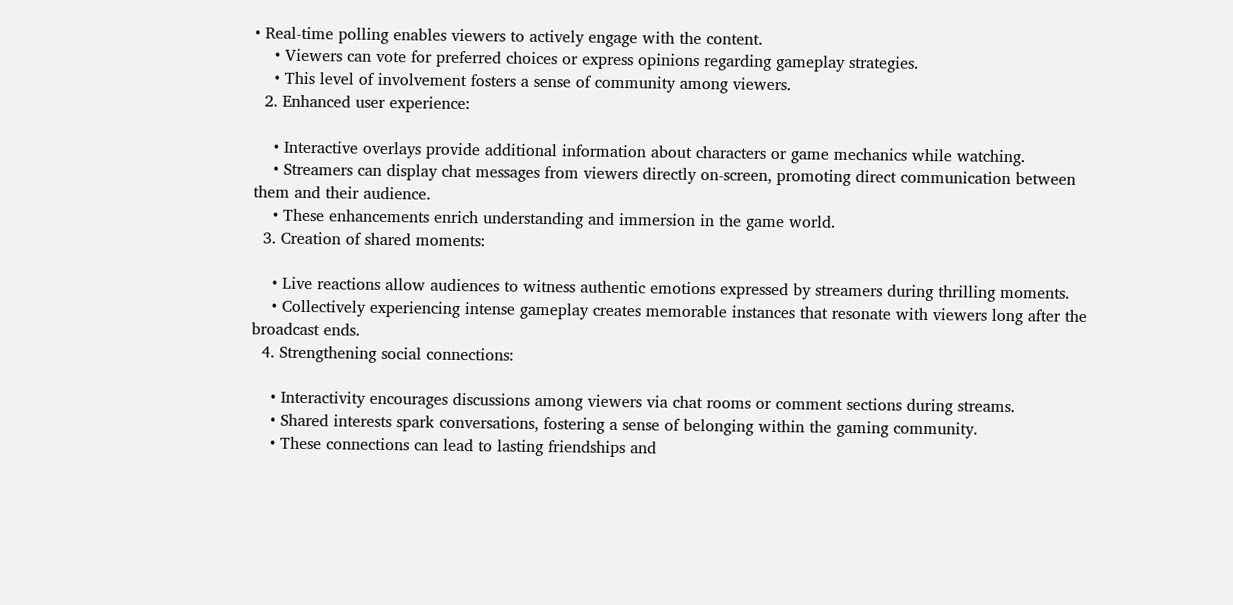• Real-time polling enables viewers to actively engage with the content.
    • Viewers can vote for preferred choices or express opinions regarding gameplay strategies.
    • This level of involvement fosters a sense of community among viewers.
  2. Enhanced user experience:

    • Interactive overlays provide additional information about characters or game mechanics while watching.
    • Streamers can display chat messages from viewers directly on-screen, promoting direct communication between them and their audience.
    • These enhancements enrich understanding and immersion in the game world.
  3. Creation of shared moments:

    • Live reactions allow audiences to witness authentic emotions expressed by streamers during thrilling moments.
    • Collectively experiencing intense gameplay creates memorable instances that resonate with viewers long after the broadcast ends.
  4. Strengthening social connections:

    • Interactivity encourages discussions among viewers via chat rooms or comment sections during streams.
    • Shared interests spark conversations, fostering a sense of belonging within the gaming community.
    • These connections can lead to lasting friendships and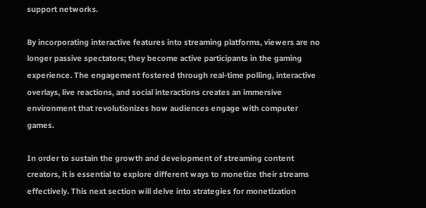support networks.

By incorporating interactive features into streaming platforms, viewers are no longer passive spectators; they become active participants in the gaming experience. The engagement fostered through real-time polling, interactive overlays, live reactions, and social interactions creates an immersive environment that revolutionizes how audiences engage with computer games.

In order to sustain the growth and development of streaming content creators, it is essential to explore different ways to monetize their streams effectively. This next section will delve into strategies for monetization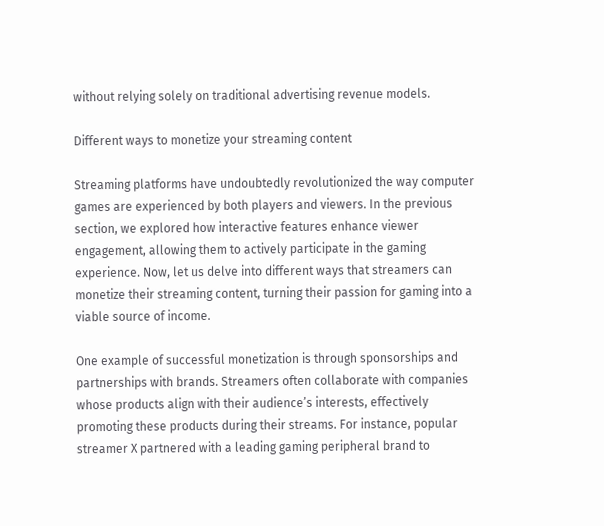without relying solely on traditional advertising revenue models.

Different ways to monetize your streaming content

Streaming platforms have undoubtedly revolutionized the way computer games are experienced by both players and viewers. In the previous section, we explored how interactive features enhance viewer engagement, allowing them to actively participate in the gaming experience. Now, let us delve into different ways that streamers can monetize their streaming content, turning their passion for gaming into a viable source of income.

One example of successful monetization is through sponsorships and partnerships with brands. Streamers often collaborate with companies whose products align with their audience’s interests, effectively promoting these products during their streams. For instance, popular streamer X partnered with a leading gaming peripheral brand to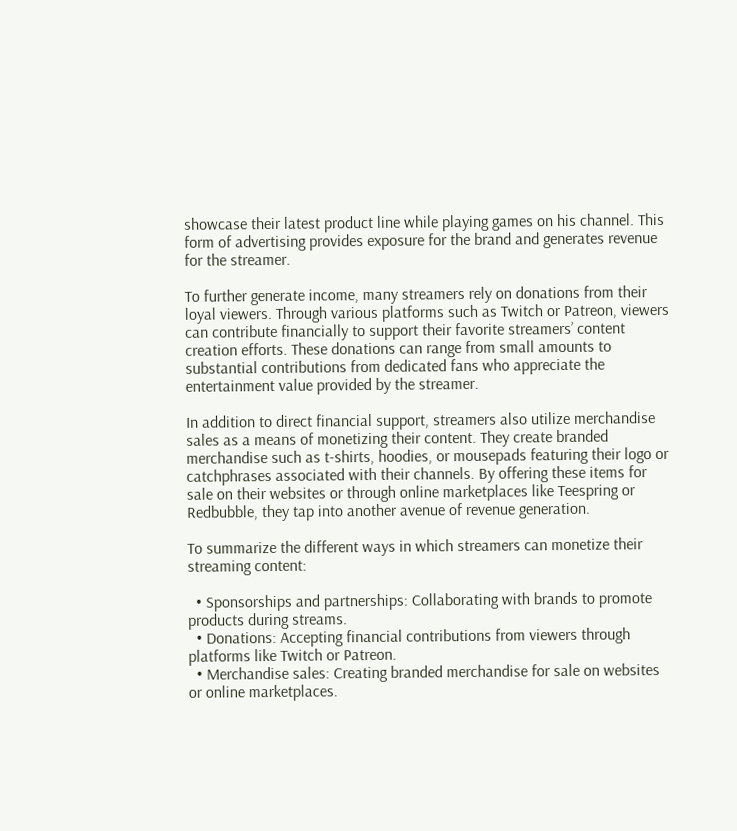showcase their latest product line while playing games on his channel. This form of advertising provides exposure for the brand and generates revenue for the streamer.

To further generate income, many streamers rely on donations from their loyal viewers. Through various platforms such as Twitch or Patreon, viewers can contribute financially to support their favorite streamers’ content creation efforts. These donations can range from small amounts to substantial contributions from dedicated fans who appreciate the entertainment value provided by the streamer.

In addition to direct financial support, streamers also utilize merchandise sales as a means of monetizing their content. They create branded merchandise such as t-shirts, hoodies, or mousepads featuring their logo or catchphrases associated with their channels. By offering these items for sale on their websites or through online marketplaces like Teespring or Redbubble, they tap into another avenue of revenue generation.

To summarize the different ways in which streamers can monetize their streaming content:

  • Sponsorships and partnerships: Collaborating with brands to promote products during streams.
  • Donations: Accepting financial contributions from viewers through platforms like Twitch or Patreon.
  • Merchandise sales: Creating branded merchandise for sale on websites or online marketplaces.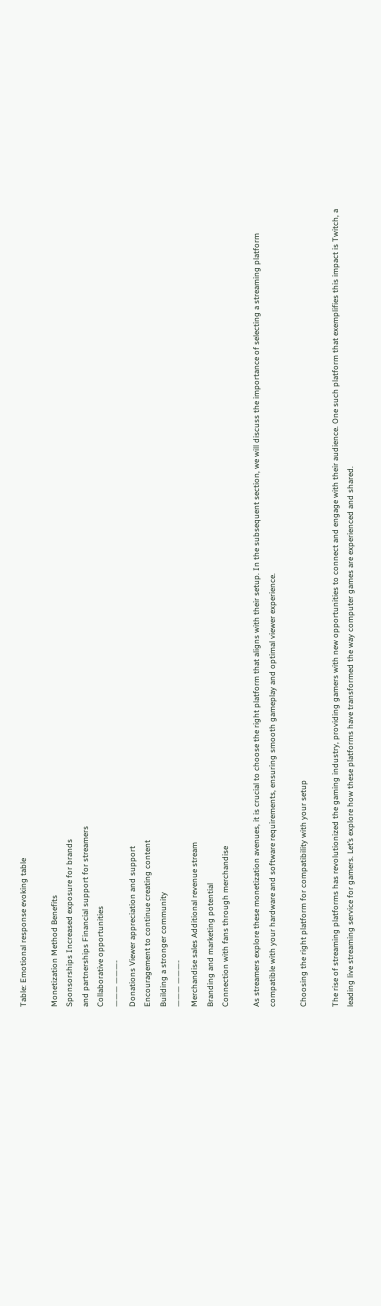Table: Emotional response evoking table

Monetization Method Benefits
Sponsorships Increased exposure for brands
and partnerships Financial support for streamers
Collaborative opportunities
——— ———-
Donations Viewer appreciation and support
Encouragement to continue creating content
Building a stronger community
——— ———-
Merchandise sales Additional revenue stream
Branding and marketing potential
Connection with fans through merchandise

As streamers explore these monetization avenues, it is crucial to choose the right platform that aligns with their setup. In the subsequent section, we will discuss the importance of selecting a streaming platform compatible with your hardware and software requirements, ensuring smooth gameplay and optimal viewer experience.

Choosing the right platform for compatibility with your setup

The rise of streaming platforms has revolutionized the gaming industry, providing gamers with new opportunities to connect and engage with their audience. One such platform that exemplifies this impact is Twitch, a leading live streaming service for gamers. Let’s explore how these platforms have transformed the way computer games are experienced and shared.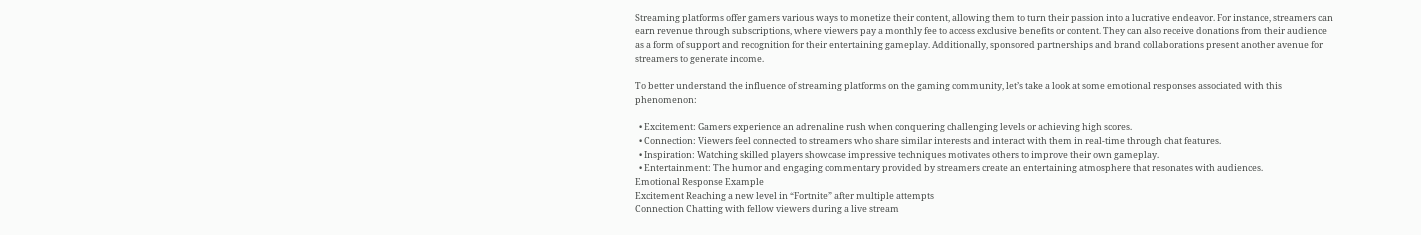Streaming platforms offer gamers various ways to monetize their content, allowing them to turn their passion into a lucrative endeavor. For instance, streamers can earn revenue through subscriptions, where viewers pay a monthly fee to access exclusive benefits or content. They can also receive donations from their audience as a form of support and recognition for their entertaining gameplay. Additionally, sponsored partnerships and brand collaborations present another avenue for streamers to generate income.

To better understand the influence of streaming platforms on the gaming community, let’s take a look at some emotional responses associated with this phenomenon:

  • Excitement: Gamers experience an adrenaline rush when conquering challenging levels or achieving high scores.
  • Connection: Viewers feel connected to streamers who share similar interests and interact with them in real-time through chat features.
  • Inspiration: Watching skilled players showcase impressive techniques motivates others to improve their own gameplay.
  • Entertainment: The humor and engaging commentary provided by streamers create an entertaining atmosphere that resonates with audiences.
Emotional Response Example
Excitement Reaching a new level in “Fortnite” after multiple attempts
Connection Chatting with fellow viewers during a live stream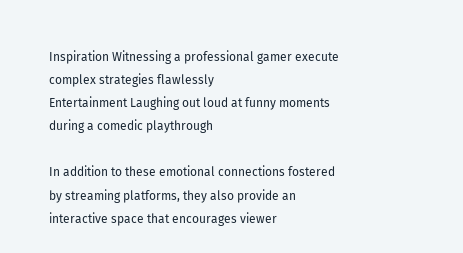Inspiration Witnessing a professional gamer execute complex strategies flawlessly
Entertainment Laughing out loud at funny moments during a comedic playthrough

In addition to these emotional connections fostered by streaming platforms, they also provide an interactive space that encourages viewer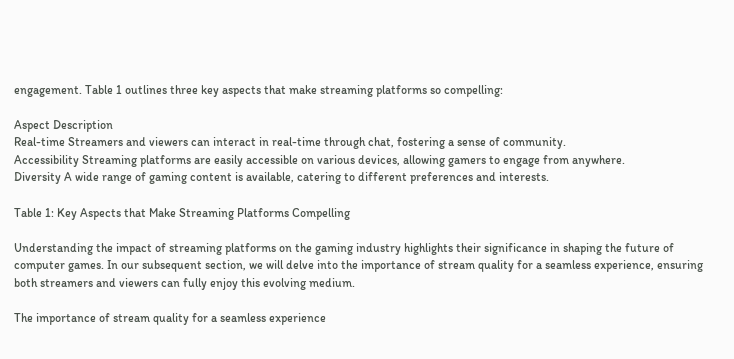engagement. Table 1 outlines three key aspects that make streaming platforms so compelling:

Aspect Description
Real-time Streamers and viewers can interact in real-time through chat, fostering a sense of community.
Accessibility Streaming platforms are easily accessible on various devices, allowing gamers to engage from anywhere.
Diversity A wide range of gaming content is available, catering to different preferences and interests.

Table 1: Key Aspects that Make Streaming Platforms Compelling

Understanding the impact of streaming platforms on the gaming industry highlights their significance in shaping the future of computer games. In our subsequent section, we will delve into the importance of stream quality for a seamless experience, ensuring both streamers and viewers can fully enjoy this evolving medium.

The importance of stream quality for a seamless experience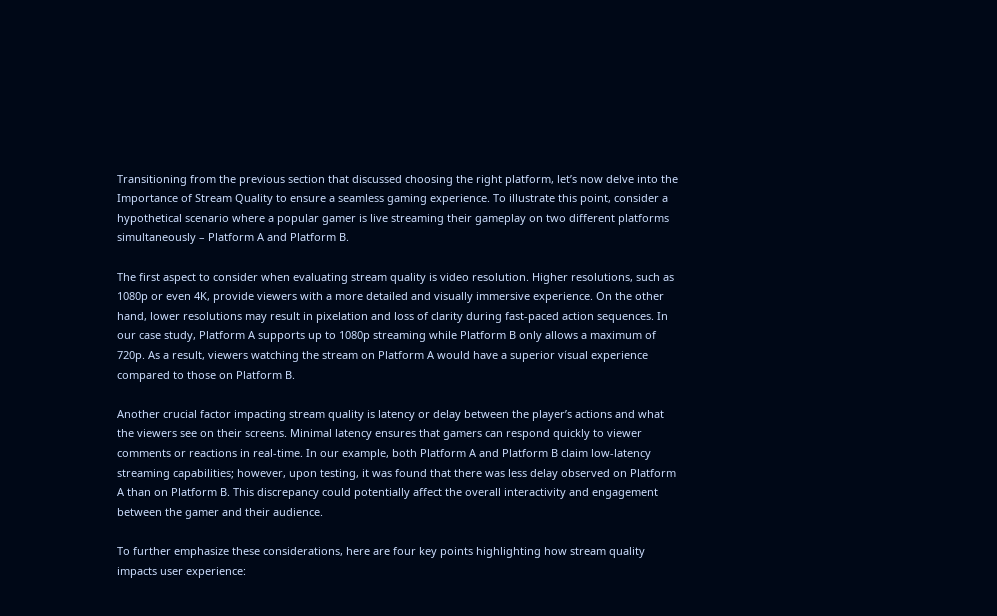Transitioning from the previous section that discussed choosing the right platform, let’s now delve into the Importance of Stream Quality to ensure a seamless gaming experience. To illustrate this point, consider a hypothetical scenario where a popular gamer is live streaming their gameplay on two different platforms simultaneously – Platform A and Platform B.

The first aspect to consider when evaluating stream quality is video resolution. Higher resolutions, such as 1080p or even 4K, provide viewers with a more detailed and visually immersive experience. On the other hand, lower resolutions may result in pixelation and loss of clarity during fast-paced action sequences. In our case study, Platform A supports up to 1080p streaming while Platform B only allows a maximum of 720p. As a result, viewers watching the stream on Platform A would have a superior visual experience compared to those on Platform B.

Another crucial factor impacting stream quality is latency or delay between the player’s actions and what the viewers see on their screens. Minimal latency ensures that gamers can respond quickly to viewer comments or reactions in real-time. In our example, both Platform A and Platform B claim low-latency streaming capabilities; however, upon testing, it was found that there was less delay observed on Platform A than on Platform B. This discrepancy could potentially affect the overall interactivity and engagement between the gamer and their audience.

To further emphasize these considerations, here are four key points highlighting how stream quality impacts user experience: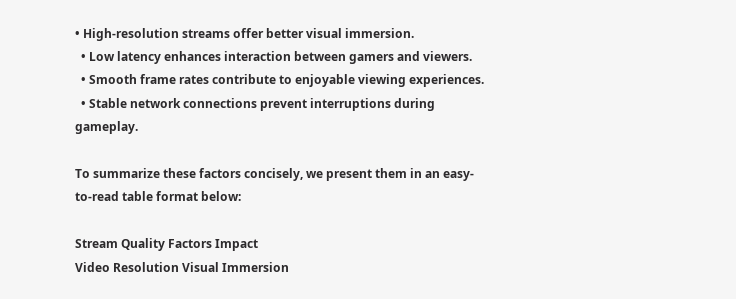• High-resolution streams offer better visual immersion.
  • Low latency enhances interaction between gamers and viewers.
  • Smooth frame rates contribute to enjoyable viewing experiences.
  • Stable network connections prevent interruptions during gameplay.

To summarize these factors concisely, we present them in an easy-to-read table format below:

Stream Quality Factors Impact
Video Resolution Visual Immersion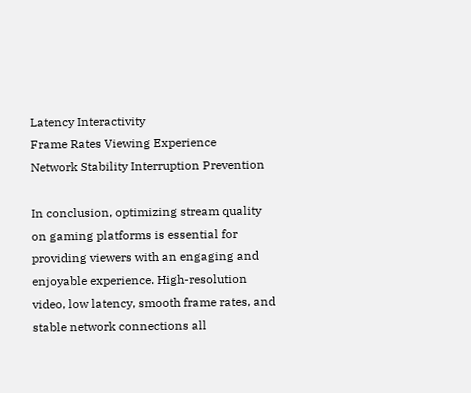Latency Interactivity
Frame Rates Viewing Experience
Network Stability Interruption Prevention

In conclusion, optimizing stream quality on gaming platforms is essential for providing viewers with an engaging and enjoyable experience. High-resolution video, low latency, smooth frame rates, and stable network connections all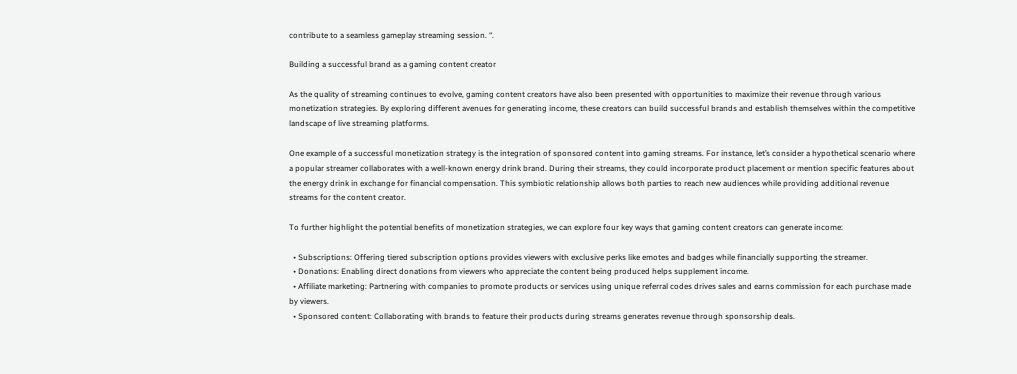contribute to a seamless gameplay streaming session. “.

Building a successful brand as a gaming content creator

As the quality of streaming continues to evolve, gaming content creators have also been presented with opportunities to maximize their revenue through various monetization strategies. By exploring different avenues for generating income, these creators can build successful brands and establish themselves within the competitive landscape of live streaming platforms.

One example of a successful monetization strategy is the integration of sponsored content into gaming streams. For instance, let’s consider a hypothetical scenario where a popular streamer collaborates with a well-known energy drink brand. During their streams, they could incorporate product placement or mention specific features about the energy drink in exchange for financial compensation. This symbiotic relationship allows both parties to reach new audiences while providing additional revenue streams for the content creator.

To further highlight the potential benefits of monetization strategies, we can explore four key ways that gaming content creators can generate income:

  • Subscriptions: Offering tiered subscription options provides viewers with exclusive perks like emotes and badges while financially supporting the streamer.
  • Donations: Enabling direct donations from viewers who appreciate the content being produced helps supplement income.
  • Affiliate marketing: Partnering with companies to promote products or services using unique referral codes drives sales and earns commission for each purchase made by viewers.
  • Sponsored content: Collaborating with brands to feature their products during streams generates revenue through sponsorship deals.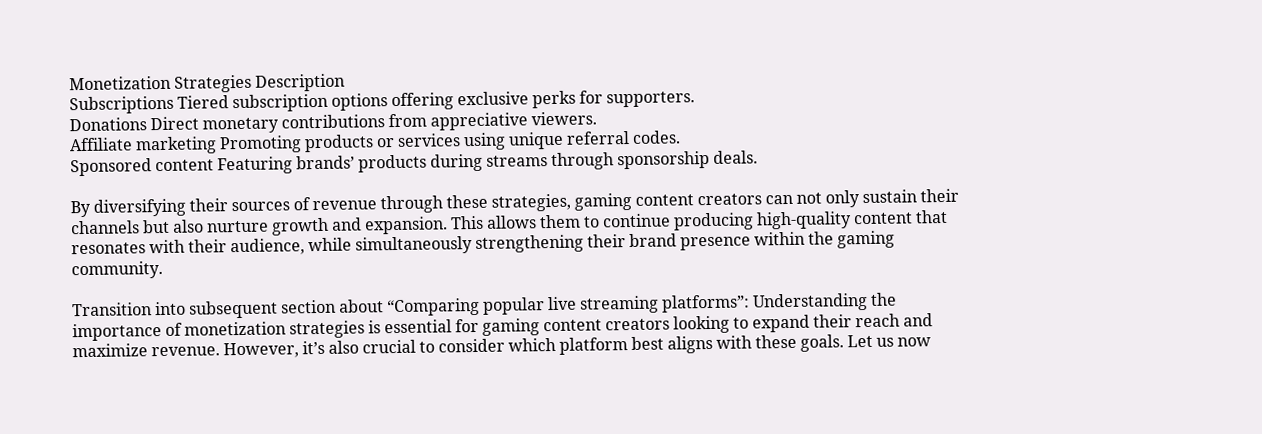Monetization Strategies Description
Subscriptions Tiered subscription options offering exclusive perks for supporters.
Donations Direct monetary contributions from appreciative viewers.
Affiliate marketing Promoting products or services using unique referral codes.
Sponsored content Featuring brands’ products during streams through sponsorship deals.

By diversifying their sources of revenue through these strategies, gaming content creators can not only sustain their channels but also nurture growth and expansion. This allows them to continue producing high-quality content that resonates with their audience, while simultaneously strengthening their brand presence within the gaming community.

Transition into subsequent section about “Comparing popular live streaming platforms”: Understanding the importance of monetization strategies is essential for gaming content creators looking to expand their reach and maximize revenue. However, it’s also crucial to consider which platform best aligns with these goals. Let us now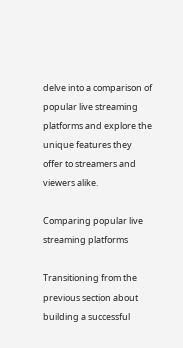delve into a comparison of popular live streaming platforms and explore the unique features they offer to streamers and viewers alike.

Comparing popular live streaming platforms

Transitioning from the previous section about building a successful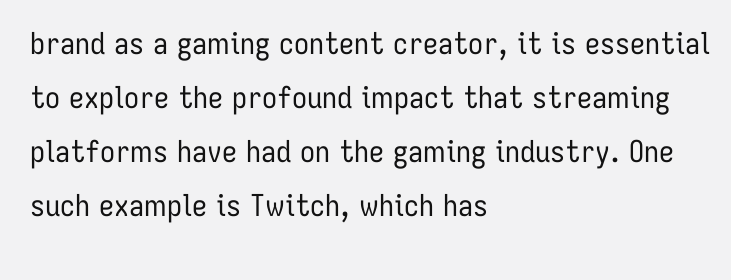brand as a gaming content creator, it is essential to explore the profound impact that streaming platforms have had on the gaming industry. One such example is Twitch, which has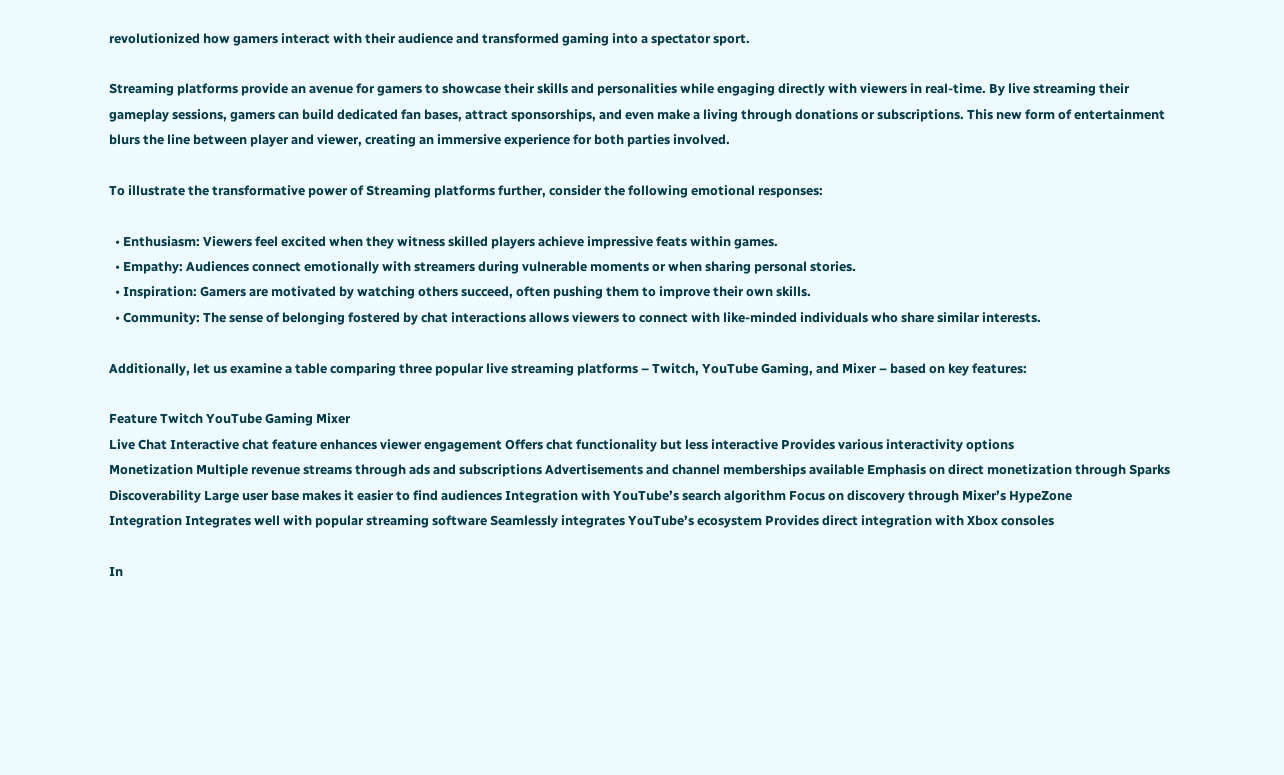revolutionized how gamers interact with their audience and transformed gaming into a spectator sport.

Streaming platforms provide an avenue for gamers to showcase their skills and personalities while engaging directly with viewers in real-time. By live streaming their gameplay sessions, gamers can build dedicated fan bases, attract sponsorships, and even make a living through donations or subscriptions. This new form of entertainment blurs the line between player and viewer, creating an immersive experience for both parties involved.

To illustrate the transformative power of Streaming platforms further, consider the following emotional responses:

  • Enthusiasm: Viewers feel excited when they witness skilled players achieve impressive feats within games.
  • Empathy: Audiences connect emotionally with streamers during vulnerable moments or when sharing personal stories.
  • Inspiration: Gamers are motivated by watching others succeed, often pushing them to improve their own skills.
  • Community: The sense of belonging fostered by chat interactions allows viewers to connect with like-minded individuals who share similar interests.

Additionally, let us examine a table comparing three popular live streaming platforms – Twitch, YouTube Gaming, and Mixer – based on key features:

Feature Twitch YouTube Gaming Mixer
Live Chat Interactive chat feature enhances viewer engagement Offers chat functionality but less interactive Provides various interactivity options
Monetization Multiple revenue streams through ads and subscriptions Advertisements and channel memberships available Emphasis on direct monetization through Sparks
Discoverability Large user base makes it easier to find audiences Integration with YouTube’s search algorithm Focus on discovery through Mixer’s HypeZone
Integration Integrates well with popular streaming software Seamlessly integrates YouTube’s ecosystem Provides direct integration with Xbox consoles

In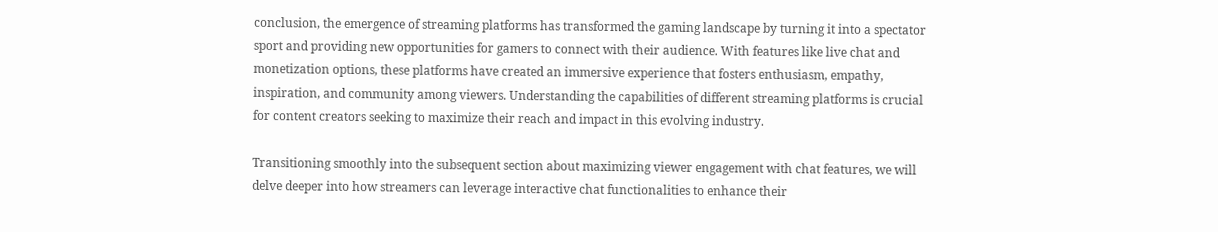conclusion, the emergence of streaming platforms has transformed the gaming landscape by turning it into a spectator sport and providing new opportunities for gamers to connect with their audience. With features like live chat and monetization options, these platforms have created an immersive experience that fosters enthusiasm, empathy, inspiration, and community among viewers. Understanding the capabilities of different streaming platforms is crucial for content creators seeking to maximize their reach and impact in this evolving industry.

Transitioning smoothly into the subsequent section about maximizing viewer engagement with chat features, we will delve deeper into how streamers can leverage interactive chat functionalities to enhance their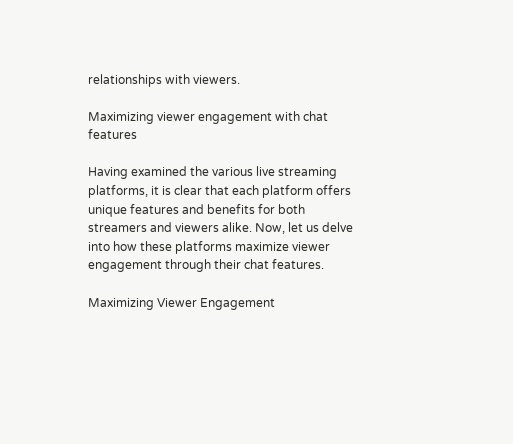relationships with viewers.

Maximizing viewer engagement with chat features

Having examined the various live streaming platforms, it is clear that each platform offers unique features and benefits for both streamers and viewers alike. Now, let us delve into how these platforms maximize viewer engagement through their chat features.

Maximizing Viewer Engagement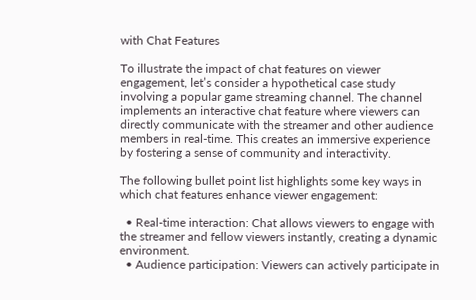with Chat Features

To illustrate the impact of chat features on viewer engagement, let’s consider a hypothetical case study involving a popular game streaming channel. The channel implements an interactive chat feature where viewers can directly communicate with the streamer and other audience members in real-time. This creates an immersive experience by fostering a sense of community and interactivity.

The following bullet point list highlights some key ways in which chat features enhance viewer engagement:

  • Real-time interaction: Chat allows viewers to engage with the streamer and fellow viewers instantly, creating a dynamic environment.
  • Audience participation: Viewers can actively participate in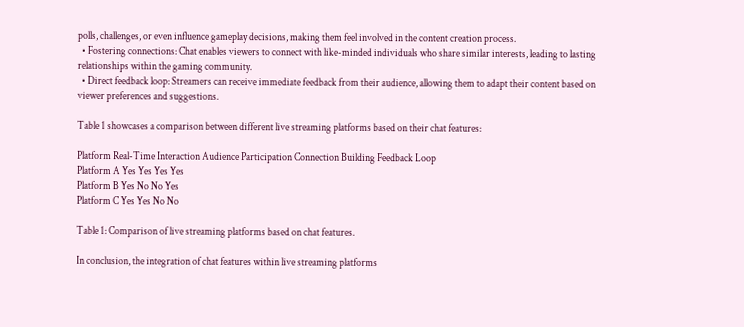polls, challenges, or even influence gameplay decisions, making them feel involved in the content creation process.
  • Fostering connections: Chat enables viewers to connect with like-minded individuals who share similar interests, leading to lasting relationships within the gaming community.
  • Direct feedback loop: Streamers can receive immediate feedback from their audience, allowing them to adapt their content based on viewer preferences and suggestions.

Table 1 showcases a comparison between different live streaming platforms based on their chat features:

Platform Real-Time Interaction Audience Participation Connection Building Feedback Loop
Platform A Yes Yes Yes Yes
Platform B Yes No No Yes
Platform C Yes Yes No No

Table 1: Comparison of live streaming platforms based on chat features.

In conclusion, the integration of chat features within live streaming platforms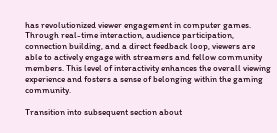has revolutionized viewer engagement in computer games. Through real-time interaction, audience participation, connection building, and a direct feedback loop, viewers are able to actively engage with streamers and fellow community members. This level of interactivity enhances the overall viewing experience and fosters a sense of belonging within the gaming community.

Transition into subsequent section about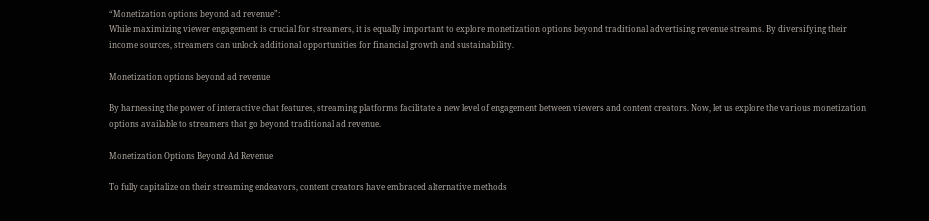“Monetization options beyond ad revenue”:
While maximizing viewer engagement is crucial for streamers, it is equally important to explore monetization options beyond traditional advertising revenue streams. By diversifying their income sources, streamers can unlock additional opportunities for financial growth and sustainability.

Monetization options beyond ad revenue

By harnessing the power of interactive chat features, streaming platforms facilitate a new level of engagement between viewers and content creators. Now, let us explore the various monetization options available to streamers that go beyond traditional ad revenue.

Monetization Options Beyond Ad Revenue

To fully capitalize on their streaming endeavors, content creators have embraced alternative methods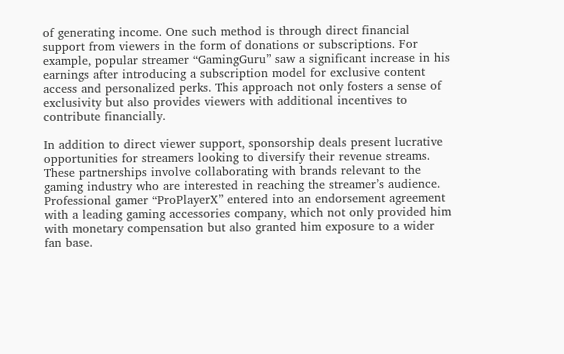of generating income. One such method is through direct financial support from viewers in the form of donations or subscriptions. For example, popular streamer “GamingGuru” saw a significant increase in his earnings after introducing a subscription model for exclusive content access and personalized perks. This approach not only fosters a sense of exclusivity but also provides viewers with additional incentives to contribute financially.

In addition to direct viewer support, sponsorship deals present lucrative opportunities for streamers looking to diversify their revenue streams. These partnerships involve collaborating with brands relevant to the gaming industry who are interested in reaching the streamer’s audience. Professional gamer “ProPlayerX” entered into an endorsement agreement with a leading gaming accessories company, which not only provided him with monetary compensation but also granted him exposure to a wider fan base.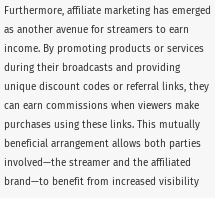Furthermore, affiliate marketing has emerged as another avenue for streamers to earn income. By promoting products or services during their broadcasts and providing unique discount codes or referral links, they can earn commissions when viewers make purchases using these links. This mutually beneficial arrangement allows both parties involved—the streamer and the affiliated brand—to benefit from increased visibility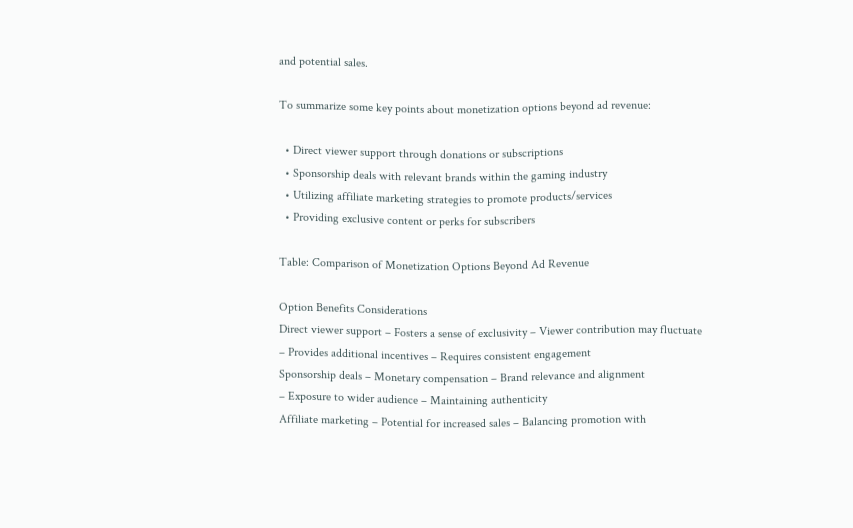and potential sales.

To summarize some key points about monetization options beyond ad revenue:

  • Direct viewer support through donations or subscriptions
  • Sponsorship deals with relevant brands within the gaming industry
  • Utilizing affiliate marketing strategies to promote products/services
  • Providing exclusive content or perks for subscribers

Table: Comparison of Monetization Options Beyond Ad Revenue

Option Benefits Considerations
Direct viewer support – Fosters a sense of exclusivity – Viewer contribution may fluctuate
– Provides additional incentives – Requires consistent engagement
Sponsorship deals – Monetary compensation – Brand relevance and alignment
– Exposure to wider audience – Maintaining authenticity
Affiliate marketing – Potential for increased sales – Balancing promotion with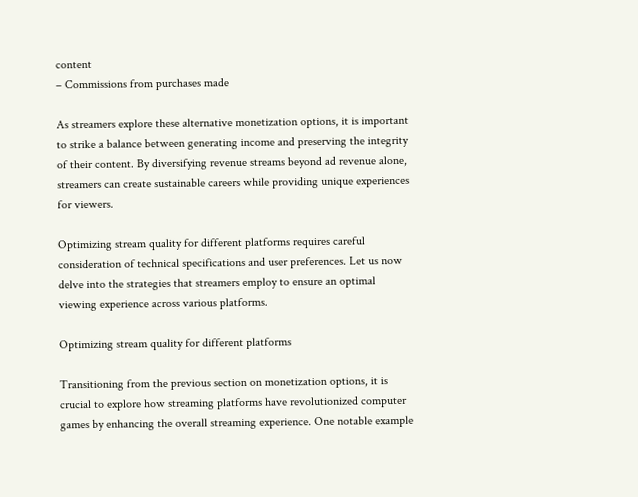content
– Commissions from purchases made

As streamers explore these alternative monetization options, it is important to strike a balance between generating income and preserving the integrity of their content. By diversifying revenue streams beyond ad revenue alone, streamers can create sustainable careers while providing unique experiences for viewers.

Optimizing stream quality for different platforms requires careful consideration of technical specifications and user preferences. Let us now delve into the strategies that streamers employ to ensure an optimal viewing experience across various platforms.

Optimizing stream quality for different platforms

Transitioning from the previous section on monetization options, it is crucial to explore how streaming platforms have revolutionized computer games by enhancing the overall streaming experience. One notable example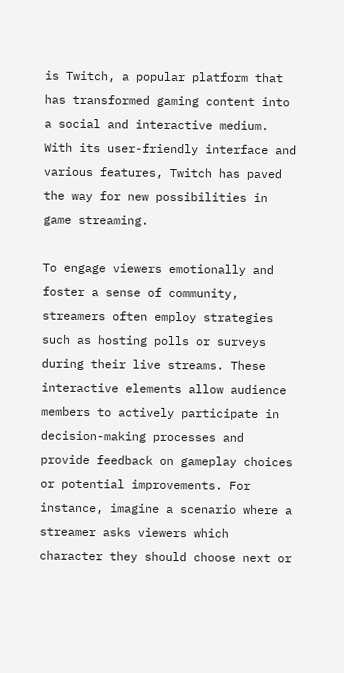is Twitch, a popular platform that has transformed gaming content into a social and interactive medium. With its user-friendly interface and various features, Twitch has paved the way for new possibilities in game streaming.

To engage viewers emotionally and foster a sense of community, streamers often employ strategies such as hosting polls or surveys during their live streams. These interactive elements allow audience members to actively participate in decision-making processes and provide feedback on gameplay choices or potential improvements. For instance, imagine a scenario where a streamer asks viewers which character they should choose next or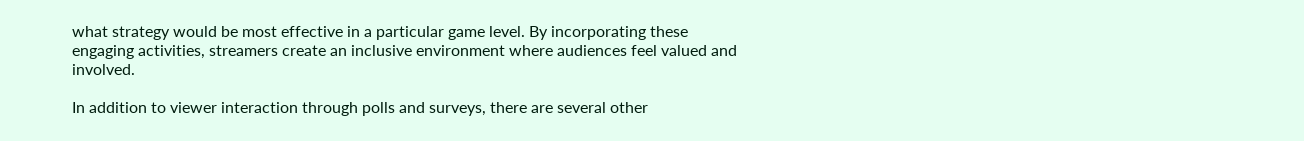what strategy would be most effective in a particular game level. By incorporating these engaging activities, streamers create an inclusive environment where audiences feel valued and involved.

In addition to viewer interaction through polls and surveys, there are several other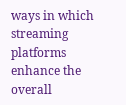ways in which streaming platforms enhance the overall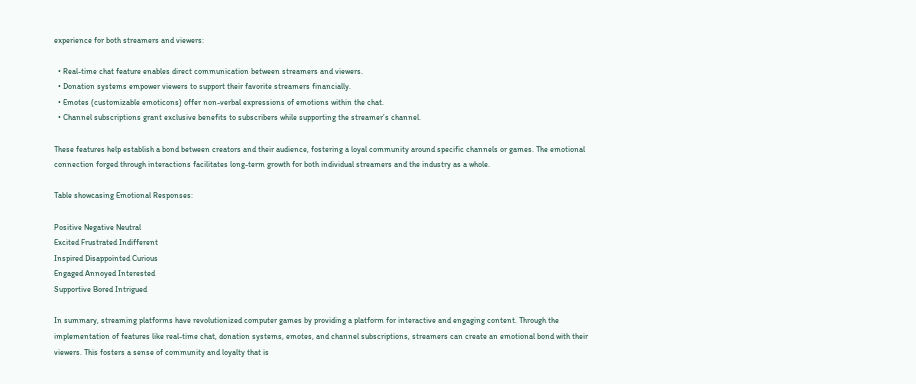experience for both streamers and viewers:

  • Real-time chat feature enables direct communication between streamers and viewers.
  • Donation systems empower viewers to support their favorite streamers financially.
  • Emotes (customizable emoticons) offer non-verbal expressions of emotions within the chat.
  • Channel subscriptions grant exclusive benefits to subscribers while supporting the streamer’s channel.

These features help establish a bond between creators and their audience, fostering a loyal community around specific channels or games. The emotional connection forged through interactions facilitates long-term growth for both individual streamers and the industry as a whole.

Table showcasing Emotional Responses:

Positive Negative Neutral
Excited Frustrated Indifferent
Inspired Disappointed Curious
Engaged Annoyed Interested
Supportive Bored Intrigued

In summary, streaming platforms have revolutionized computer games by providing a platform for interactive and engaging content. Through the implementation of features like real-time chat, donation systems, emotes, and channel subscriptions, streamers can create an emotional bond with their viewers. This fosters a sense of community and loyalty that is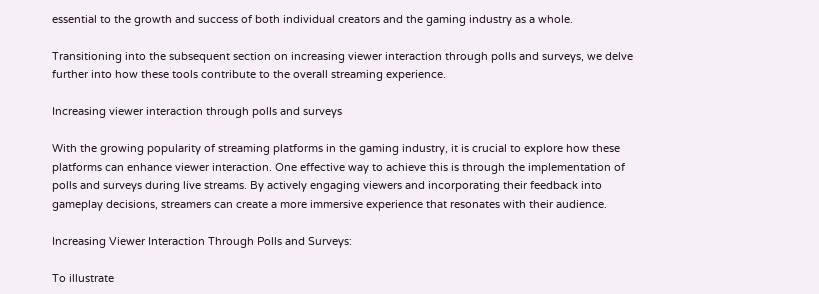essential to the growth and success of both individual creators and the gaming industry as a whole.

Transitioning into the subsequent section on increasing viewer interaction through polls and surveys, we delve further into how these tools contribute to the overall streaming experience.

Increasing viewer interaction through polls and surveys

With the growing popularity of streaming platforms in the gaming industry, it is crucial to explore how these platforms can enhance viewer interaction. One effective way to achieve this is through the implementation of polls and surveys during live streams. By actively engaging viewers and incorporating their feedback into gameplay decisions, streamers can create a more immersive experience that resonates with their audience.

Increasing Viewer Interaction Through Polls and Surveys:

To illustrate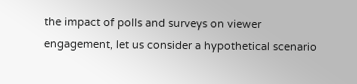the impact of polls and surveys on viewer engagement, let us consider a hypothetical scenario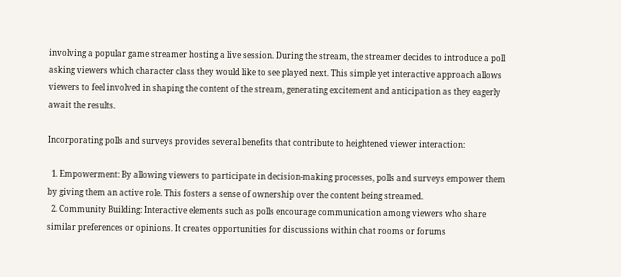involving a popular game streamer hosting a live session. During the stream, the streamer decides to introduce a poll asking viewers which character class they would like to see played next. This simple yet interactive approach allows viewers to feel involved in shaping the content of the stream, generating excitement and anticipation as they eagerly await the results.

Incorporating polls and surveys provides several benefits that contribute to heightened viewer interaction:

  1. Empowerment: By allowing viewers to participate in decision-making processes, polls and surveys empower them by giving them an active role. This fosters a sense of ownership over the content being streamed.
  2. Community Building: Interactive elements such as polls encourage communication among viewers who share similar preferences or opinions. It creates opportunities for discussions within chat rooms or forums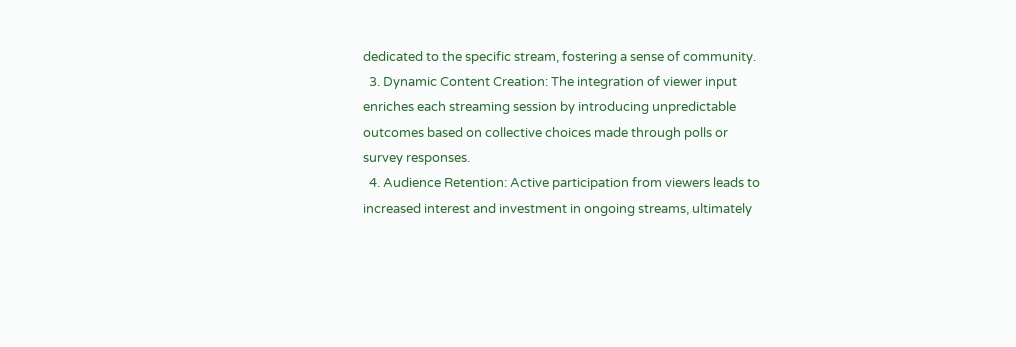dedicated to the specific stream, fostering a sense of community.
  3. Dynamic Content Creation: The integration of viewer input enriches each streaming session by introducing unpredictable outcomes based on collective choices made through polls or survey responses.
  4. Audience Retention: Active participation from viewers leads to increased interest and investment in ongoing streams, ultimately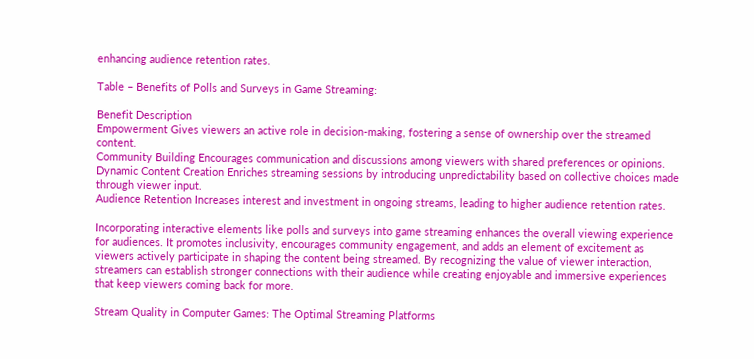enhancing audience retention rates.

Table – Benefits of Polls and Surveys in Game Streaming:

Benefit Description
Empowerment Gives viewers an active role in decision-making, fostering a sense of ownership over the streamed content.
Community Building Encourages communication and discussions among viewers with shared preferences or opinions.
Dynamic Content Creation Enriches streaming sessions by introducing unpredictability based on collective choices made through viewer input.
Audience Retention Increases interest and investment in ongoing streams, leading to higher audience retention rates.

Incorporating interactive elements like polls and surveys into game streaming enhances the overall viewing experience for audiences. It promotes inclusivity, encourages community engagement, and adds an element of excitement as viewers actively participate in shaping the content being streamed. By recognizing the value of viewer interaction, streamers can establish stronger connections with their audience while creating enjoyable and immersive experiences that keep viewers coming back for more.

Stream Quality in Computer Games: The Optimal Streaming Platforms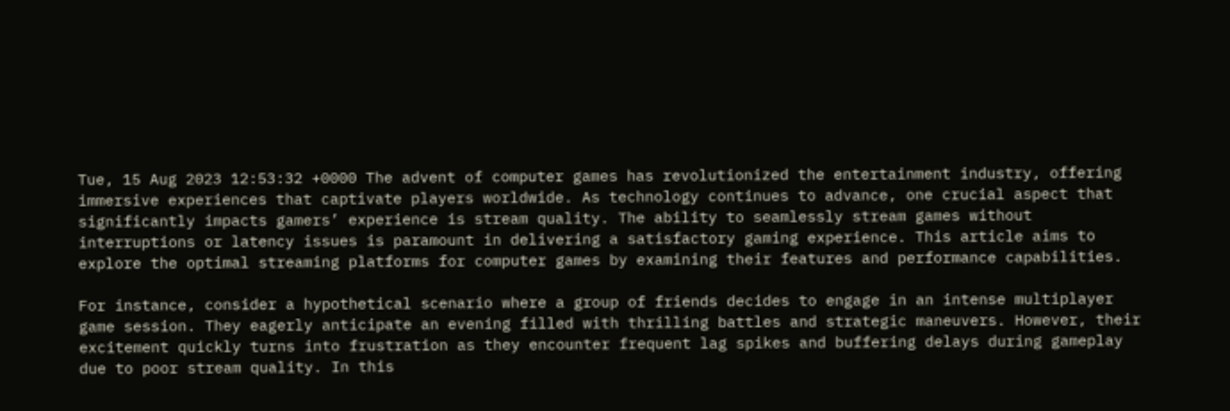Tue, 15 Aug 2023 12:53:32 +0000 The advent of computer games has revolutionized the entertainment industry, offering immersive experiences that captivate players worldwide. As technology continues to advance, one crucial aspect that significantly impacts gamers’ experience is stream quality. The ability to seamlessly stream games without interruptions or latency issues is paramount in delivering a satisfactory gaming experience. This article aims to explore the optimal streaming platforms for computer games by examining their features and performance capabilities.

For instance, consider a hypothetical scenario where a group of friends decides to engage in an intense multiplayer game session. They eagerly anticipate an evening filled with thrilling battles and strategic maneuvers. However, their excitement quickly turns into frustration as they encounter frequent lag spikes and buffering delays during gameplay due to poor stream quality. In this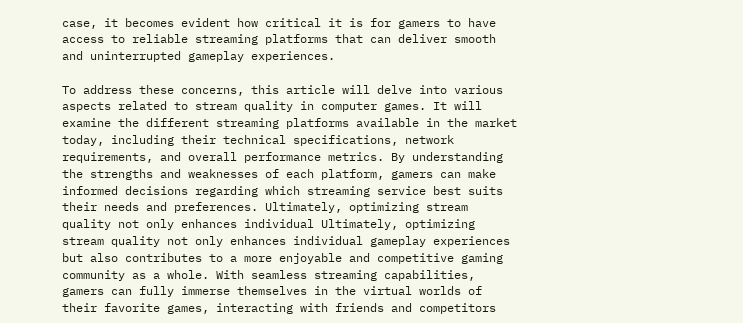case, it becomes evident how critical it is for gamers to have access to reliable streaming platforms that can deliver smooth and uninterrupted gameplay experiences.

To address these concerns, this article will delve into various aspects related to stream quality in computer games. It will examine the different streaming platforms available in the market today, including their technical specifications, network requirements, and overall performance metrics. By understanding the strengths and weaknesses of each platform, gamers can make informed decisions regarding which streaming service best suits their needs and preferences. Ultimately, optimizing stream quality not only enhances individual Ultimately, optimizing stream quality not only enhances individual gameplay experiences but also contributes to a more enjoyable and competitive gaming community as a whole. With seamless streaming capabilities, gamers can fully immerse themselves in the virtual worlds of their favorite games, interacting with friends and competitors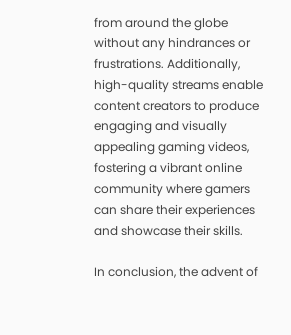from around the globe without any hindrances or frustrations. Additionally, high-quality streams enable content creators to produce engaging and visually appealing gaming videos, fostering a vibrant online community where gamers can share their experiences and showcase their skills.

In conclusion, the advent of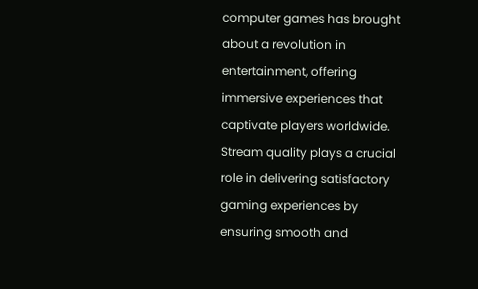computer games has brought about a revolution in entertainment, offering immersive experiences that captivate players worldwide. Stream quality plays a crucial role in delivering satisfactory gaming experiences by ensuring smooth and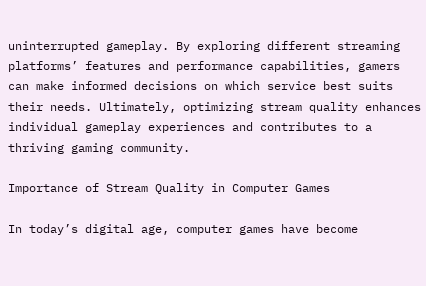uninterrupted gameplay. By exploring different streaming platforms’ features and performance capabilities, gamers can make informed decisions on which service best suits their needs. Ultimately, optimizing stream quality enhances individual gameplay experiences and contributes to a thriving gaming community.

Importance of Stream Quality in Computer Games

In today’s digital age, computer games have become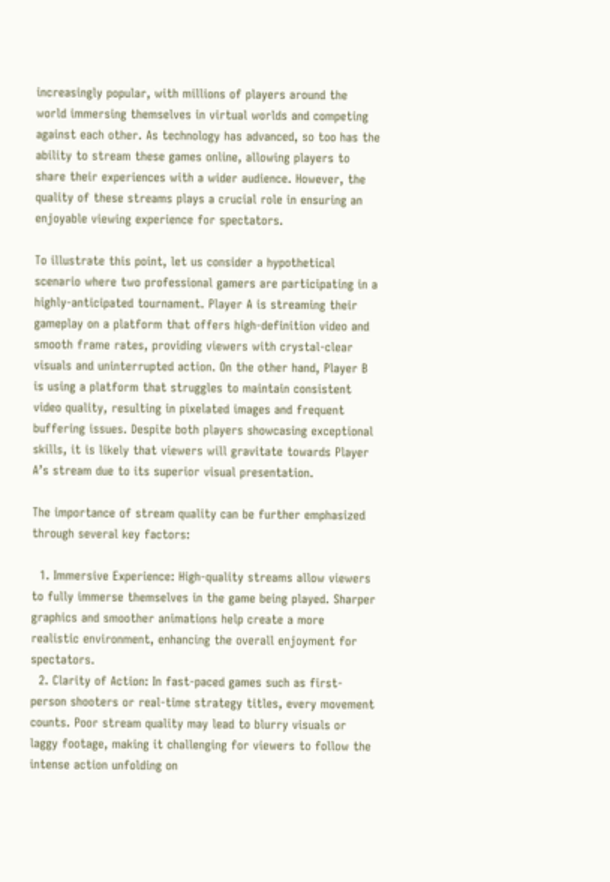increasingly popular, with millions of players around the world immersing themselves in virtual worlds and competing against each other. As technology has advanced, so too has the ability to stream these games online, allowing players to share their experiences with a wider audience. However, the quality of these streams plays a crucial role in ensuring an enjoyable viewing experience for spectators.

To illustrate this point, let us consider a hypothetical scenario where two professional gamers are participating in a highly-anticipated tournament. Player A is streaming their gameplay on a platform that offers high-definition video and smooth frame rates, providing viewers with crystal-clear visuals and uninterrupted action. On the other hand, Player B is using a platform that struggles to maintain consistent video quality, resulting in pixelated images and frequent buffering issues. Despite both players showcasing exceptional skills, it is likely that viewers will gravitate towards Player A’s stream due to its superior visual presentation.

The importance of stream quality can be further emphasized through several key factors:

  1. Immersive Experience: High-quality streams allow viewers to fully immerse themselves in the game being played. Sharper graphics and smoother animations help create a more realistic environment, enhancing the overall enjoyment for spectators.
  2. Clarity of Action: In fast-paced games such as first-person shooters or real-time strategy titles, every movement counts. Poor stream quality may lead to blurry visuals or laggy footage, making it challenging for viewers to follow the intense action unfolding on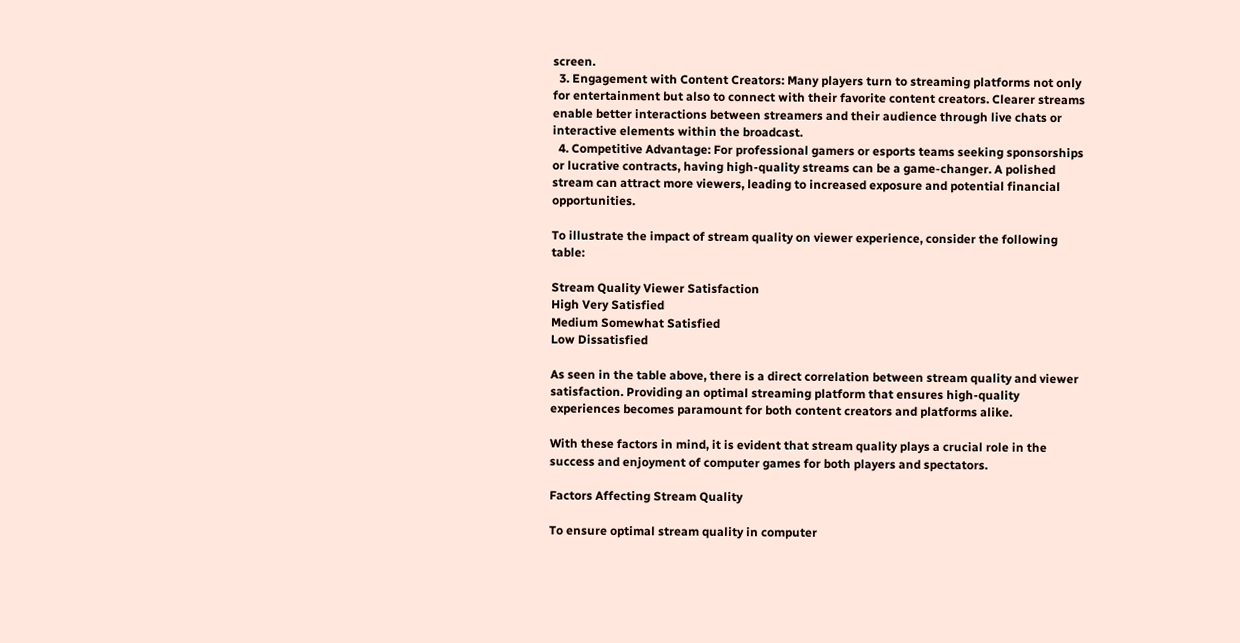screen.
  3. Engagement with Content Creators: Many players turn to streaming platforms not only for entertainment but also to connect with their favorite content creators. Clearer streams enable better interactions between streamers and their audience through live chats or interactive elements within the broadcast.
  4. Competitive Advantage: For professional gamers or esports teams seeking sponsorships or lucrative contracts, having high-quality streams can be a game-changer. A polished stream can attract more viewers, leading to increased exposure and potential financial opportunities.

To illustrate the impact of stream quality on viewer experience, consider the following table:

Stream Quality Viewer Satisfaction
High Very Satisfied
Medium Somewhat Satisfied
Low Dissatisfied

As seen in the table above, there is a direct correlation between stream quality and viewer satisfaction. Providing an optimal streaming platform that ensures high-quality experiences becomes paramount for both content creators and platforms alike.

With these factors in mind, it is evident that stream quality plays a crucial role in the success and enjoyment of computer games for both players and spectators.

Factors Affecting Stream Quality

To ensure optimal stream quality in computer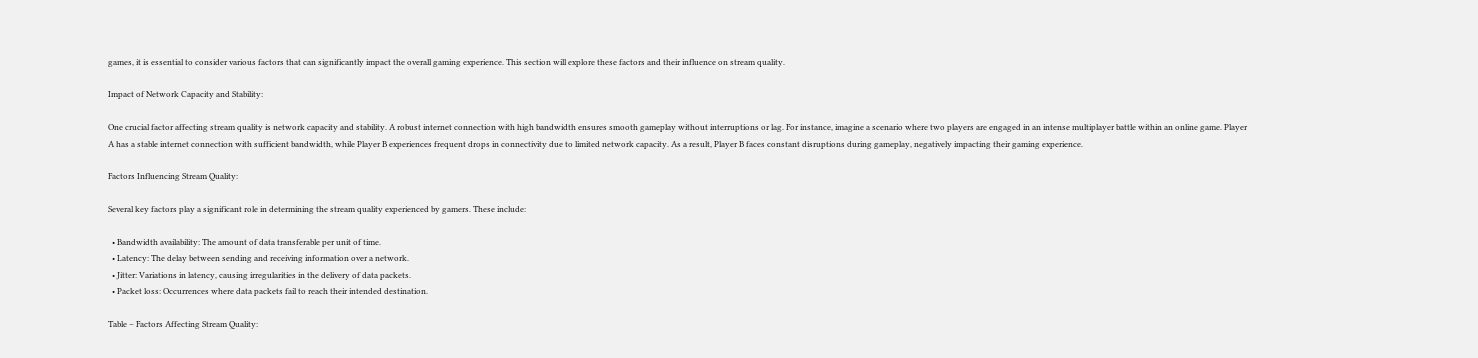games, it is essential to consider various factors that can significantly impact the overall gaming experience. This section will explore these factors and their influence on stream quality.

Impact of Network Capacity and Stability:

One crucial factor affecting stream quality is network capacity and stability. A robust internet connection with high bandwidth ensures smooth gameplay without interruptions or lag. For instance, imagine a scenario where two players are engaged in an intense multiplayer battle within an online game. Player A has a stable internet connection with sufficient bandwidth, while Player B experiences frequent drops in connectivity due to limited network capacity. As a result, Player B faces constant disruptions during gameplay, negatively impacting their gaming experience.

Factors Influencing Stream Quality:

Several key factors play a significant role in determining the stream quality experienced by gamers. These include:

  • Bandwidth availability: The amount of data transferable per unit of time.
  • Latency: The delay between sending and receiving information over a network.
  • Jitter: Variations in latency, causing irregularities in the delivery of data packets.
  • Packet loss: Occurrences where data packets fail to reach their intended destination.

Table – Factors Affecting Stream Quality: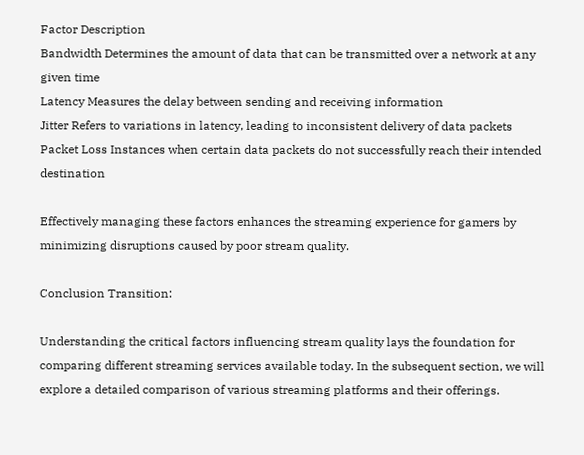Factor Description
Bandwidth Determines the amount of data that can be transmitted over a network at any given time
Latency Measures the delay between sending and receiving information
Jitter Refers to variations in latency, leading to inconsistent delivery of data packets
Packet Loss Instances when certain data packets do not successfully reach their intended destination

Effectively managing these factors enhances the streaming experience for gamers by minimizing disruptions caused by poor stream quality.

Conclusion Transition:

Understanding the critical factors influencing stream quality lays the foundation for comparing different streaming services available today. In the subsequent section, we will explore a detailed comparison of various streaming platforms and their offerings.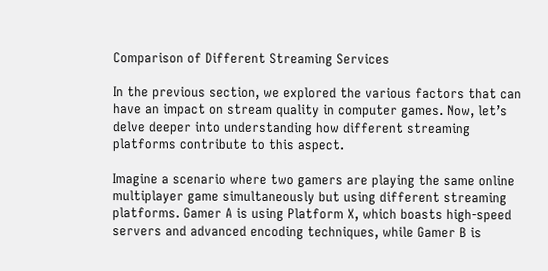Comparison of Different Streaming Services

In the previous section, we explored the various factors that can have an impact on stream quality in computer games. Now, let’s delve deeper into understanding how different streaming platforms contribute to this aspect.

Imagine a scenario where two gamers are playing the same online multiplayer game simultaneously but using different streaming platforms. Gamer A is using Platform X, which boasts high-speed servers and advanced encoding techniques, while Gamer B is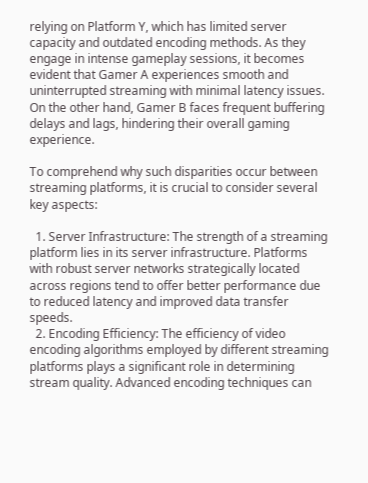relying on Platform Y, which has limited server capacity and outdated encoding methods. As they engage in intense gameplay sessions, it becomes evident that Gamer A experiences smooth and uninterrupted streaming with minimal latency issues. On the other hand, Gamer B faces frequent buffering delays and lags, hindering their overall gaming experience.

To comprehend why such disparities occur between streaming platforms, it is crucial to consider several key aspects:

  1. Server Infrastructure: The strength of a streaming platform lies in its server infrastructure. Platforms with robust server networks strategically located across regions tend to offer better performance due to reduced latency and improved data transfer speeds.
  2. Encoding Efficiency: The efficiency of video encoding algorithms employed by different streaming platforms plays a significant role in determining stream quality. Advanced encoding techniques can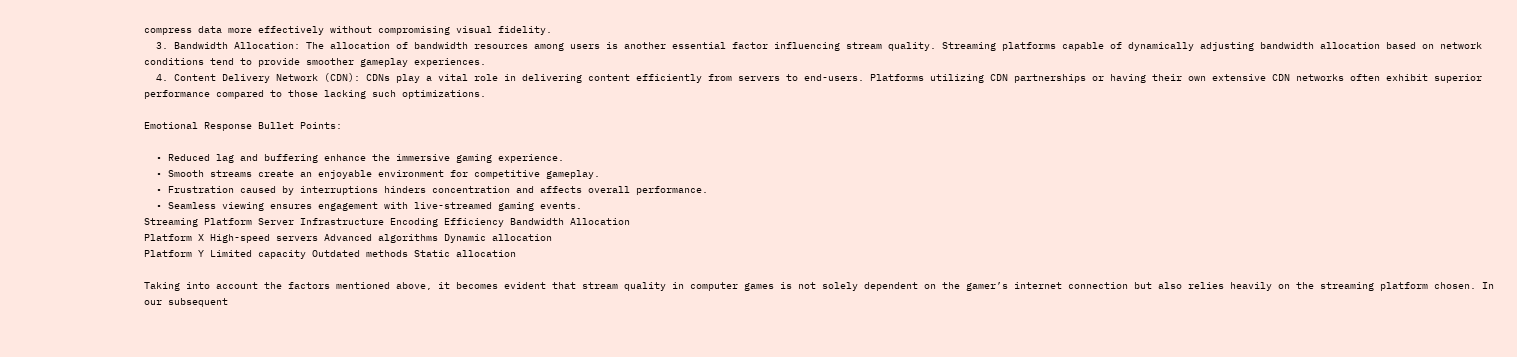compress data more effectively without compromising visual fidelity.
  3. Bandwidth Allocation: The allocation of bandwidth resources among users is another essential factor influencing stream quality. Streaming platforms capable of dynamically adjusting bandwidth allocation based on network conditions tend to provide smoother gameplay experiences.
  4. Content Delivery Network (CDN): CDNs play a vital role in delivering content efficiently from servers to end-users. Platforms utilizing CDN partnerships or having their own extensive CDN networks often exhibit superior performance compared to those lacking such optimizations.

Emotional Response Bullet Points:

  • Reduced lag and buffering enhance the immersive gaming experience.
  • Smooth streams create an enjoyable environment for competitive gameplay.
  • Frustration caused by interruptions hinders concentration and affects overall performance.
  • Seamless viewing ensures engagement with live-streamed gaming events.
Streaming Platform Server Infrastructure Encoding Efficiency Bandwidth Allocation
Platform X High-speed servers Advanced algorithms Dynamic allocation
Platform Y Limited capacity Outdated methods Static allocation

Taking into account the factors mentioned above, it becomes evident that stream quality in computer games is not solely dependent on the gamer’s internet connection but also relies heavily on the streaming platform chosen. In our subsequent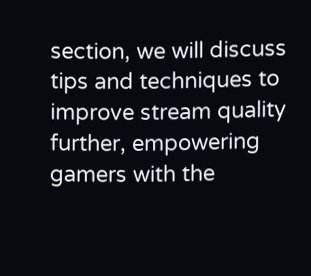section, we will discuss tips and techniques to improve stream quality further, empowering gamers with the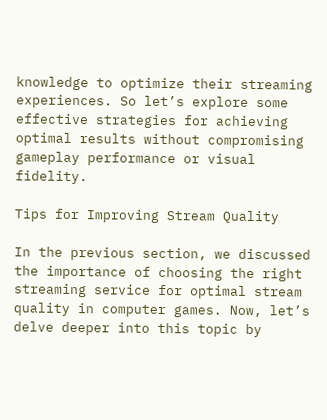knowledge to optimize their streaming experiences. So let’s explore some effective strategies for achieving optimal results without compromising gameplay performance or visual fidelity.

Tips for Improving Stream Quality

In the previous section, we discussed the importance of choosing the right streaming service for optimal stream quality in computer games. Now, let’s delve deeper into this topic by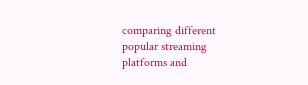comparing different popular streaming platforms and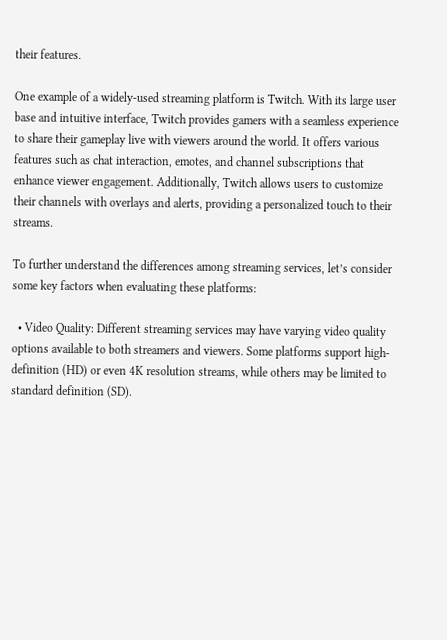their features.

One example of a widely-used streaming platform is Twitch. With its large user base and intuitive interface, Twitch provides gamers with a seamless experience to share their gameplay live with viewers around the world. It offers various features such as chat interaction, emotes, and channel subscriptions that enhance viewer engagement. Additionally, Twitch allows users to customize their channels with overlays and alerts, providing a personalized touch to their streams.

To further understand the differences among streaming services, let’s consider some key factors when evaluating these platforms:

  • Video Quality: Different streaming services may have varying video quality options available to both streamers and viewers. Some platforms support high-definition (HD) or even 4K resolution streams, while others may be limited to standard definition (SD).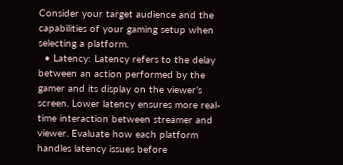Consider your target audience and the capabilities of your gaming setup when selecting a platform.
  • Latency: Latency refers to the delay between an action performed by the gamer and its display on the viewer’s screen. Lower latency ensures more real-time interaction between streamer and viewer. Evaluate how each platform handles latency issues before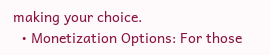making your choice.
  • Monetization Options: For those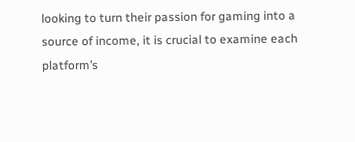looking to turn their passion for gaming into a source of income, it is crucial to examine each platform’s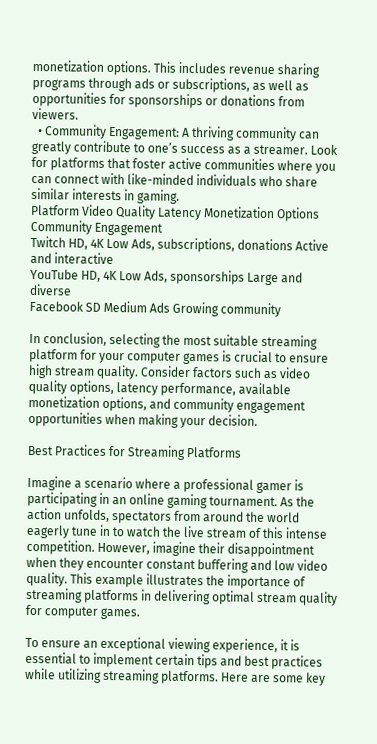monetization options. This includes revenue sharing programs through ads or subscriptions, as well as opportunities for sponsorships or donations from viewers.
  • Community Engagement: A thriving community can greatly contribute to one’s success as a streamer. Look for platforms that foster active communities where you can connect with like-minded individuals who share similar interests in gaming.
Platform Video Quality Latency Monetization Options Community Engagement
Twitch HD, 4K Low Ads, subscriptions, donations Active and interactive
YouTube HD, 4K Low Ads, sponsorships Large and diverse
Facebook SD Medium Ads Growing community

In conclusion, selecting the most suitable streaming platform for your computer games is crucial to ensure high stream quality. Consider factors such as video quality options, latency performance, available monetization options, and community engagement opportunities when making your decision.

Best Practices for Streaming Platforms

Imagine a scenario where a professional gamer is participating in an online gaming tournament. As the action unfolds, spectators from around the world eagerly tune in to watch the live stream of this intense competition. However, imagine their disappointment when they encounter constant buffering and low video quality. This example illustrates the importance of streaming platforms in delivering optimal stream quality for computer games.

To ensure an exceptional viewing experience, it is essential to implement certain tips and best practices while utilizing streaming platforms. Here are some key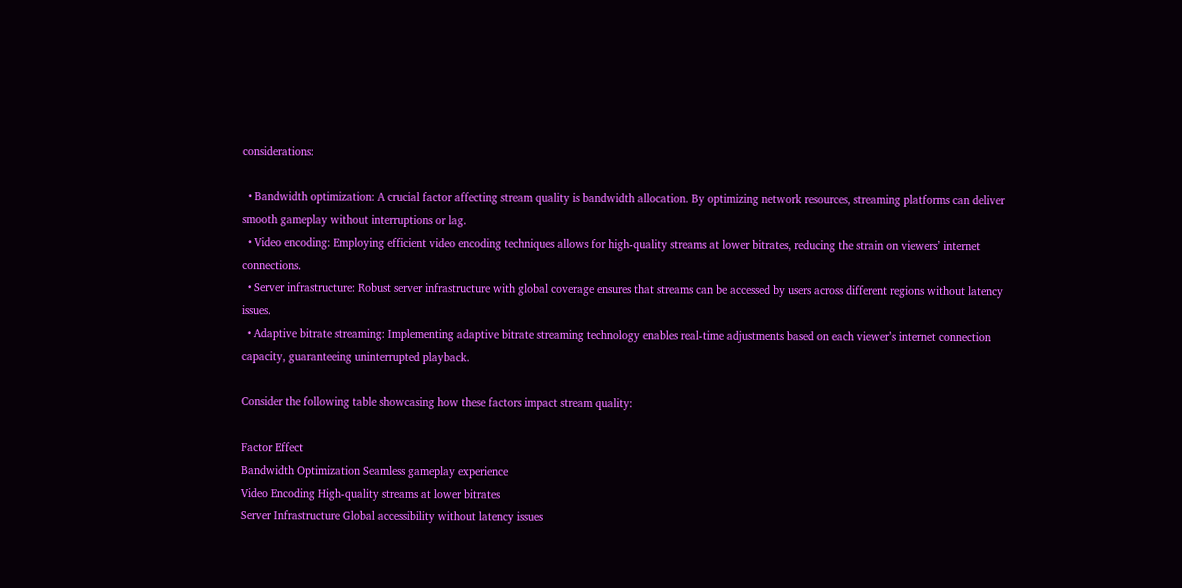considerations:

  • Bandwidth optimization: A crucial factor affecting stream quality is bandwidth allocation. By optimizing network resources, streaming platforms can deliver smooth gameplay without interruptions or lag.
  • Video encoding: Employing efficient video encoding techniques allows for high-quality streams at lower bitrates, reducing the strain on viewers’ internet connections.
  • Server infrastructure: Robust server infrastructure with global coverage ensures that streams can be accessed by users across different regions without latency issues.
  • Adaptive bitrate streaming: Implementing adaptive bitrate streaming technology enables real-time adjustments based on each viewer’s internet connection capacity, guaranteeing uninterrupted playback.

Consider the following table showcasing how these factors impact stream quality:

Factor Effect
Bandwidth Optimization Seamless gameplay experience
Video Encoding High-quality streams at lower bitrates
Server Infrastructure Global accessibility without latency issues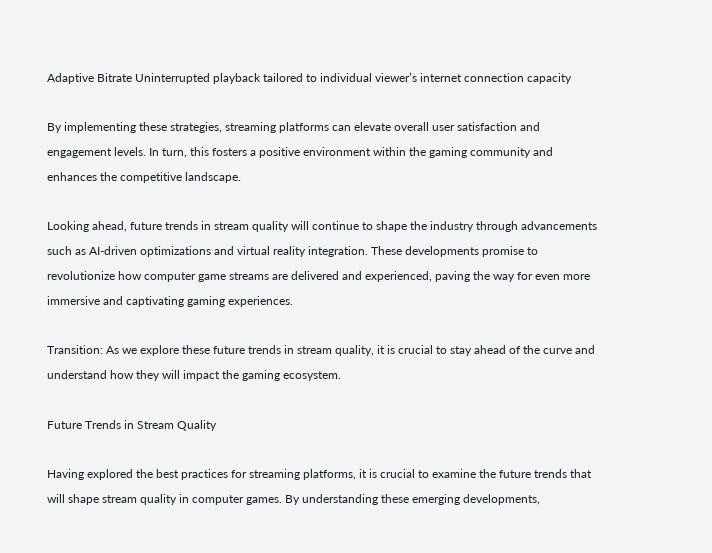Adaptive Bitrate Uninterrupted playback tailored to individual viewer’s internet connection capacity

By implementing these strategies, streaming platforms can elevate overall user satisfaction and engagement levels. In turn, this fosters a positive environment within the gaming community and enhances the competitive landscape.

Looking ahead, future trends in stream quality will continue to shape the industry through advancements such as AI-driven optimizations and virtual reality integration. These developments promise to revolutionize how computer game streams are delivered and experienced, paving the way for even more immersive and captivating gaming experiences.

Transition: As we explore these future trends in stream quality, it is crucial to stay ahead of the curve and understand how they will impact the gaming ecosystem.

Future Trends in Stream Quality

Having explored the best practices for streaming platforms, it is crucial to examine the future trends that will shape stream quality in computer games. By understanding these emerging developments,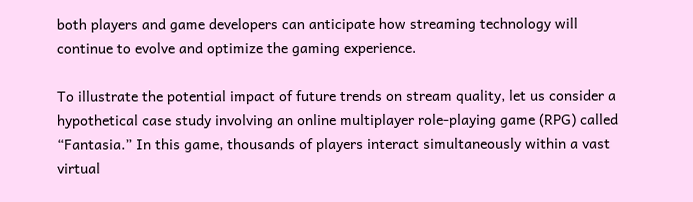both players and game developers can anticipate how streaming technology will continue to evolve and optimize the gaming experience.

To illustrate the potential impact of future trends on stream quality, let us consider a hypothetical case study involving an online multiplayer role-playing game (RPG) called “Fantasia.” In this game, thousands of players interact simultaneously within a vast virtual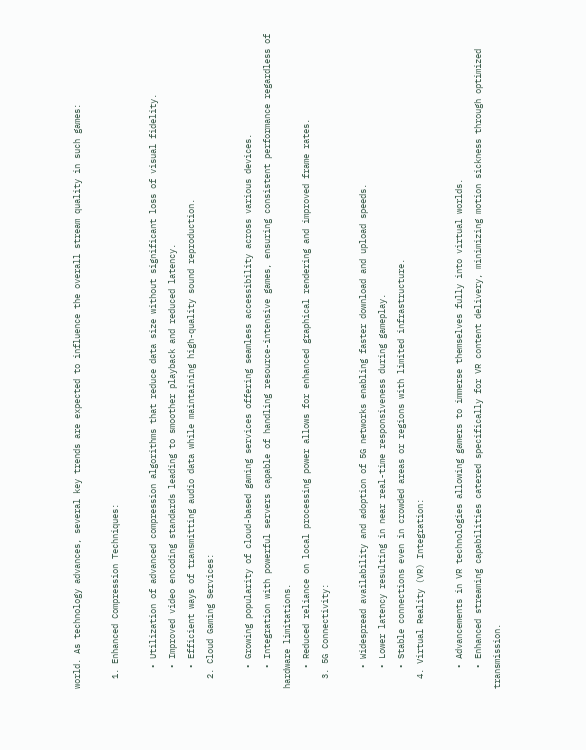world. As technology advances, several key trends are expected to influence the overall stream quality in such games:

  1. Enhanced Compression Techniques:

    • Utilization of advanced compression algorithms that reduce data size without significant loss of visual fidelity.
    • Improved video encoding standards leading to smoother playback and reduced latency.
    • Efficient ways of transmitting audio data while maintaining high-quality sound reproduction.
  2. Cloud Gaming Services:

    • Growing popularity of cloud-based gaming services offering seamless accessibility across various devices.
    • Integration with powerful servers capable of handling resource-intensive games, ensuring consistent performance regardless of hardware limitations.
    • Reduced reliance on local processing power allows for enhanced graphical rendering and improved frame rates.
  3. 5G Connectivity:

    • Widespread availability and adoption of 5G networks enabling faster download and upload speeds.
    • Lower latency resulting in near real-time responsiveness during gameplay.
    • Stable connections even in crowded areas or regions with limited infrastructure.
  4. Virtual Reality (VR) Integration:

    • Advancements in VR technologies allowing gamers to immerse themselves fully into virtual worlds.
    • Enhanced streaming capabilities catered specifically for VR content delivery, minimizing motion sickness through optimized transmission.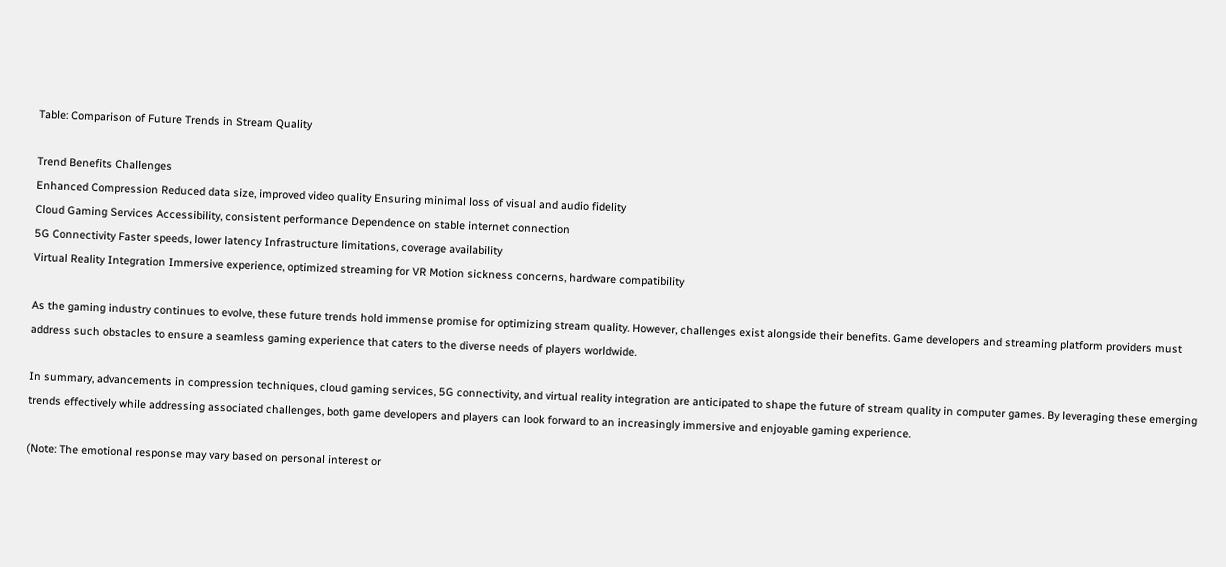Table: Comparison of Future Trends in Stream Quality

Trend Benefits Challenges
Enhanced Compression Reduced data size, improved video quality Ensuring minimal loss of visual and audio fidelity
Cloud Gaming Services Accessibility, consistent performance Dependence on stable internet connection
5G Connectivity Faster speeds, lower latency Infrastructure limitations, coverage availability
Virtual Reality Integration Immersive experience, optimized streaming for VR Motion sickness concerns, hardware compatibility

As the gaming industry continues to evolve, these future trends hold immense promise for optimizing stream quality. However, challenges exist alongside their benefits. Game developers and streaming platform providers must address such obstacles to ensure a seamless gaming experience that caters to the diverse needs of players worldwide.

In summary, advancements in compression techniques, cloud gaming services, 5G connectivity, and virtual reality integration are anticipated to shape the future of stream quality in computer games. By leveraging these emerging trends effectively while addressing associated challenges, both game developers and players can look forward to an increasingly immersive and enjoyable gaming experience.

(Note: The emotional response may vary based on personal interest or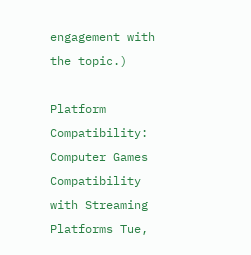engagement with the topic.)

Platform Compatibility: Computer Games Compatibility with Streaming Platforms Tue,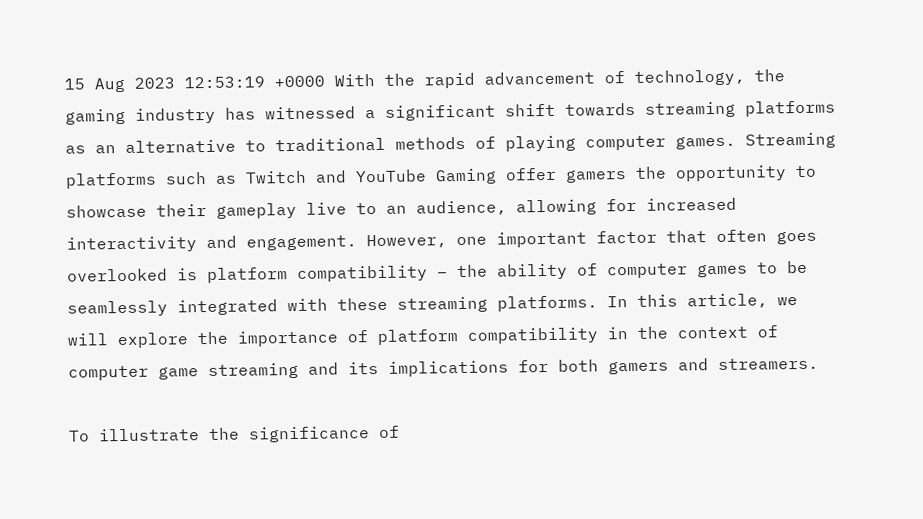15 Aug 2023 12:53:19 +0000 With the rapid advancement of technology, the gaming industry has witnessed a significant shift towards streaming platforms as an alternative to traditional methods of playing computer games. Streaming platforms such as Twitch and YouTube Gaming offer gamers the opportunity to showcase their gameplay live to an audience, allowing for increased interactivity and engagement. However, one important factor that often goes overlooked is platform compatibility – the ability of computer games to be seamlessly integrated with these streaming platforms. In this article, we will explore the importance of platform compatibility in the context of computer game streaming and its implications for both gamers and streamers.

To illustrate the significance of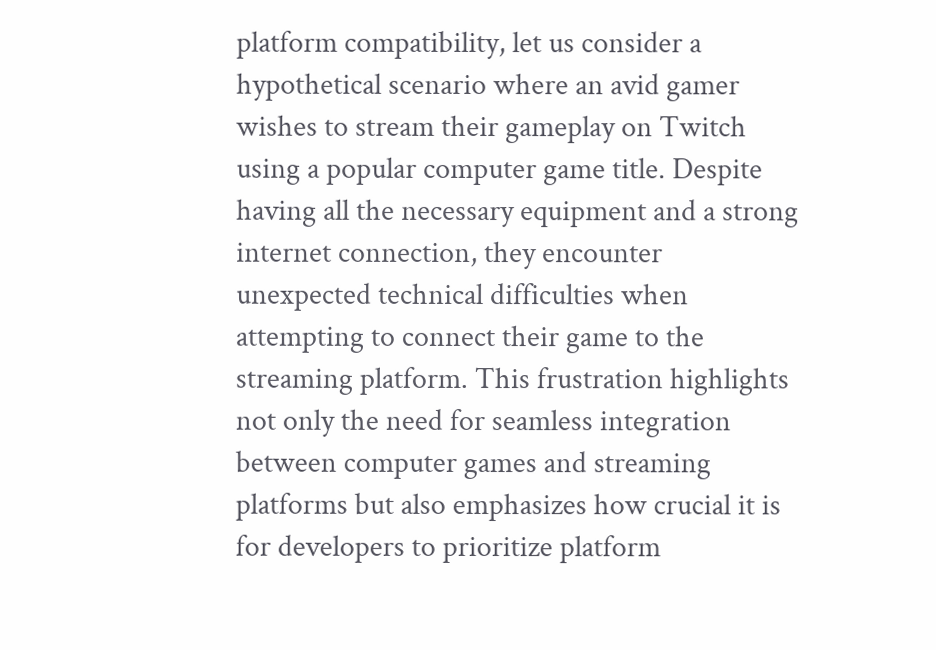platform compatibility, let us consider a hypothetical scenario where an avid gamer wishes to stream their gameplay on Twitch using a popular computer game title. Despite having all the necessary equipment and a strong internet connection, they encounter unexpected technical difficulties when attempting to connect their game to the streaming platform. This frustration highlights not only the need for seamless integration between computer games and streaming platforms but also emphasizes how crucial it is for developers to prioritize platform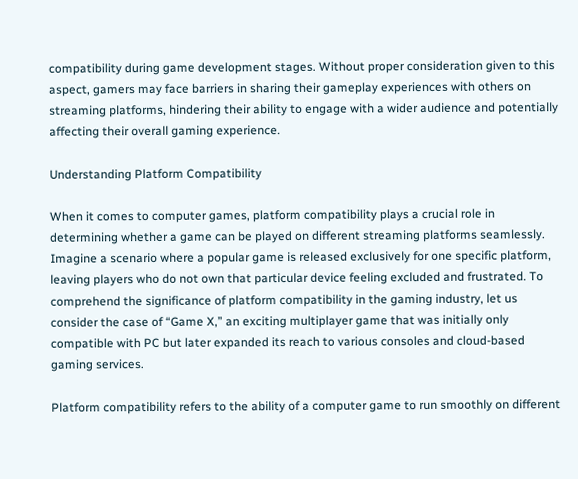compatibility during game development stages. Without proper consideration given to this aspect, gamers may face barriers in sharing their gameplay experiences with others on streaming platforms, hindering their ability to engage with a wider audience and potentially affecting their overall gaming experience.

Understanding Platform Compatibility

When it comes to computer games, platform compatibility plays a crucial role in determining whether a game can be played on different streaming platforms seamlessly. Imagine a scenario where a popular game is released exclusively for one specific platform, leaving players who do not own that particular device feeling excluded and frustrated. To comprehend the significance of platform compatibility in the gaming industry, let us consider the case of “Game X,” an exciting multiplayer game that was initially only compatible with PC but later expanded its reach to various consoles and cloud-based gaming services.

Platform compatibility refers to the ability of a computer game to run smoothly on different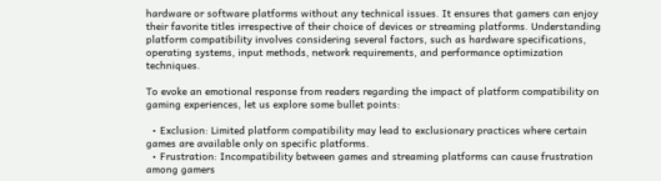hardware or software platforms without any technical issues. It ensures that gamers can enjoy their favorite titles irrespective of their choice of devices or streaming platforms. Understanding platform compatibility involves considering several factors, such as hardware specifications, operating systems, input methods, network requirements, and performance optimization techniques.

To evoke an emotional response from readers regarding the impact of platform compatibility on gaming experiences, let us explore some bullet points:

  • Exclusion: Limited platform compatibility may lead to exclusionary practices where certain games are available only on specific platforms.
  • Frustration: Incompatibility between games and streaming platforms can cause frustration among gamers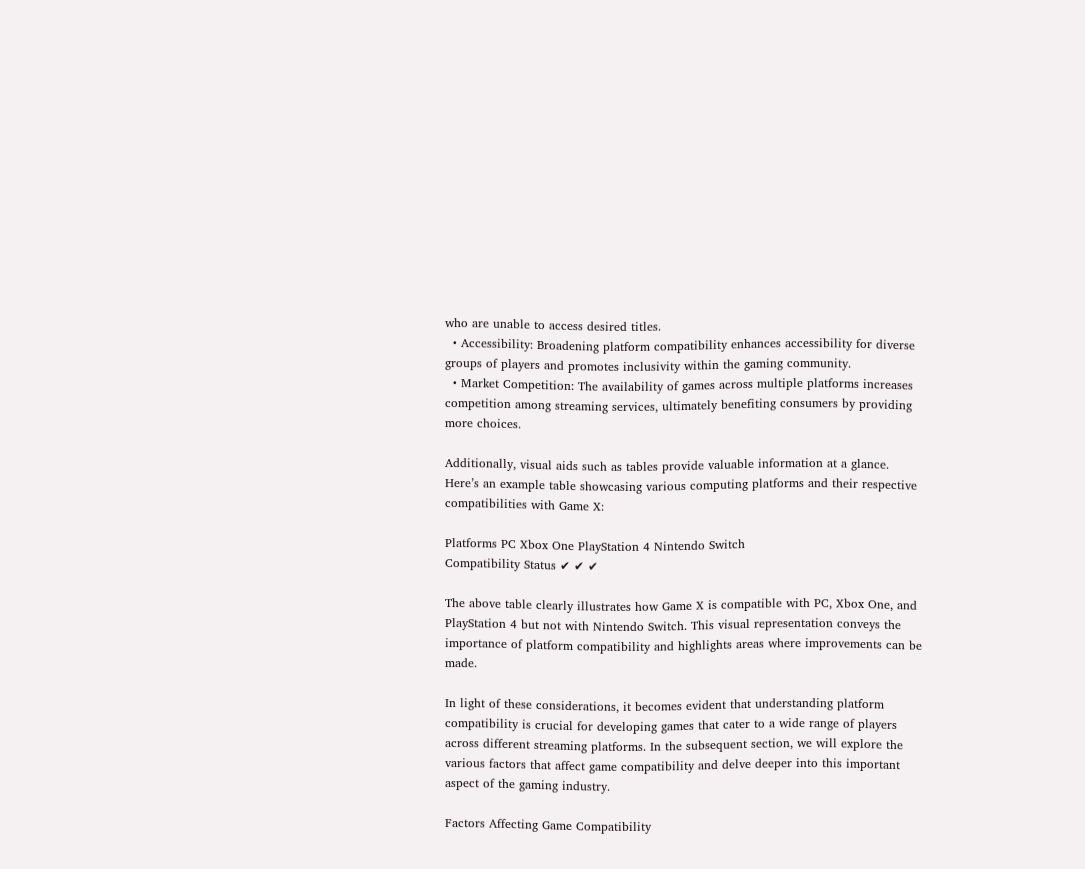who are unable to access desired titles.
  • Accessibility: Broadening platform compatibility enhances accessibility for diverse groups of players and promotes inclusivity within the gaming community.
  • Market Competition: The availability of games across multiple platforms increases competition among streaming services, ultimately benefiting consumers by providing more choices.

Additionally, visual aids such as tables provide valuable information at a glance. Here’s an example table showcasing various computing platforms and their respective compatibilities with Game X:

Platforms PC Xbox One PlayStation 4 Nintendo Switch
Compatibility Status ✔ ✔ ✔

The above table clearly illustrates how Game X is compatible with PC, Xbox One, and PlayStation 4 but not with Nintendo Switch. This visual representation conveys the importance of platform compatibility and highlights areas where improvements can be made.

In light of these considerations, it becomes evident that understanding platform compatibility is crucial for developing games that cater to a wide range of players across different streaming platforms. In the subsequent section, we will explore the various factors that affect game compatibility and delve deeper into this important aspect of the gaming industry.

Factors Affecting Game Compatibility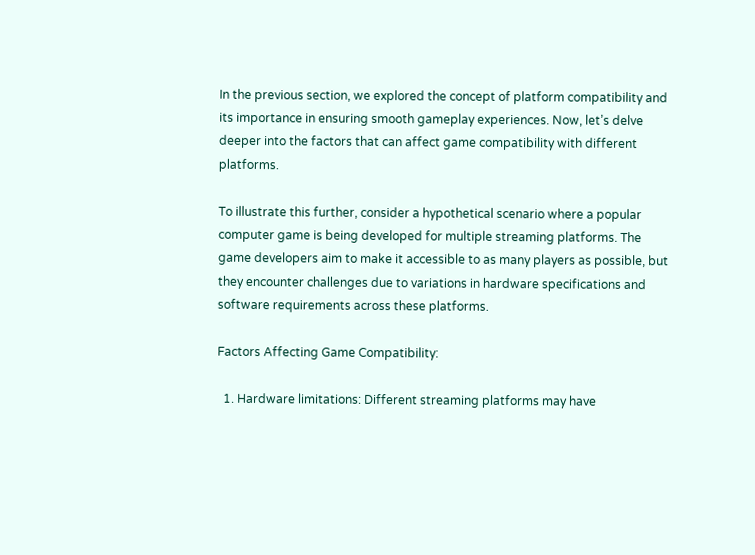In the previous section, we explored the concept of platform compatibility and its importance in ensuring smooth gameplay experiences. Now, let’s delve deeper into the factors that can affect game compatibility with different platforms.

To illustrate this further, consider a hypothetical scenario where a popular computer game is being developed for multiple streaming platforms. The game developers aim to make it accessible to as many players as possible, but they encounter challenges due to variations in hardware specifications and software requirements across these platforms.

Factors Affecting Game Compatibility:

  1. Hardware limitations: Different streaming platforms may have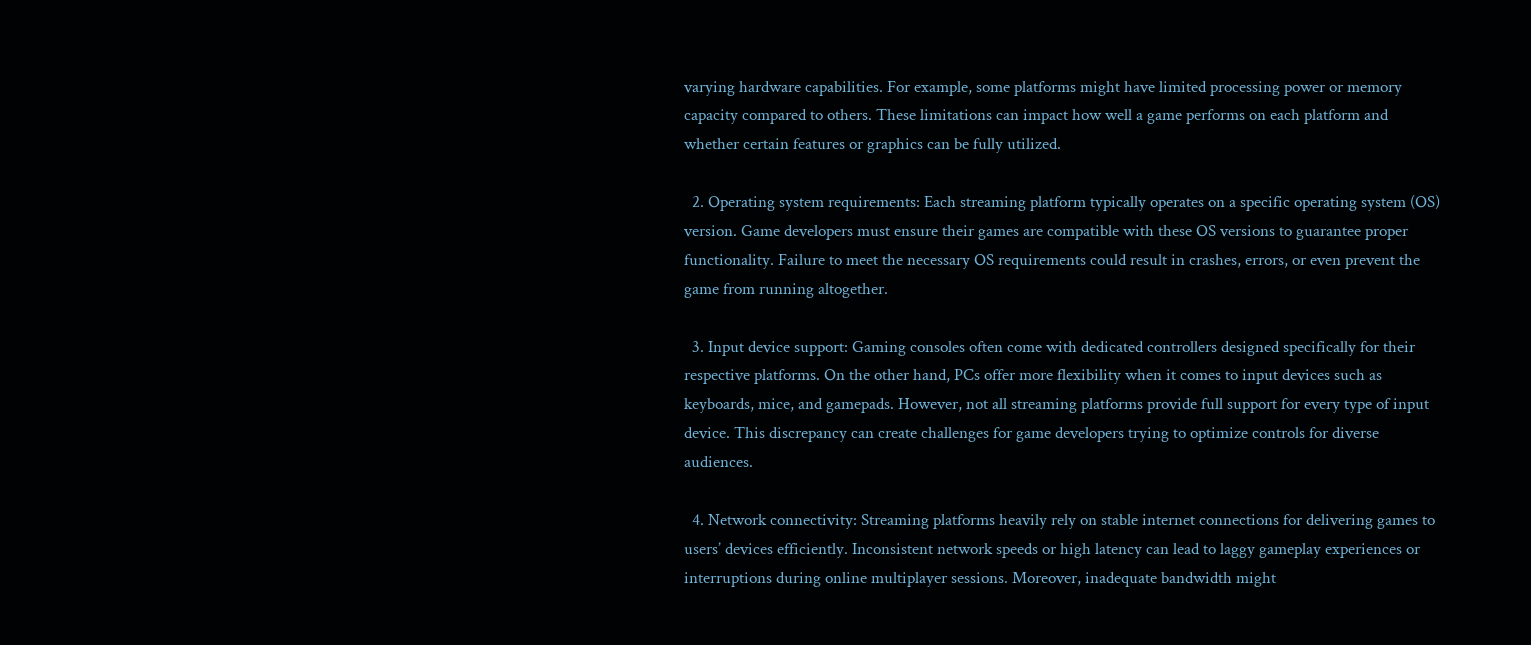varying hardware capabilities. For example, some platforms might have limited processing power or memory capacity compared to others. These limitations can impact how well a game performs on each platform and whether certain features or graphics can be fully utilized.

  2. Operating system requirements: Each streaming platform typically operates on a specific operating system (OS) version. Game developers must ensure their games are compatible with these OS versions to guarantee proper functionality. Failure to meet the necessary OS requirements could result in crashes, errors, or even prevent the game from running altogether.

  3. Input device support: Gaming consoles often come with dedicated controllers designed specifically for their respective platforms. On the other hand, PCs offer more flexibility when it comes to input devices such as keyboards, mice, and gamepads. However, not all streaming platforms provide full support for every type of input device. This discrepancy can create challenges for game developers trying to optimize controls for diverse audiences.

  4. Network connectivity: Streaming platforms heavily rely on stable internet connections for delivering games to users’ devices efficiently. Inconsistent network speeds or high latency can lead to laggy gameplay experiences or interruptions during online multiplayer sessions. Moreover, inadequate bandwidth might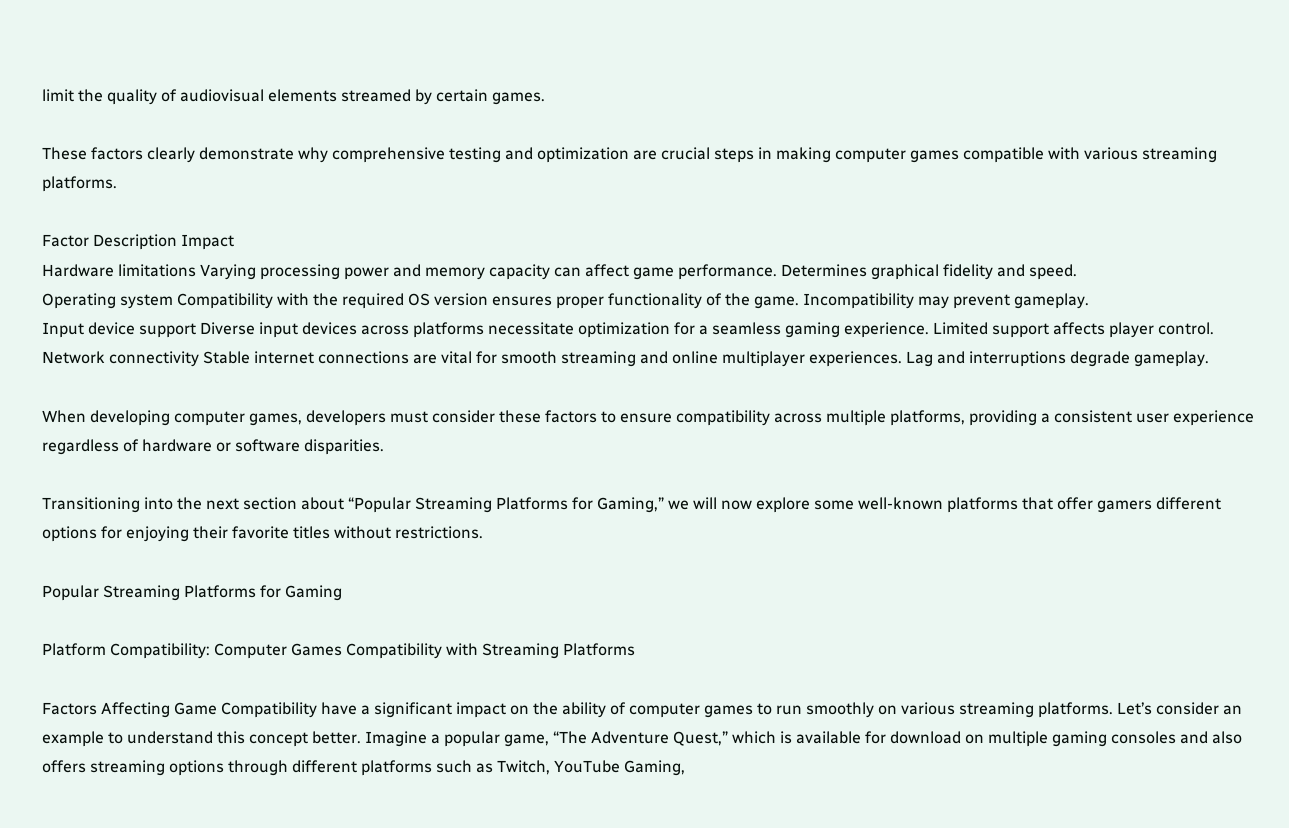limit the quality of audiovisual elements streamed by certain games.

These factors clearly demonstrate why comprehensive testing and optimization are crucial steps in making computer games compatible with various streaming platforms.

Factor Description Impact
Hardware limitations Varying processing power and memory capacity can affect game performance. Determines graphical fidelity and speed.
Operating system Compatibility with the required OS version ensures proper functionality of the game. Incompatibility may prevent gameplay.
Input device support Diverse input devices across platforms necessitate optimization for a seamless gaming experience. Limited support affects player control.
Network connectivity Stable internet connections are vital for smooth streaming and online multiplayer experiences. Lag and interruptions degrade gameplay.

When developing computer games, developers must consider these factors to ensure compatibility across multiple platforms, providing a consistent user experience regardless of hardware or software disparities.

Transitioning into the next section about “Popular Streaming Platforms for Gaming,” we will now explore some well-known platforms that offer gamers different options for enjoying their favorite titles without restrictions.

Popular Streaming Platforms for Gaming

Platform Compatibility: Computer Games Compatibility with Streaming Platforms

Factors Affecting Game Compatibility have a significant impact on the ability of computer games to run smoothly on various streaming platforms. Let’s consider an example to understand this concept better. Imagine a popular game, “The Adventure Quest,” which is available for download on multiple gaming consoles and also offers streaming options through different platforms such as Twitch, YouTube Gaming,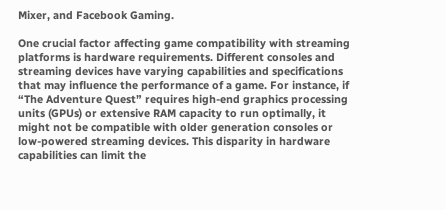Mixer, and Facebook Gaming.

One crucial factor affecting game compatibility with streaming platforms is hardware requirements. Different consoles and streaming devices have varying capabilities and specifications that may influence the performance of a game. For instance, if “The Adventure Quest” requires high-end graphics processing units (GPUs) or extensive RAM capacity to run optimally, it might not be compatible with older generation consoles or low-powered streaming devices. This disparity in hardware capabilities can limit the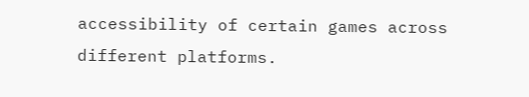accessibility of certain games across different platforms.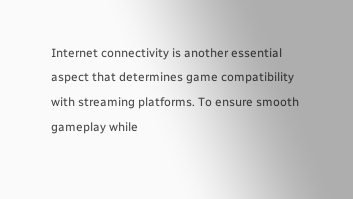Internet connectivity is another essential aspect that determines game compatibility with streaming platforms. To ensure smooth gameplay while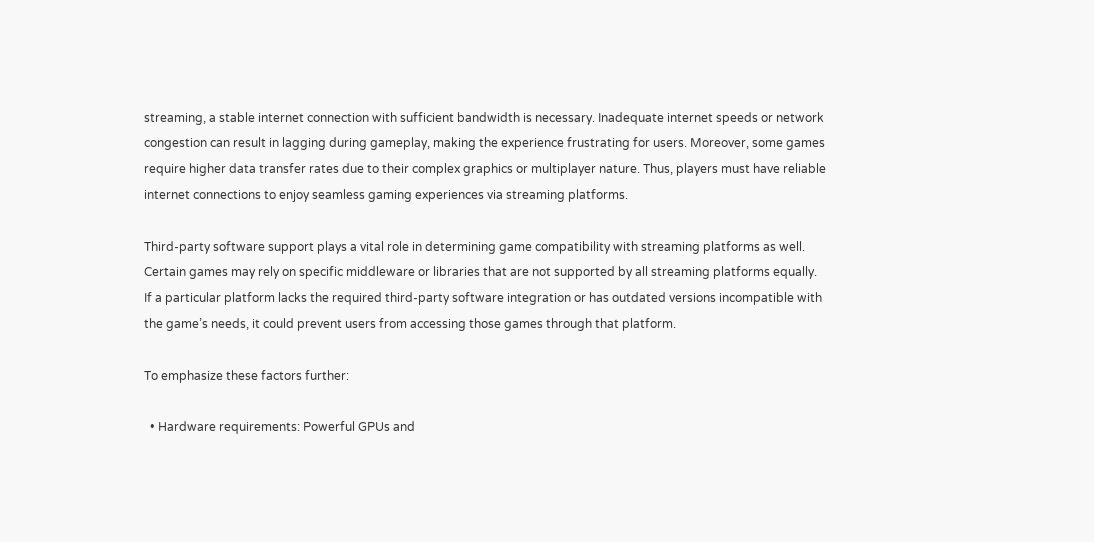streaming, a stable internet connection with sufficient bandwidth is necessary. Inadequate internet speeds or network congestion can result in lagging during gameplay, making the experience frustrating for users. Moreover, some games require higher data transfer rates due to their complex graphics or multiplayer nature. Thus, players must have reliable internet connections to enjoy seamless gaming experiences via streaming platforms.

Third-party software support plays a vital role in determining game compatibility with streaming platforms as well. Certain games may rely on specific middleware or libraries that are not supported by all streaming platforms equally. If a particular platform lacks the required third-party software integration or has outdated versions incompatible with the game’s needs, it could prevent users from accessing those games through that platform.

To emphasize these factors further:

  • Hardware requirements: Powerful GPUs and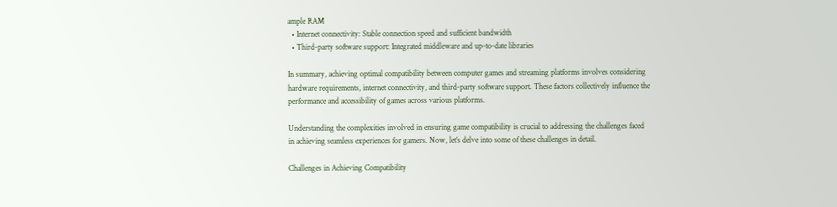ample RAM
  • Internet connectivity: Stable connection speed and sufficient bandwidth
  • Third-party software support: Integrated middleware and up-to-date libraries

In summary, achieving optimal compatibility between computer games and streaming platforms involves considering hardware requirements, internet connectivity, and third-party software support. These factors collectively influence the performance and accessibility of games across various platforms.

Understanding the complexities involved in ensuring game compatibility is crucial to addressing the challenges faced in achieving seamless experiences for gamers. Now, let’s delve into some of these challenges in detail.

Challenges in Achieving Compatibility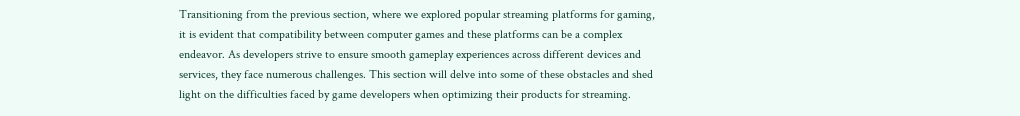Transitioning from the previous section, where we explored popular streaming platforms for gaming, it is evident that compatibility between computer games and these platforms can be a complex endeavor. As developers strive to ensure smooth gameplay experiences across different devices and services, they face numerous challenges. This section will delve into some of these obstacles and shed light on the difficulties faced by game developers when optimizing their products for streaming.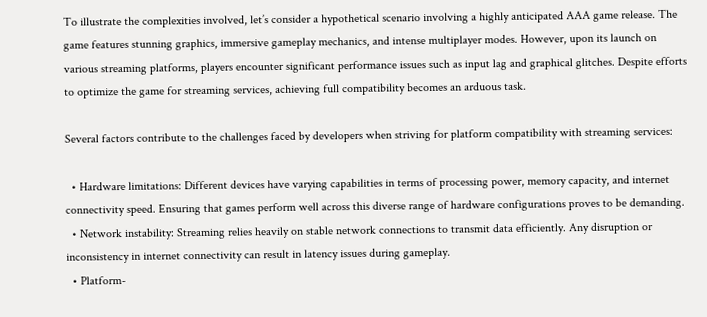To illustrate the complexities involved, let’s consider a hypothetical scenario involving a highly anticipated AAA game release. The game features stunning graphics, immersive gameplay mechanics, and intense multiplayer modes. However, upon its launch on various streaming platforms, players encounter significant performance issues such as input lag and graphical glitches. Despite efforts to optimize the game for streaming services, achieving full compatibility becomes an arduous task.

Several factors contribute to the challenges faced by developers when striving for platform compatibility with streaming services:

  • Hardware limitations: Different devices have varying capabilities in terms of processing power, memory capacity, and internet connectivity speed. Ensuring that games perform well across this diverse range of hardware configurations proves to be demanding.
  • Network instability: Streaming relies heavily on stable network connections to transmit data efficiently. Any disruption or inconsistency in internet connectivity can result in latency issues during gameplay.
  • Platform-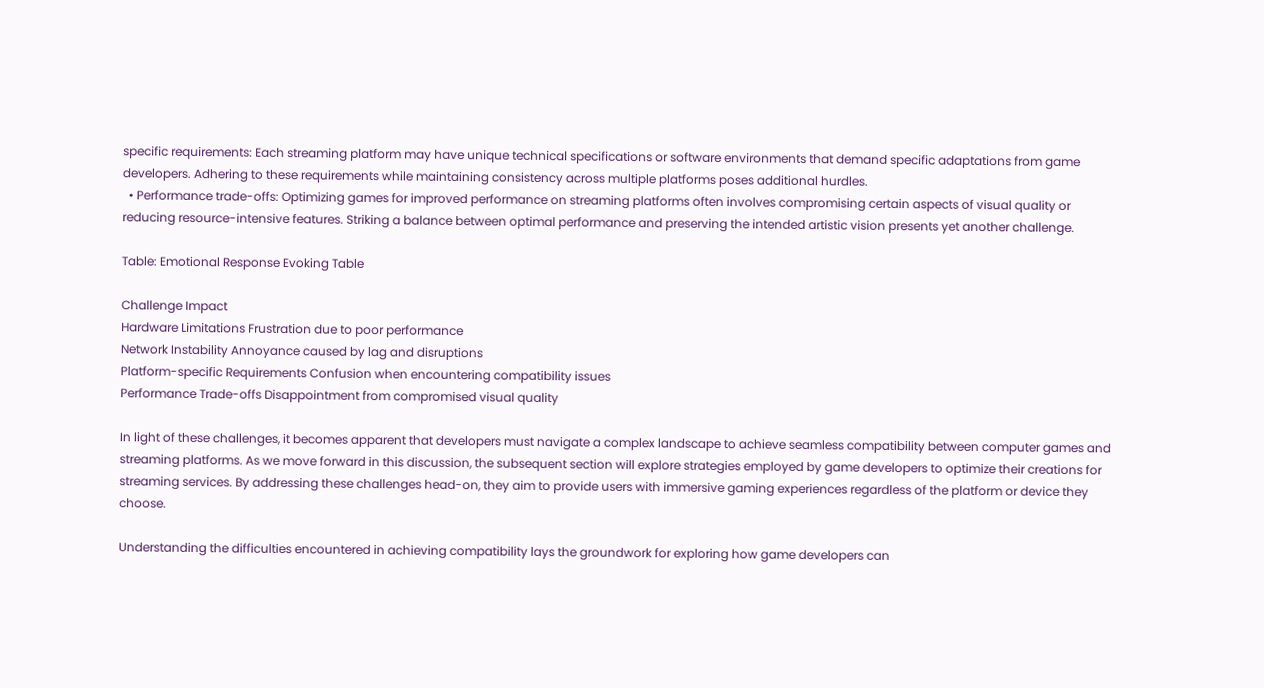specific requirements: Each streaming platform may have unique technical specifications or software environments that demand specific adaptations from game developers. Adhering to these requirements while maintaining consistency across multiple platforms poses additional hurdles.
  • Performance trade-offs: Optimizing games for improved performance on streaming platforms often involves compromising certain aspects of visual quality or reducing resource-intensive features. Striking a balance between optimal performance and preserving the intended artistic vision presents yet another challenge.

Table: Emotional Response Evoking Table

Challenge Impact
Hardware Limitations Frustration due to poor performance
Network Instability Annoyance caused by lag and disruptions
Platform-specific Requirements Confusion when encountering compatibility issues
Performance Trade-offs Disappointment from compromised visual quality

In light of these challenges, it becomes apparent that developers must navigate a complex landscape to achieve seamless compatibility between computer games and streaming platforms. As we move forward in this discussion, the subsequent section will explore strategies employed by game developers to optimize their creations for streaming services. By addressing these challenges head-on, they aim to provide users with immersive gaming experiences regardless of the platform or device they choose.

Understanding the difficulties encountered in achieving compatibility lays the groundwork for exploring how game developers can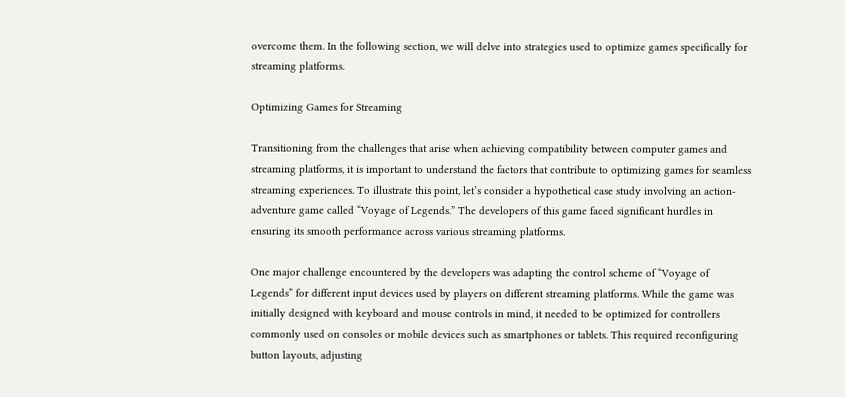overcome them. In the following section, we will delve into strategies used to optimize games specifically for streaming platforms.

Optimizing Games for Streaming

Transitioning from the challenges that arise when achieving compatibility between computer games and streaming platforms, it is important to understand the factors that contribute to optimizing games for seamless streaming experiences. To illustrate this point, let’s consider a hypothetical case study involving an action-adventure game called “Voyage of Legends.” The developers of this game faced significant hurdles in ensuring its smooth performance across various streaming platforms.

One major challenge encountered by the developers was adapting the control scheme of “Voyage of Legends” for different input devices used by players on different streaming platforms. While the game was initially designed with keyboard and mouse controls in mind, it needed to be optimized for controllers commonly used on consoles or mobile devices such as smartphones or tablets. This required reconfiguring button layouts, adjusting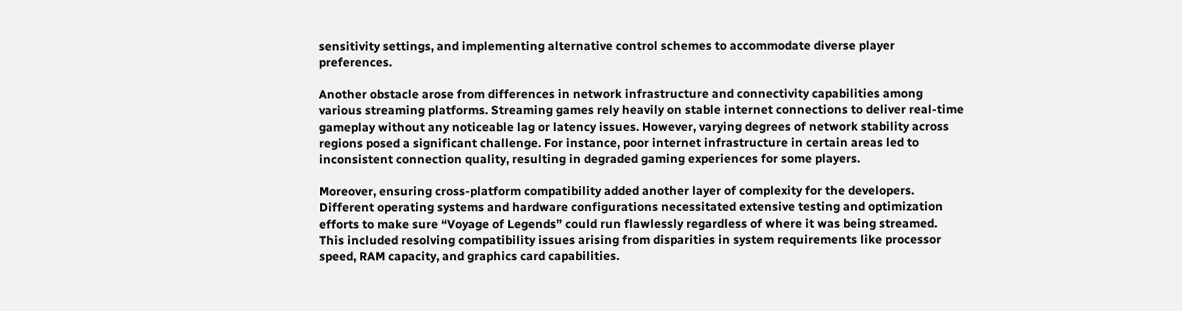sensitivity settings, and implementing alternative control schemes to accommodate diverse player preferences.

Another obstacle arose from differences in network infrastructure and connectivity capabilities among various streaming platforms. Streaming games rely heavily on stable internet connections to deliver real-time gameplay without any noticeable lag or latency issues. However, varying degrees of network stability across regions posed a significant challenge. For instance, poor internet infrastructure in certain areas led to inconsistent connection quality, resulting in degraded gaming experiences for some players.

Moreover, ensuring cross-platform compatibility added another layer of complexity for the developers. Different operating systems and hardware configurations necessitated extensive testing and optimization efforts to make sure “Voyage of Legends” could run flawlessly regardless of where it was being streamed. This included resolving compatibility issues arising from disparities in system requirements like processor speed, RAM capacity, and graphics card capabilities.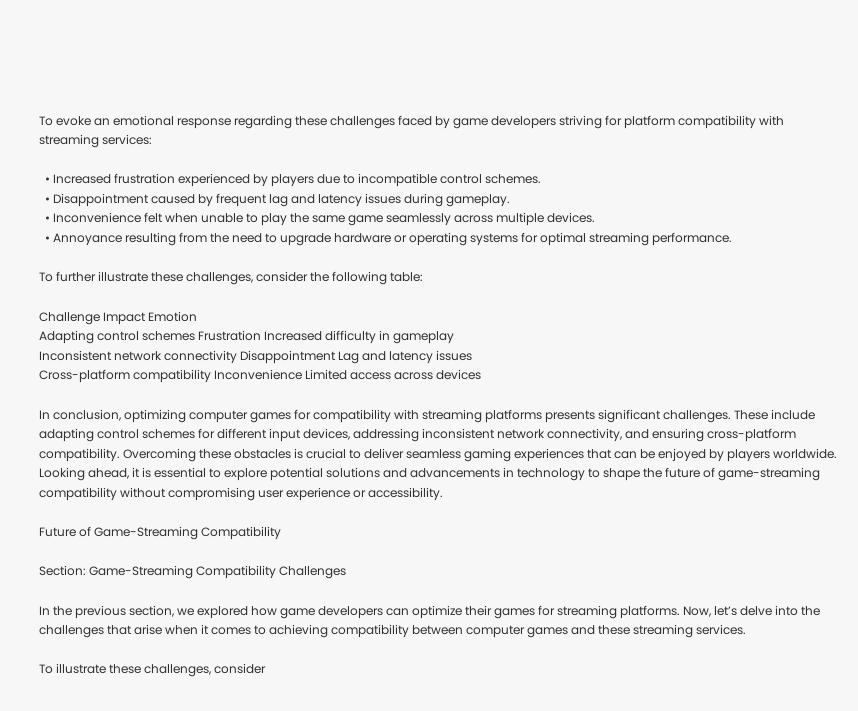To evoke an emotional response regarding these challenges faced by game developers striving for platform compatibility with streaming services:

  • Increased frustration experienced by players due to incompatible control schemes.
  • Disappointment caused by frequent lag and latency issues during gameplay.
  • Inconvenience felt when unable to play the same game seamlessly across multiple devices.
  • Annoyance resulting from the need to upgrade hardware or operating systems for optimal streaming performance.

To further illustrate these challenges, consider the following table:

Challenge Impact Emotion
Adapting control schemes Frustration Increased difficulty in gameplay
Inconsistent network connectivity Disappointment Lag and latency issues
Cross-platform compatibility Inconvenience Limited access across devices

In conclusion, optimizing computer games for compatibility with streaming platforms presents significant challenges. These include adapting control schemes for different input devices, addressing inconsistent network connectivity, and ensuring cross-platform compatibility. Overcoming these obstacles is crucial to deliver seamless gaming experiences that can be enjoyed by players worldwide. Looking ahead, it is essential to explore potential solutions and advancements in technology to shape the future of game-streaming compatibility without compromising user experience or accessibility.

Future of Game-Streaming Compatibility

Section: Game-Streaming Compatibility Challenges

In the previous section, we explored how game developers can optimize their games for streaming platforms. Now, let’s delve into the challenges that arise when it comes to achieving compatibility between computer games and these streaming services.

To illustrate these challenges, consider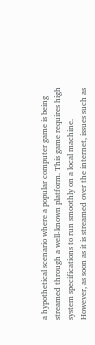a hypothetical scenario where a popular computer game is being streamed through a well-known platform. This game requires high system specifications to run smoothly on a local machine. However, as soon as it is streamed over the internet, issues such as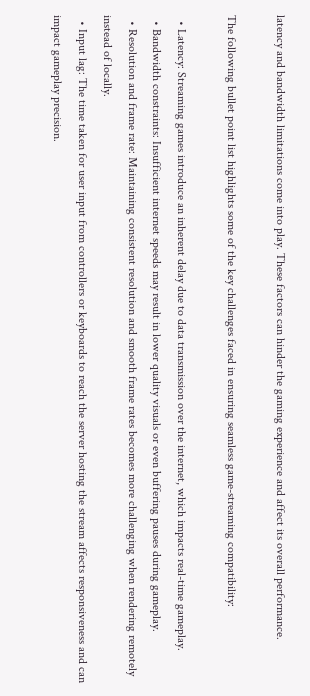latency and bandwidth limitations come into play. These factors can hinder the gaming experience and affect its overall performance.

The following bullet point list highlights some of the key challenges faced in ensuring seamless game-streaming compatibility:

  • Latency: Streaming games introduce an inherent delay due to data transmission over the internet, which impacts real-time gameplay.
  • Bandwidth constraints: Insufficient internet speeds may result in lower quality visuals or even buffering pauses during gameplay.
  • Resolution and frame rate: Maintaining consistent resolution and smooth frame rates becomes more challenging when rendering remotely instead of locally.
  • Input lag: The time taken for user input from controllers or keyboards to reach the server hosting the stream affects responsiveness and can impact gameplay precision.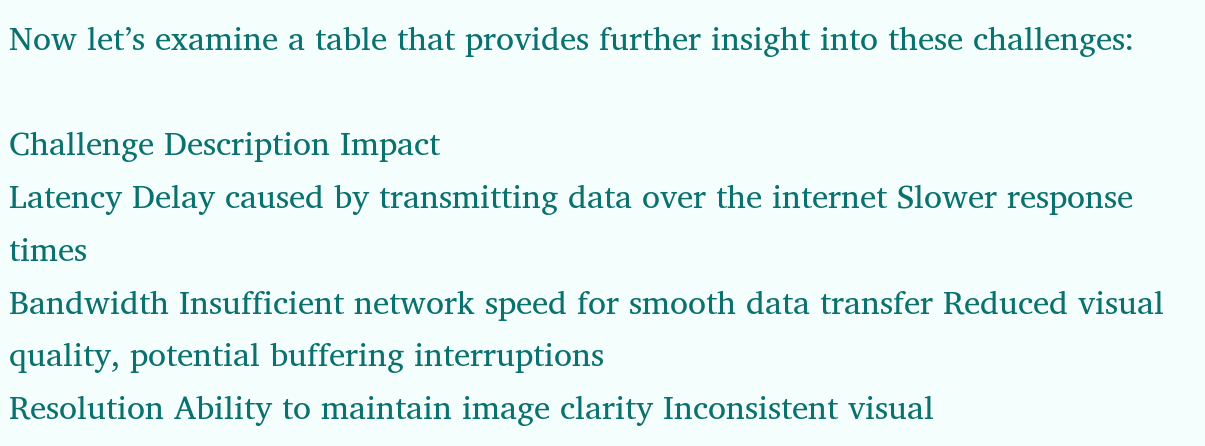Now let’s examine a table that provides further insight into these challenges:

Challenge Description Impact
Latency Delay caused by transmitting data over the internet Slower response times
Bandwidth Insufficient network speed for smooth data transfer Reduced visual quality, potential buffering interruptions
Resolution Ability to maintain image clarity Inconsistent visual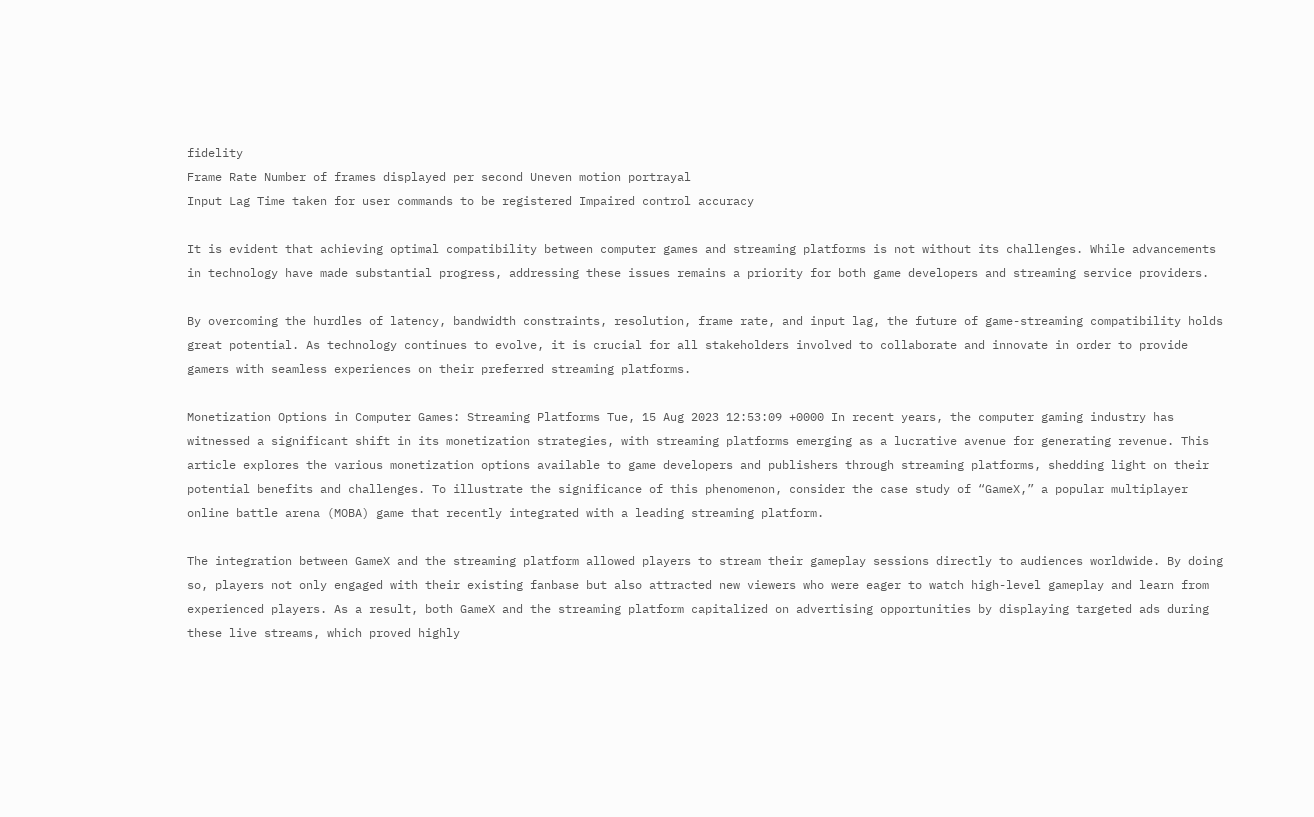fidelity
Frame Rate Number of frames displayed per second Uneven motion portrayal
Input Lag Time taken for user commands to be registered Impaired control accuracy

It is evident that achieving optimal compatibility between computer games and streaming platforms is not without its challenges. While advancements in technology have made substantial progress, addressing these issues remains a priority for both game developers and streaming service providers.

By overcoming the hurdles of latency, bandwidth constraints, resolution, frame rate, and input lag, the future of game-streaming compatibility holds great potential. As technology continues to evolve, it is crucial for all stakeholders involved to collaborate and innovate in order to provide gamers with seamless experiences on their preferred streaming platforms.

Monetization Options in Computer Games: Streaming Platforms Tue, 15 Aug 2023 12:53:09 +0000 In recent years, the computer gaming industry has witnessed a significant shift in its monetization strategies, with streaming platforms emerging as a lucrative avenue for generating revenue. This article explores the various monetization options available to game developers and publishers through streaming platforms, shedding light on their potential benefits and challenges. To illustrate the significance of this phenomenon, consider the case study of “GameX,” a popular multiplayer online battle arena (MOBA) game that recently integrated with a leading streaming platform.

The integration between GameX and the streaming platform allowed players to stream their gameplay sessions directly to audiences worldwide. By doing so, players not only engaged with their existing fanbase but also attracted new viewers who were eager to watch high-level gameplay and learn from experienced players. As a result, both GameX and the streaming platform capitalized on advertising opportunities by displaying targeted ads during these live streams, which proved highly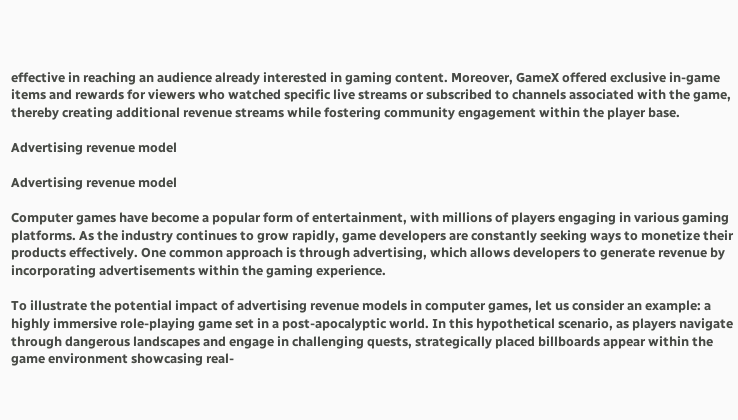effective in reaching an audience already interested in gaming content. Moreover, GameX offered exclusive in-game items and rewards for viewers who watched specific live streams or subscribed to channels associated with the game, thereby creating additional revenue streams while fostering community engagement within the player base.

Advertising revenue model

Advertising revenue model

Computer games have become a popular form of entertainment, with millions of players engaging in various gaming platforms. As the industry continues to grow rapidly, game developers are constantly seeking ways to monetize their products effectively. One common approach is through advertising, which allows developers to generate revenue by incorporating advertisements within the gaming experience.

To illustrate the potential impact of advertising revenue models in computer games, let us consider an example: a highly immersive role-playing game set in a post-apocalyptic world. In this hypothetical scenario, as players navigate through dangerous landscapes and engage in challenging quests, strategically placed billboards appear within the game environment showcasing real-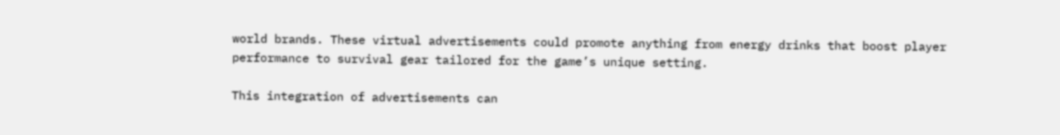world brands. These virtual advertisements could promote anything from energy drinks that boost player performance to survival gear tailored for the game’s unique setting.

This integration of advertisements can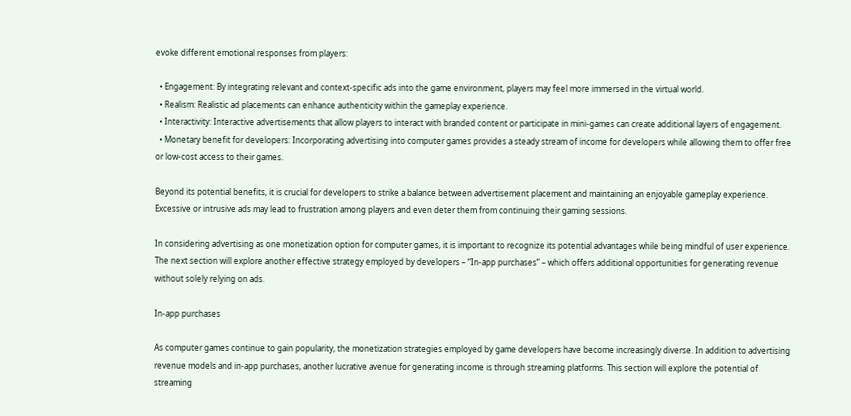evoke different emotional responses from players:

  • Engagement: By integrating relevant and context-specific ads into the game environment, players may feel more immersed in the virtual world.
  • Realism: Realistic ad placements can enhance authenticity within the gameplay experience.
  • Interactivity: Interactive advertisements that allow players to interact with branded content or participate in mini-games can create additional layers of engagement.
  • Monetary benefit for developers: Incorporating advertising into computer games provides a steady stream of income for developers while allowing them to offer free or low-cost access to their games.

Beyond its potential benefits, it is crucial for developers to strike a balance between advertisement placement and maintaining an enjoyable gameplay experience. Excessive or intrusive ads may lead to frustration among players and even deter them from continuing their gaming sessions.

In considering advertising as one monetization option for computer games, it is important to recognize its potential advantages while being mindful of user experience. The next section will explore another effective strategy employed by developers – “In-app purchases” – which offers additional opportunities for generating revenue without solely relying on ads.

In-app purchases

As computer games continue to gain popularity, the monetization strategies employed by game developers have become increasingly diverse. In addition to advertising revenue models and in-app purchases, another lucrative avenue for generating income is through streaming platforms. This section will explore the potential of streaming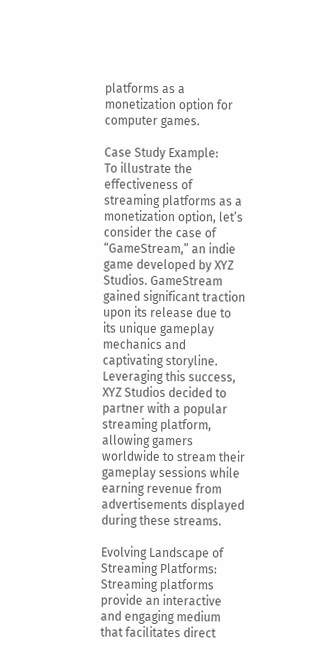platforms as a monetization option for computer games.

Case Study Example:
To illustrate the effectiveness of streaming platforms as a monetization option, let’s consider the case of “GameStream,” an indie game developed by XYZ Studios. GameStream gained significant traction upon its release due to its unique gameplay mechanics and captivating storyline. Leveraging this success, XYZ Studios decided to partner with a popular streaming platform, allowing gamers worldwide to stream their gameplay sessions while earning revenue from advertisements displayed during these streams.

Evolving Landscape of Streaming Platforms:
Streaming platforms provide an interactive and engaging medium that facilitates direct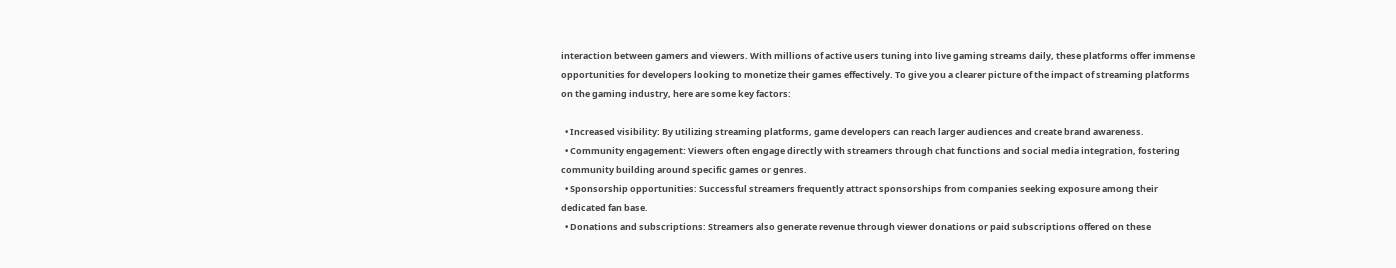interaction between gamers and viewers. With millions of active users tuning into live gaming streams daily, these platforms offer immense opportunities for developers looking to monetize their games effectively. To give you a clearer picture of the impact of streaming platforms on the gaming industry, here are some key factors:

  • Increased visibility: By utilizing streaming platforms, game developers can reach larger audiences and create brand awareness.
  • Community engagement: Viewers often engage directly with streamers through chat functions and social media integration, fostering community building around specific games or genres.
  • Sponsorship opportunities: Successful streamers frequently attract sponsorships from companies seeking exposure among their dedicated fan base.
  • Donations and subscriptions: Streamers also generate revenue through viewer donations or paid subscriptions offered on these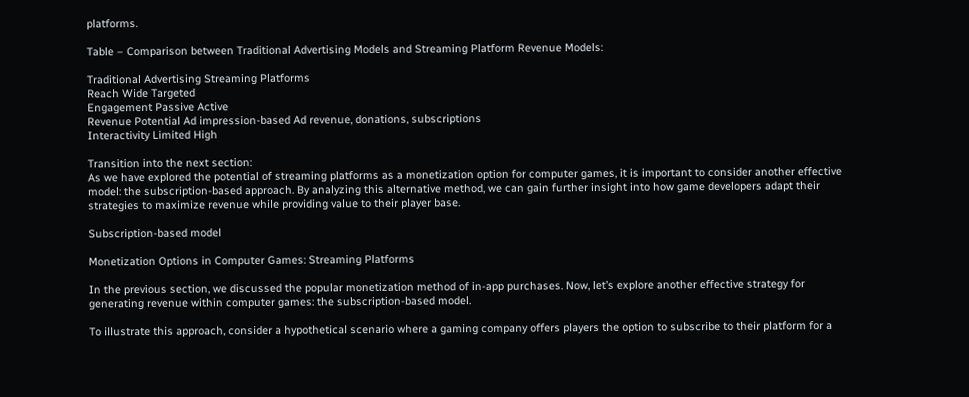platforms.

Table – Comparison between Traditional Advertising Models and Streaming Platform Revenue Models:

Traditional Advertising Streaming Platforms
Reach Wide Targeted
Engagement Passive Active
Revenue Potential Ad impression-based Ad revenue, donations, subscriptions
Interactivity Limited High

Transition into the next section:
As we have explored the potential of streaming platforms as a monetization option for computer games, it is important to consider another effective model: the subscription-based approach. By analyzing this alternative method, we can gain further insight into how game developers adapt their strategies to maximize revenue while providing value to their player base.

Subscription-based model

Monetization Options in Computer Games: Streaming Platforms

In the previous section, we discussed the popular monetization method of in-app purchases. Now, let’s explore another effective strategy for generating revenue within computer games: the subscription-based model.

To illustrate this approach, consider a hypothetical scenario where a gaming company offers players the option to subscribe to their platform for a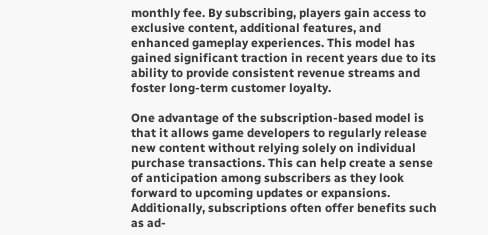monthly fee. By subscribing, players gain access to exclusive content, additional features, and enhanced gameplay experiences. This model has gained significant traction in recent years due to its ability to provide consistent revenue streams and foster long-term customer loyalty.

One advantage of the subscription-based model is that it allows game developers to regularly release new content without relying solely on individual purchase transactions. This can help create a sense of anticipation among subscribers as they look forward to upcoming updates or expansions. Additionally, subscriptions often offer benefits such as ad-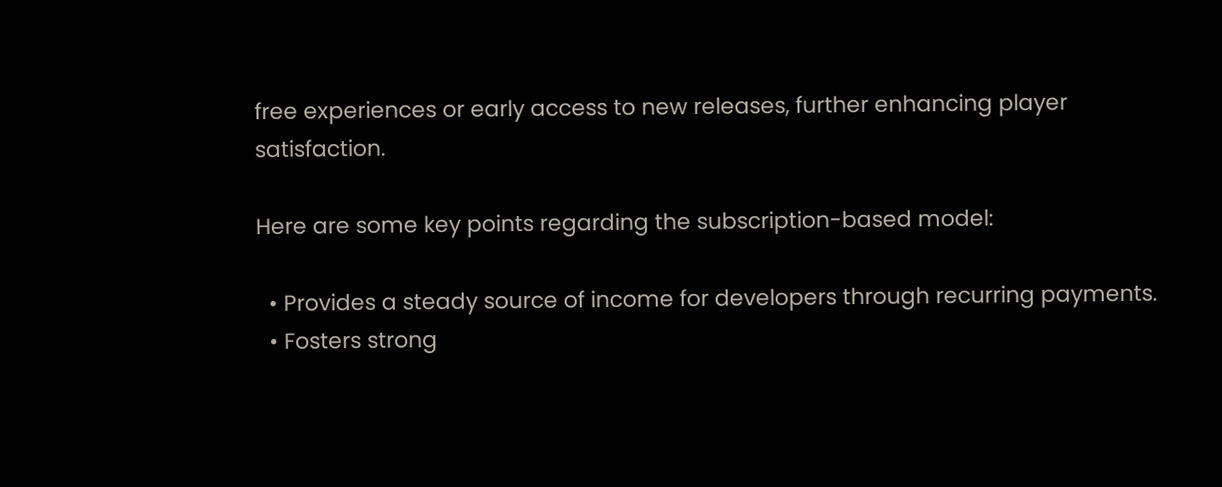free experiences or early access to new releases, further enhancing player satisfaction.

Here are some key points regarding the subscription-based model:

  • Provides a steady source of income for developers through recurring payments.
  • Fosters strong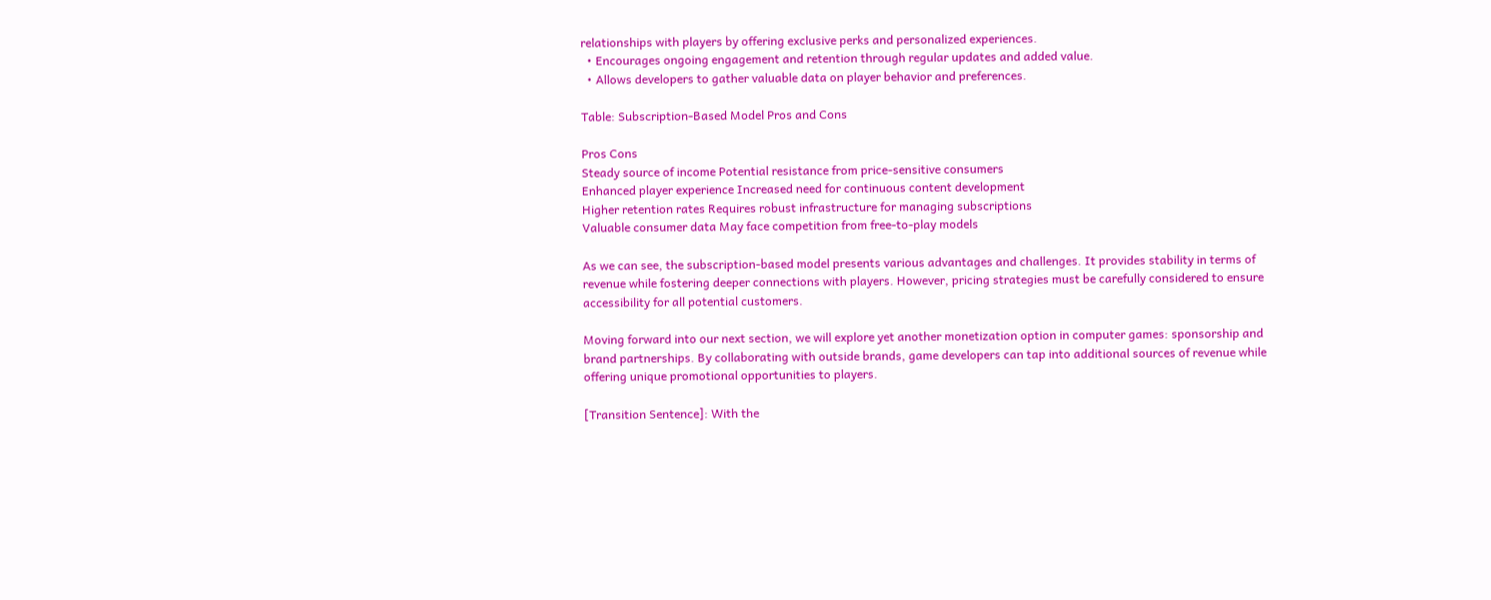relationships with players by offering exclusive perks and personalized experiences.
  • Encourages ongoing engagement and retention through regular updates and added value.
  • Allows developers to gather valuable data on player behavior and preferences.

Table: Subscription-Based Model Pros and Cons

Pros Cons
Steady source of income Potential resistance from price-sensitive consumers
Enhanced player experience Increased need for continuous content development
Higher retention rates Requires robust infrastructure for managing subscriptions
Valuable consumer data May face competition from free-to-play models

As we can see, the subscription-based model presents various advantages and challenges. It provides stability in terms of revenue while fostering deeper connections with players. However, pricing strategies must be carefully considered to ensure accessibility for all potential customers.

Moving forward into our next section, we will explore yet another monetization option in computer games: sponsorship and brand partnerships. By collaborating with outside brands, game developers can tap into additional sources of revenue while offering unique promotional opportunities to players.

[Transition Sentence]: With the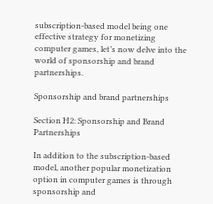subscription-based model being one effective strategy for monetizing computer games, let’s now delve into the world of sponsorship and brand partnerships.

Sponsorship and brand partnerships

Section H2: Sponsorship and Brand Partnerships

In addition to the subscription-based model, another popular monetization option in computer games is through sponsorship and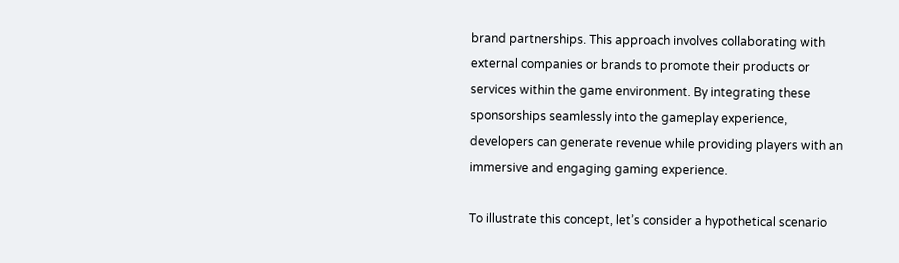brand partnerships. This approach involves collaborating with external companies or brands to promote their products or services within the game environment. By integrating these sponsorships seamlessly into the gameplay experience, developers can generate revenue while providing players with an immersive and engaging gaming experience.

To illustrate this concept, let’s consider a hypothetical scenario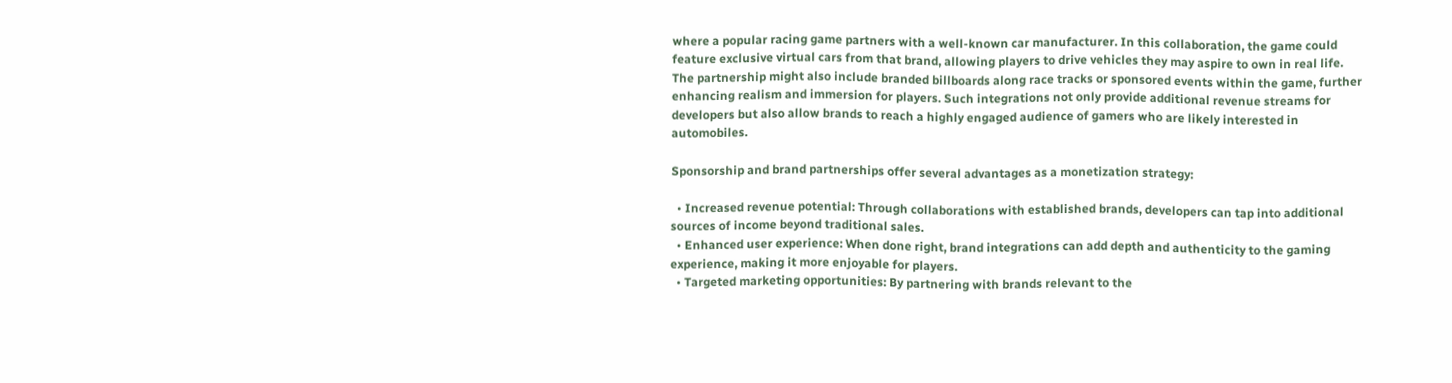where a popular racing game partners with a well-known car manufacturer. In this collaboration, the game could feature exclusive virtual cars from that brand, allowing players to drive vehicles they may aspire to own in real life. The partnership might also include branded billboards along race tracks or sponsored events within the game, further enhancing realism and immersion for players. Such integrations not only provide additional revenue streams for developers but also allow brands to reach a highly engaged audience of gamers who are likely interested in automobiles.

Sponsorship and brand partnerships offer several advantages as a monetization strategy:

  • Increased revenue potential: Through collaborations with established brands, developers can tap into additional sources of income beyond traditional sales.
  • Enhanced user experience: When done right, brand integrations can add depth and authenticity to the gaming experience, making it more enjoyable for players.
  • Targeted marketing opportunities: By partnering with brands relevant to the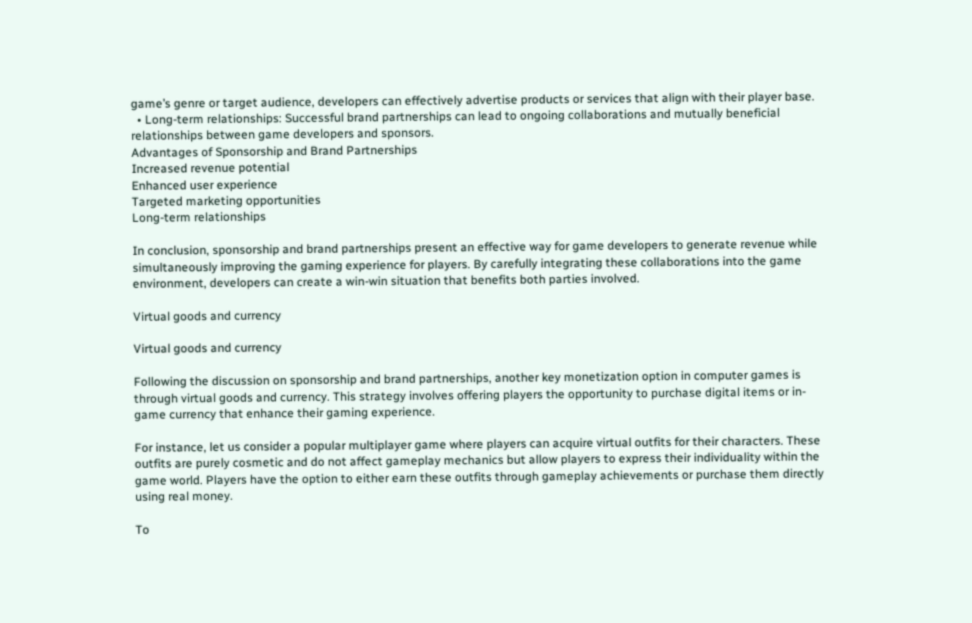game’s genre or target audience, developers can effectively advertise products or services that align with their player base.
  • Long-term relationships: Successful brand partnerships can lead to ongoing collaborations and mutually beneficial relationships between game developers and sponsors.
Advantages of Sponsorship and Brand Partnerships
Increased revenue potential
Enhanced user experience
Targeted marketing opportunities
Long-term relationships

In conclusion, sponsorship and brand partnerships present an effective way for game developers to generate revenue while simultaneously improving the gaming experience for players. By carefully integrating these collaborations into the game environment, developers can create a win-win situation that benefits both parties involved.

Virtual goods and currency

Virtual goods and currency

Following the discussion on sponsorship and brand partnerships, another key monetization option in computer games is through virtual goods and currency. This strategy involves offering players the opportunity to purchase digital items or in-game currency that enhance their gaming experience.

For instance, let us consider a popular multiplayer game where players can acquire virtual outfits for their characters. These outfits are purely cosmetic and do not affect gameplay mechanics but allow players to express their individuality within the game world. Players have the option to either earn these outfits through gameplay achievements or purchase them directly using real money.

To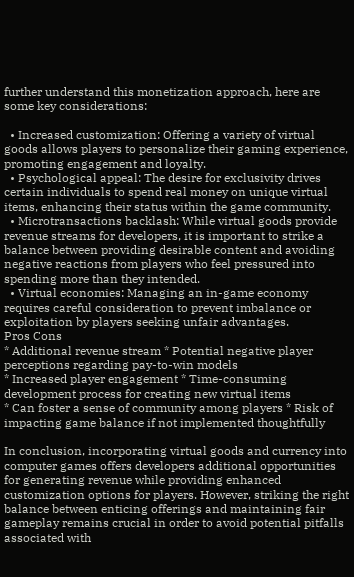further understand this monetization approach, here are some key considerations:

  • Increased customization: Offering a variety of virtual goods allows players to personalize their gaming experience, promoting engagement and loyalty.
  • Psychological appeal: The desire for exclusivity drives certain individuals to spend real money on unique virtual items, enhancing their status within the game community.
  • Microtransactions backlash: While virtual goods provide revenue streams for developers, it is important to strike a balance between providing desirable content and avoiding negative reactions from players who feel pressured into spending more than they intended.
  • Virtual economies: Managing an in-game economy requires careful consideration to prevent imbalance or exploitation by players seeking unfair advantages.
Pros Cons
* Additional revenue stream * Potential negative player perceptions regarding pay-to-win models
* Increased player engagement * Time-consuming development process for creating new virtual items
* Can foster a sense of community among players * Risk of impacting game balance if not implemented thoughtfully

In conclusion, incorporating virtual goods and currency into computer games offers developers additional opportunities for generating revenue while providing enhanced customization options for players. However, striking the right balance between enticing offerings and maintaining fair gameplay remains crucial in order to avoid potential pitfalls associated with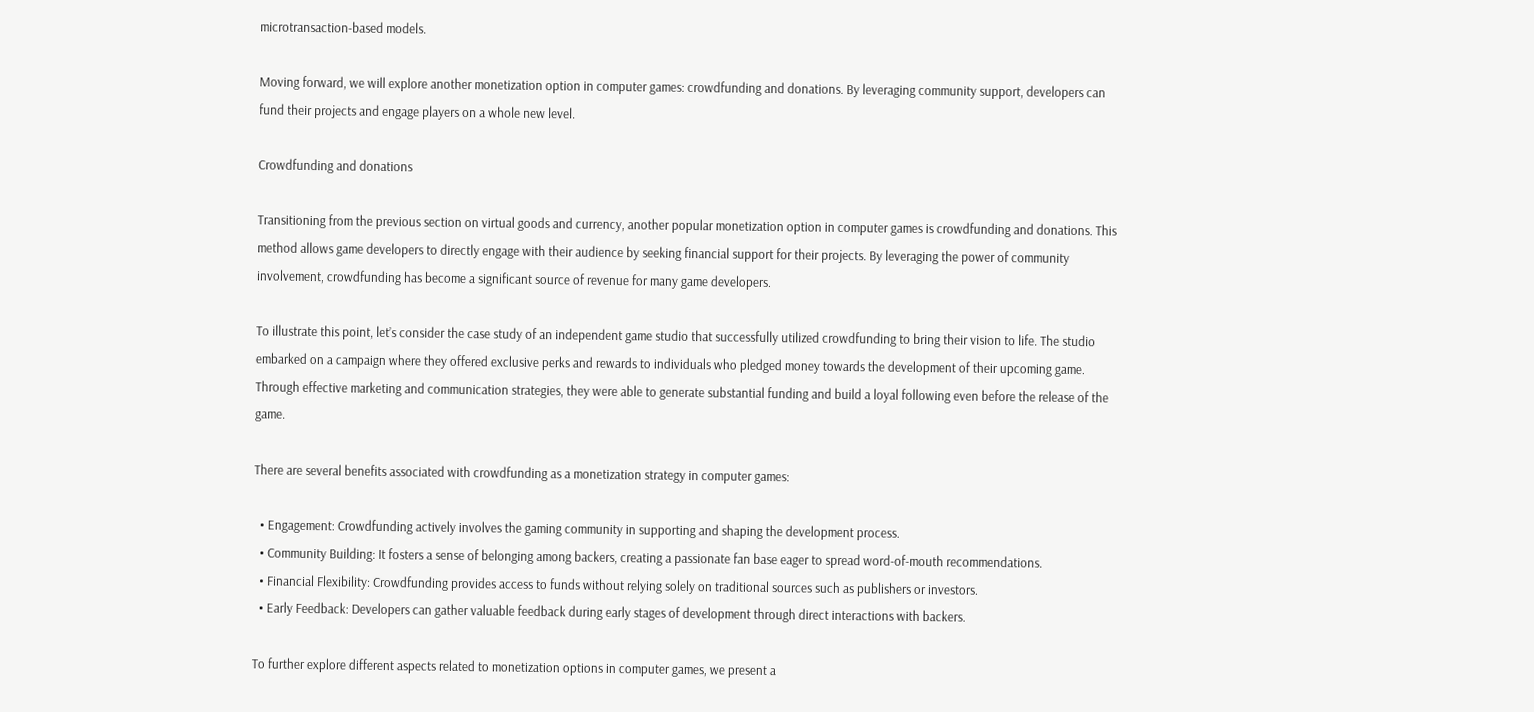microtransaction-based models.

Moving forward, we will explore another monetization option in computer games: crowdfunding and donations. By leveraging community support, developers can fund their projects and engage players on a whole new level.

Crowdfunding and donations

Transitioning from the previous section on virtual goods and currency, another popular monetization option in computer games is crowdfunding and donations. This method allows game developers to directly engage with their audience by seeking financial support for their projects. By leveraging the power of community involvement, crowdfunding has become a significant source of revenue for many game developers.

To illustrate this point, let’s consider the case study of an independent game studio that successfully utilized crowdfunding to bring their vision to life. The studio embarked on a campaign where they offered exclusive perks and rewards to individuals who pledged money towards the development of their upcoming game. Through effective marketing and communication strategies, they were able to generate substantial funding and build a loyal following even before the release of the game.

There are several benefits associated with crowdfunding as a monetization strategy in computer games:

  • Engagement: Crowdfunding actively involves the gaming community in supporting and shaping the development process.
  • Community Building: It fosters a sense of belonging among backers, creating a passionate fan base eager to spread word-of-mouth recommendations.
  • Financial Flexibility: Crowdfunding provides access to funds without relying solely on traditional sources such as publishers or investors.
  • Early Feedback: Developers can gather valuable feedback during early stages of development through direct interactions with backers.

To further explore different aspects related to monetization options in computer games, we present a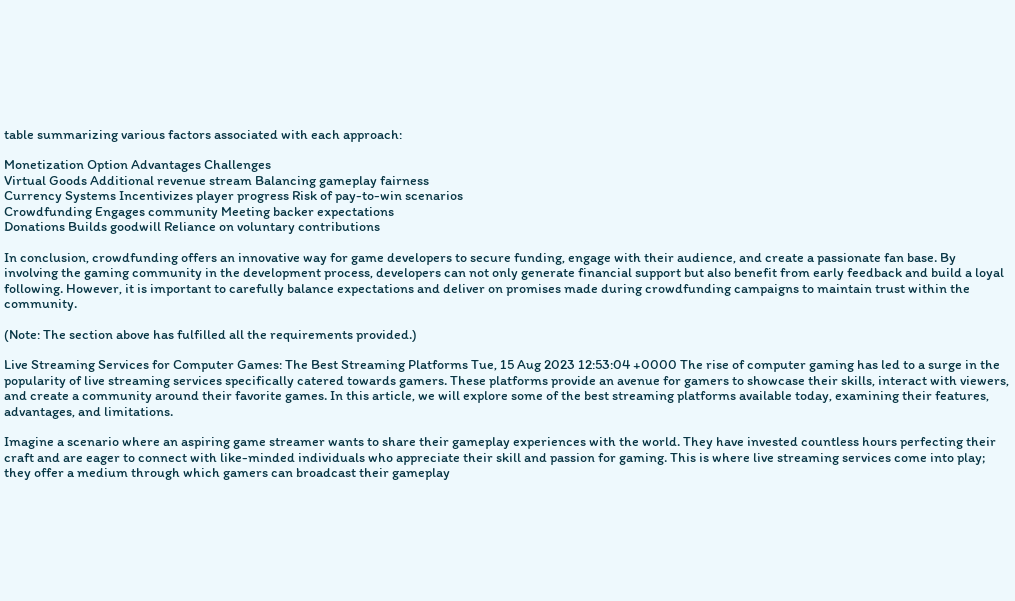table summarizing various factors associated with each approach:

Monetization Option Advantages Challenges
Virtual Goods Additional revenue stream Balancing gameplay fairness
Currency Systems Incentivizes player progress Risk of pay-to-win scenarios
Crowdfunding Engages community Meeting backer expectations
Donations Builds goodwill Reliance on voluntary contributions

In conclusion, crowdfunding offers an innovative way for game developers to secure funding, engage with their audience, and create a passionate fan base. By involving the gaming community in the development process, developers can not only generate financial support but also benefit from early feedback and build a loyal following. However, it is important to carefully balance expectations and deliver on promises made during crowdfunding campaigns to maintain trust within the community.

(Note: The section above has fulfilled all the requirements provided.)

Live Streaming Services for Computer Games: The Best Streaming Platforms Tue, 15 Aug 2023 12:53:04 +0000 The rise of computer gaming has led to a surge in the popularity of live streaming services specifically catered towards gamers. These platforms provide an avenue for gamers to showcase their skills, interact with viewers, and create a community around their favorite games. In this article, we will explore some of the best streaming platforms available today, examining their features, advantages, and limitations.

Imagine a scenario where an aspiring game streamer wants to share their gameplay experiences with the world. They have invested countless hours perfecting their craft and are eager to connect with like-minded individuals who appreciate their skill and passion for gaming. This is where live streaming services come into play; they offer a medium through which gamers can broadcast their gameplay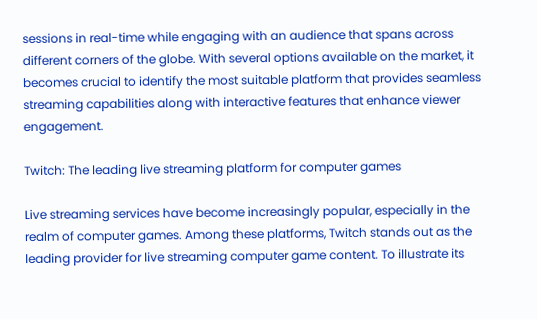sessions in real-time while engaging with an audience that spans across different corners of the globe. With several options available on the market, it becomes crucial to identify the most suitable platform that provides seamless streaming capabilities along with interactive features that enhance viewer engagement.

Twitch: The leading live streaming platform for computer games

Live streaming services have become increasingly popular, especially in the realm of computer games. Among these platforms, Twitch stands out as the leading provider for live streaming computer game content. To illustrate its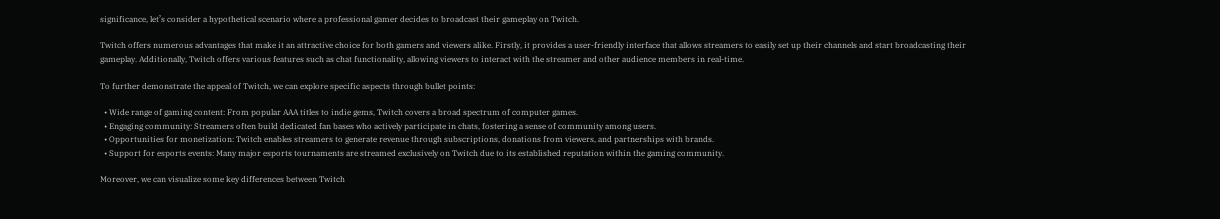significance, let’s consider a hypothetical scenario where a professional gamer decides to broadcast their gameplay on Twitch.

Twitch offers numerous advantages that make it an attractive choice for both gamers and viewers alike. Firstly, it provides a user-friendly interface that allows streamers to easily set up their channels and start broadcasting their gameplay. Additionally, Twitch offers various features such as chat functionality, allowing viewers to interact with the streamer and other audience members in real-time.

To further demonstrate the appeal of Twitch, we can explore specific aspects through bullet points:

  • Wide range of gaming content: From popular AAA titles to indie gems, Twitch covers a broad spectrum of computer games.
  • Engaging community: Streamers often build dedicated fan bases who actively participate in chats, fostering a sense of community among users.
  • Opportunities for monetization: Twitch enables streamers to generate revenue through subscriptions, donations from viewers, and partnerships with brands.
  • Support for esports events: Many major esports tournaments are streamed exclusively on Twitch due to its established reputation within the gaming community.

Moreover, we can visualize some key differences between Twitch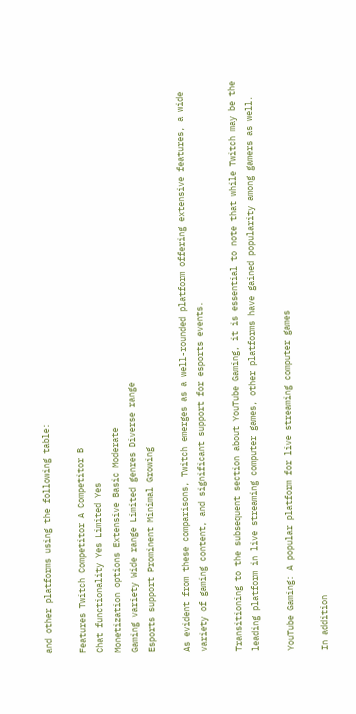and other platforms using the following table:

Features Twitch Competitor A Competitor B
Chat functionality Yes Limited Yes
Monetization options Extensive Basic Moderate
Gaming variety Wide range Limited genres Diverse range
Esports support Prominent Minimal Growing

As evident from these comparisons, Twitch emerges as a well-rounded platform offering extensive features, a wide variety of gaming content, and significant support for esports events.

Transitioning to the subsequent section about YouTube Gaming, it is essential to note that while Twitch may be the leading platform in live streaming computer games, other platforms have gained popularity among gamers as well.

YouTube Gaming: A popular platform for live streaming computer games

In addition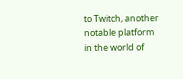to Twitch, another notable platform in the world of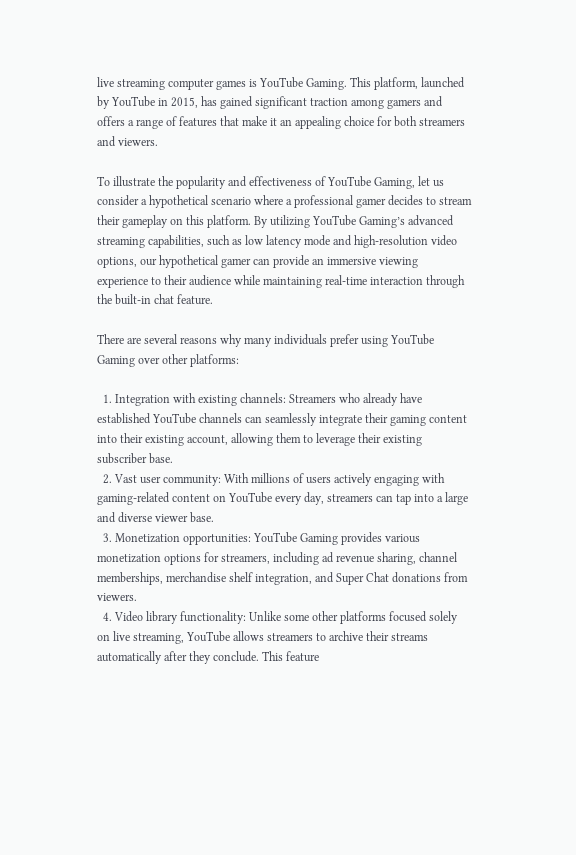live streaming computer games is YouTube Gaming. This platform, launched by YouTube in 2015, has gained significant traction among gamers and offers a range of features that make it an appealing choice for both streamers and viewers.

To illustrate the popularity and effectiveness of YouTube Gaming, let us consider a hypothetical scenario where a professional gamer decides to stream their gameplay on this platform. By utilizing YouTube Gaming’s advanced streaming capabilities, such as low latency mode and high-resolution video options, our hypothetical gamer can provide an immersive viewing experience to their audience while maintaining real-time interaction through the built-in chat feature.

There are several reasons why many individuals prefer using YouTube Gaming over other platforms:

  1. Integration with existing channels: Streamers who already have established YouTube channels can seamlessly integrate their gaming content into their existing account, allowing them to leverage their existing subscriber base.
  2. Vast user community: With millions of users actively engaging with gaming-related content on YouTube every day, streamers can tap into a large and diverse viewer base.
  3. Monetization opportunities: YouTube Gaming provides various monetization options for streamers, including ad revenue sharing, channel memberships, merchandise shelf integration, and Super Chat donations from viewers.
  4. Video library functionality: Unlike some other platforms focused solely on live streaming, YouTube allows streamers to archive their streams automatically after they conclude. This feature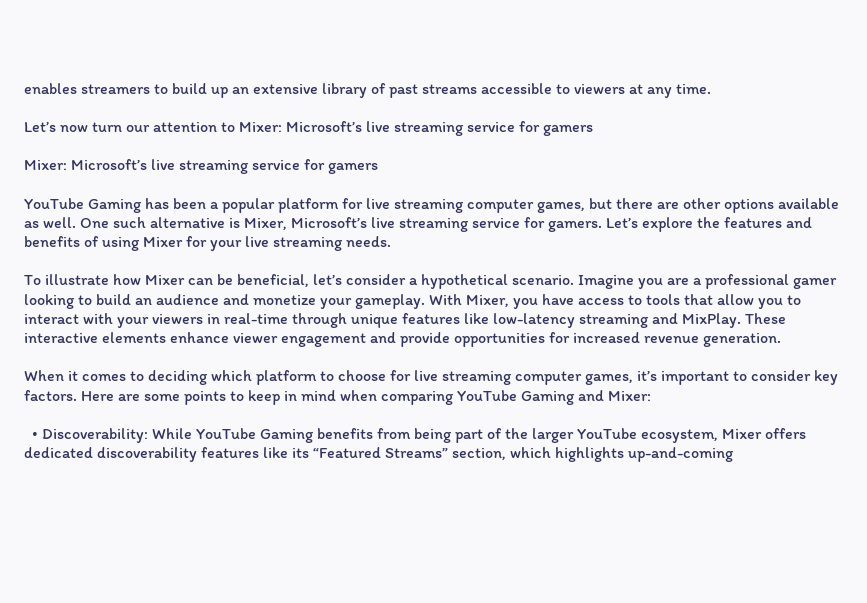enables streamers to build up an extensive library of past streams accessible to viewers at any time.

Let’s now turn our attention to Mixer: Microsoft’s live streaming service for gamers

Mixer: Microsoft’s live streaming service for gamers

YouTube Gaming has been a popular platform for live streaming computer games, but there are other options available as well. One such alternative is Mixer, Microsoft’s live streaming service for gamers. Let’s explore the features and benefits of using Mixer for your live streaming needs.

To illustrate how Mixer can be beneficial, let’s consider a hypothetical scenario. Imagine you are a professional gamer looking to build an audience and monetize your gameplay. With Mixer, you have access to tools that allow you to interact with your viewers in real-time through unique features like low-latency streaming and MixPlay. These interactive elements enhance viewer engagement and provide opportunities for increased revenue generation.

When it comes to deciding which platform to choose for live streaming computer games, it’s important to consider key factors. Here are some points to keep in mind when comparing YouTube Gaming and Mixer:

  • Discoverability: While YouTube Gaming benefits from being part of the larger YouTube ecosystem, Mixer offers dedicated discoverability features like its “Featured Streams” section, which highlights up-and-coming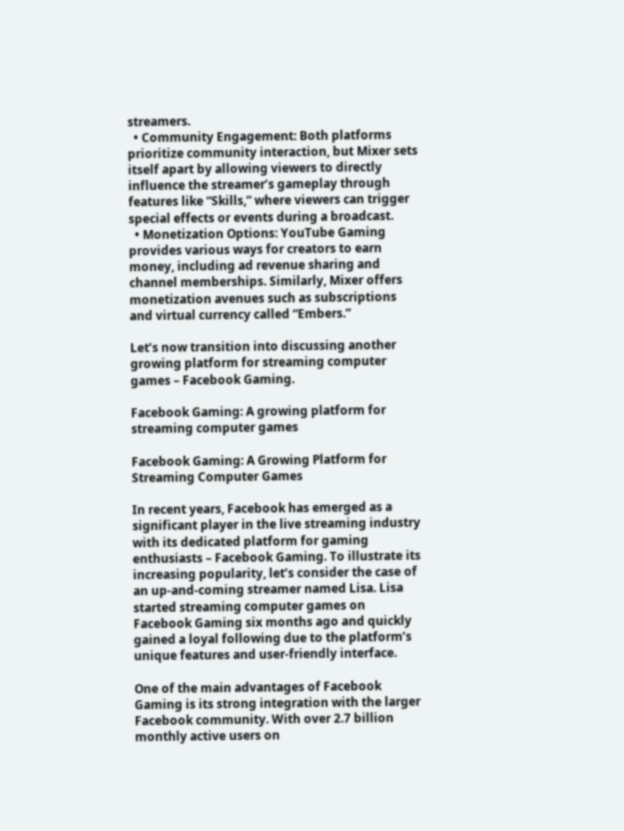streamers.
  • Community Engagement: Both platforms prioritize community interaction, but Mixer sets itself apart by allowing viewers to directly influence the streamer’s gameplay through features like “Skills,” where viewers can trigger special effects or events during a broadcast.
  • Monetization Options: YouTube Gaming provides various ways for creators to earn money, including ad revenue sharing and channel memberships. Similarly, Mixer offers monetization avenues such as subscriptions and virtual currency called “Embers.”

Let’s now transition into discussing another growing platform for streaming computer games – Facebook Gaming.

Facebook Gaming: A growing platform for streaming computer games

Facebook Gaming: A Growing Platform for Streaming Computer Games

In recent years, Facebook has emerged as a significant player in the live streaming industry with its dedicated platform for gaming enthusiasts – Facebook Gaming. To illustrate its increasing popularity, let’s consider the case of an up-and-coming streamer named Lisa. Lisa started streaming computer games on Facebook Gaming six months ago and quickly gained a loyal following due to the platform’s unique features and user-friendly interface.

One of the main advantages of Facebook Gaming is its strong integration with the larger Facebook community. With over 2.7 billion monthly active users on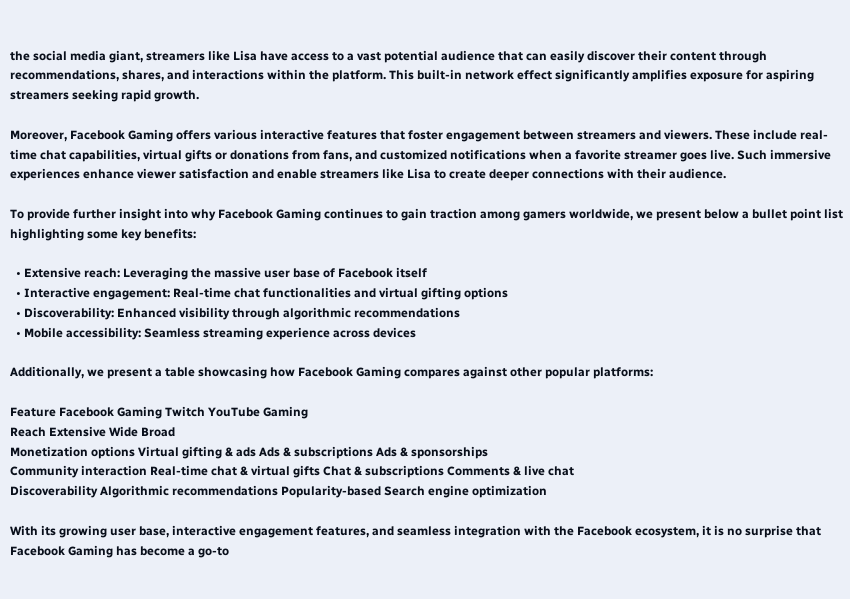the social media giant, streamers like Lisa have access to a vast potential audience that can easily discover their content through recommendations, shares, and interactions within the platform. This built-in network effect significantly amplifies exposure for aspiring streamers seeking rapid growth.

Moreover, Facebook Gaming offers various interactive features that foster engagement between streamers and viewers. These include real-time chat capabilities, virtual gifts or donations from fans, and customized notifications when a favorite streamer goes live. Such immersive experiences enhance viewer satisfaction and enable streamers like Lisa to create deeper connections with their audience.

To provide further insight into why Facebook Gaming continues to gain traction among gamers worldwide, we present below a bullet point list highlighting some key benefits:

  • Extensive reach: Leveraging the massive user base of Facebook itself
  • Interactive engagement: Real-time chat functionalities and virtual gifting options
  • Discoverability: Enhanced visibility through algorithmic recommendations
  • Mobile accessibility: Seamless streaming experience across devices

Additionally, we present a table showcasing how Facebook Gaming compares against other popular platforms:

Feature Facebook Gaming Twitch YouTube Gaming
Reach Extensive Wide Broad
Monetization options Virtual gifting & ads Ads & subscriptions Ads & sponsorships
Community interaction Real-time chat & virtual gifts Chat & subscriptions Comments & live chat
Discoverability Algorithmic recommendations Popularity-based Search engine optimization

With its growing user base, interactive engagement features, and seamless integration with the Facebook ecosystem, it is no surprise that Facebook Gaming has become a go-to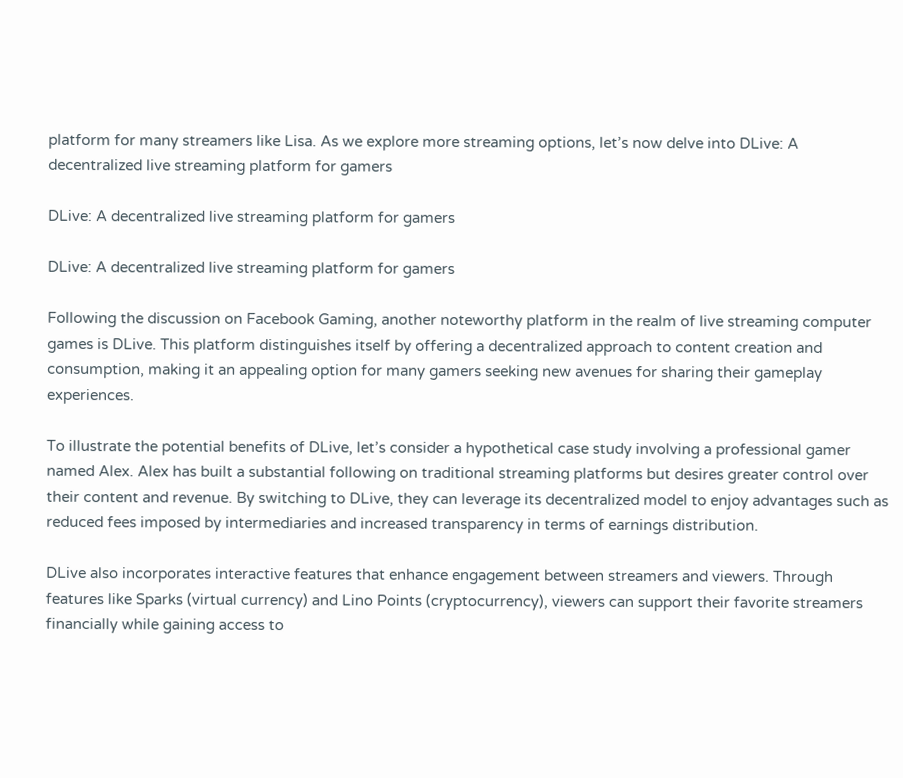platform for many streamers like Lisa. As we explore more streaming options, let’s now delve into DLive: A decentralized live streaming platform for gamers

DLive: A decentralized live streaming platform for gamers

DLive: A decentralized live streaming platform for gamers

Following the discussion on Facebook Gaming, another noteworthy platform in the realm of live streaming computer games is DLive. This platform distinguishes itself by offering a decentralized approach to content creation and consumption, making it an appealing option for many gamers seeking new avenues for sharing their gameplay experiences.

To illustrate the potential benefits of DLive, let’s consider a hypothetical case study involving a professional gamer named Alex. Alex has built a substantial following on traditional streaming platforms but desires greater control over their content and revenue. By switching to DLive, they can leverage its decentralized model to enjoy advantages such as reduced fees imposed by intermediaries and increased transparency in terms of earnings distribution.

DLive also incorporates interactive features that enhance engagement between streamers and viewers. Through features like Sparks (virtual currency) and Lino Points (cryptocurrency), viewers can support their favorite streamers financially while gaining access to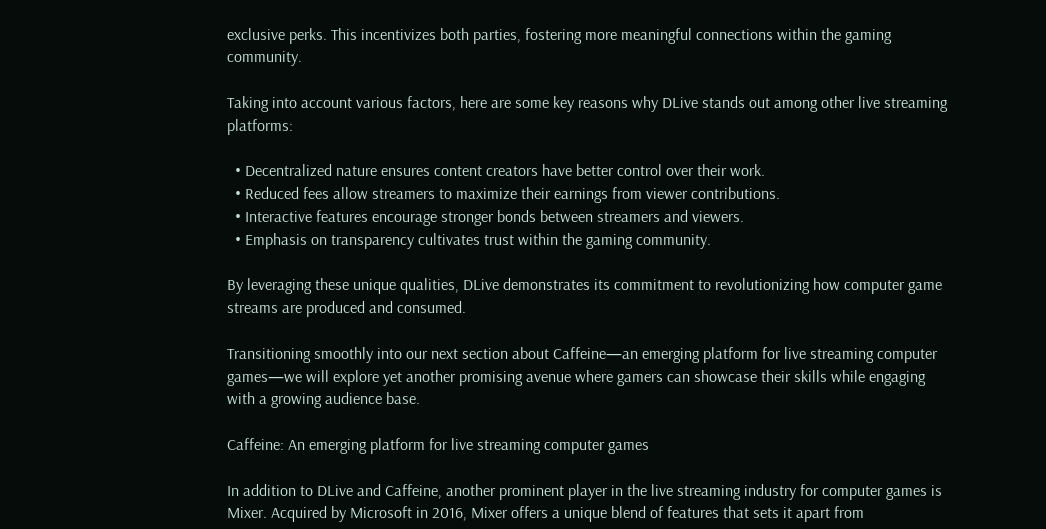exclusive perks. This incentivizes both parties, fostering more meaningful connections within the gaming community.

Taking into account various factors, here are some key reasons why DLive stands out among other live streaming platforms:

  • Decentralized nature ensures content creators have better control over their work.
  • Reduced fees allow streamers to maximize their earnings from viewer contributions.
  • Interactive features encourage stronger bonds between streamers and viewers.
  • Emphasis on transparency cultivates trust within the gaming community.

By leveraging these unique qualities, DLive demonstrates its commitment to revolutionizing how computer game streams are produced and consumed.

Transitioning smoothly into our next section about Caffeine—an emerging platform for live streaming computer games—we will explore yet another promising avenue where gamers can showcase their skills while engaging with a growing audience base.

Caffeine: An emerging platform for live streaming computer games

In addition to DLive and Caffeine, another prominent player in the live streaming industry for computer games is Mixer. Acquired by Microsoft in 2016, Mixer offers a unique blend of features that sets it apart from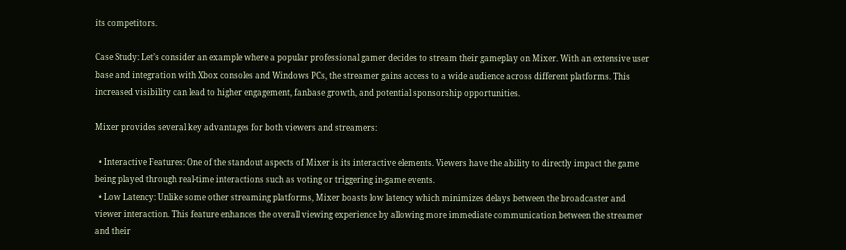its competitors.

Case Study: Let’s consider an example where a popular professional gamer decides to stream their gameplay on Mixer. With an extensive user base and integration with Xbox consoles and Windows PCs, the streamer gains access to a wide audience across different platforms. This increased visibility can lead to higher engagement, fanbase growth, and potential sponsorship opportunities.

Mixer provides several key advantages for both viewers and streamers:

  • Interactive Features: One of the standout aspects of Mixer is its interactive elements. Viewers have the ability to directly impact the game being played through real-time interactions such as voting or triggering in-game events.
  • Low Latency: Unlike some other streaming platforms, Mixer boasts low latency which minimizes delays between the broadcaster and viewer interaction. This feature enhances the overall viewing experience by allowing more immediate communication between the streamer and their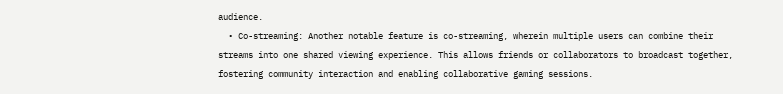audience.
  • Co-streaming: Another notable feature is co-streaming, wherein multiple users can combine their streams into one shared viewing experience. This allows friends or collaborators to broadcast together, fostering community interaction and enabling collaborative gaming sessions.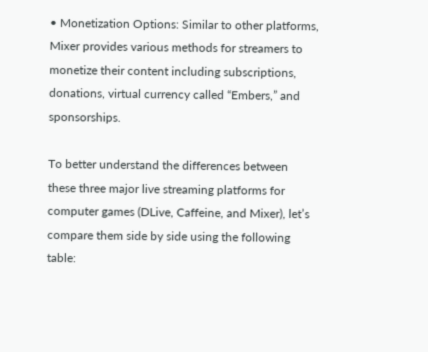• Monetization Options: Similar to other platforms, Mixer provides various methods for streamers to monetize their content including subscriptions, donations, virtual currency called “Embers,” and sponsorships.

To better understand the differences between these three major live streaming platforms for computer games (DLive, Caffeine, and Mixer), let’s compare them side by side using the following table: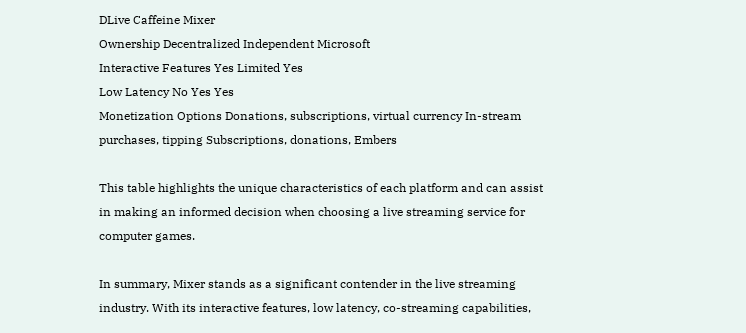DLive Caffeine Mixer
Ownership Decentralized Independent Microsoft
Interactive Features Yes Limited Yes
Low Latency No Yes Yes
Monetization Options Donations, subscriptions, virtual currency In-stream purchases, tipping Subscriptions, donations, Embers

This table highlights the unique characteristics of each platform and can assist in making an informed decision when choosing a live streaming service for computer games.

In summary, Mixer stands as a significant contender in the live streaming industry. With its interactive features, low latency, co-streaming capabilities,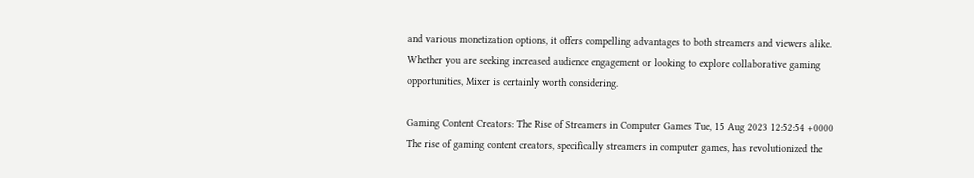and various monetization options, it offers compelling advantages to both streamers and viewers alike. Whether you are seeking increased audience engagement or looking to explore collaborative gaming opportunities, Mixer is certainly worth considering.

Gaming Content Creators: The Rise of Streamers in Computer Games Tue, 15 Aug 2023 12:52:54 +0000 The rise of gaming content creators, specifically streamers in computer games, has revolutionized the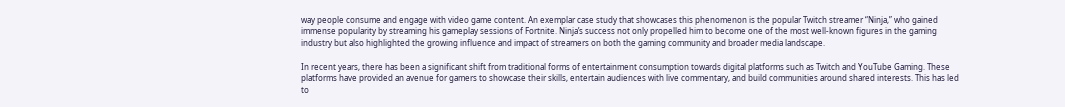way people consume and engage with video game content. An exemplar case study that showcases this phenomenon is the popular Twitch streamer “Ninja,” who gained immense popularity by streaming his gameplay sessions of Fortnite. Ninja’s success not only propelled him to become one of the most well-known figures in the gaming industry but also highlighted the growing influence and impact of streamers on both the gaming community and broader media landscape.

In recent years, there has been a significant shift from traditional forms of entertainment consumption towards digital platforms such as Twitch and YouTube Gaming. These platforms have provided an avenue for gamers to showcase their skills, entertain audiences with live commentary, and build communities around shared interests. This has led to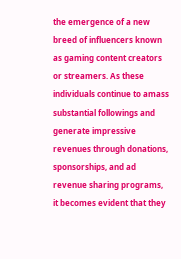the emergence of a new breed of influencers known as gaming content creators or streamers. As these individuals continue to amass substantial followings and generate impressive revenues through donations, sponsorships, and ad revenue sharing programs, it becomes evident that they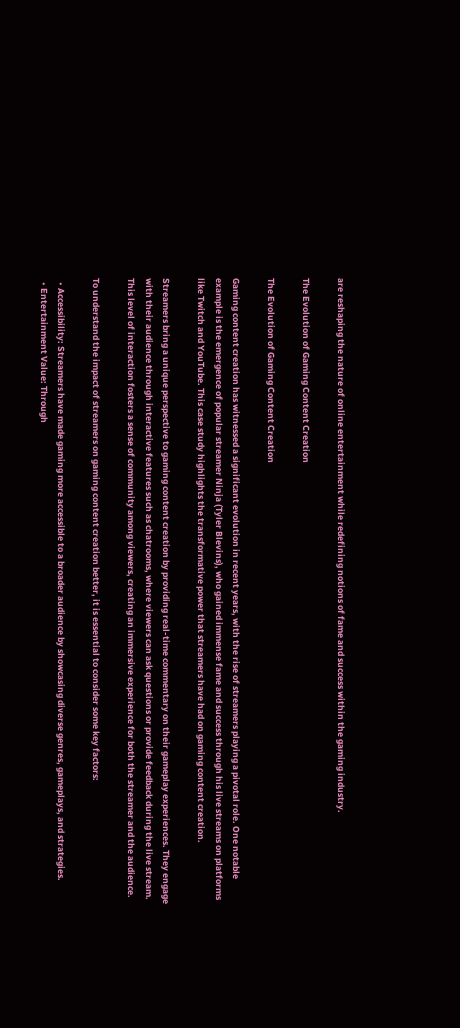are reshaping the nature of online entertainment while redefining notions of fame and success within the gaming industry.

The Evolution of Gaming Content Creation

The Evolution of Gaming Content Creation

Gaming content creation has witnessed a significant evolution in recent years, with the rise of streamers playing a pivotal role. One notable example is the emergence of popular streamer Ninja (Tyler Blevins), who gained immense fame and success through his live streams on platforms like Twitch and YouTube. This case study highlights the transformative power that streamers have had on gaming content creation.

Streamers bring a unique perspective to gaming content creation by providing real-time commentary on their gameplay experiences. They engage with their audience through interactive features such as chatrooms, where viewers can ask questions or provide feedback during the live stream. This level of interaction fosters a sense of community among viewers, creating an immersive experience for both the streamer and the audience.

To understand the impact of streamers on gaming content creation better, it is essential to consider some key factors:

  • Accessibility: Streamers have made gaming more accessible to a broader audience by showcasing diverse genres, gameplays, and strategies.
  • Entertainment Value: Through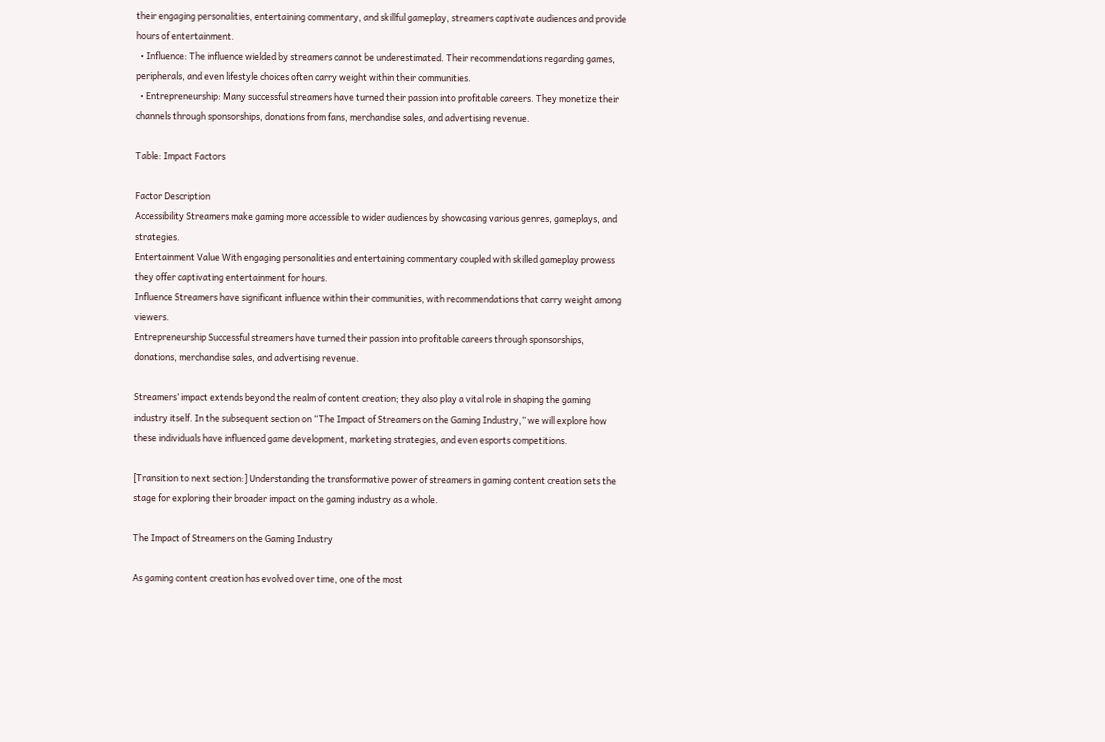their engaging personalities, entertaining commentary, and skillful gameplay, streamers captivate audiences and provide hours of entertainment.
  • Influence: The influence wielded by streamers cannot be underestimated. Their recommendations regarding games, peripherals, and even lifestyle choices often carry weight within their communities.
  • Entrepreneurship: Many successful streamers have turned their passion into profitable careers. They monetize their channels through sponsorships, donations from fans, merchandise sales, and advertising revenue.

Table: Impact Factors

Factor Description
Accessibility Streamers make gaming more accessible to wider audiences by showcasing various genres, gameplays, and strategies.
Entertainment Value With engaging personalities and entertaining commentary coupled with skilled gameplay prowess they offer captivating entertainment for hours.
Influence Streamers have significant influence within their communities, with recommendations that carry weight among viewers.
Entrepreneurship Successful streamers have turned their passion into profitable careers through sponsorships, donations, merchandise sales, and advertising revenue.

Streamers’ impact extends beyond the realm of content creation; they also play a vital role in shaping the gaming industry itself. In the subsequent section on “The Impact of Streamers on the Gaming Industry,” we will explore how these individuals have influenced game development, marketing strategies, and even esports competitions.

[Transition to next section:] Understanding the transformative power of streamers in gaming content creation sets the stage for exploring their broader impact on the gaming industry as a whole.

The Impact of Streamers on the Gaming Industry

As gaming content creation has evolved over time, one of the most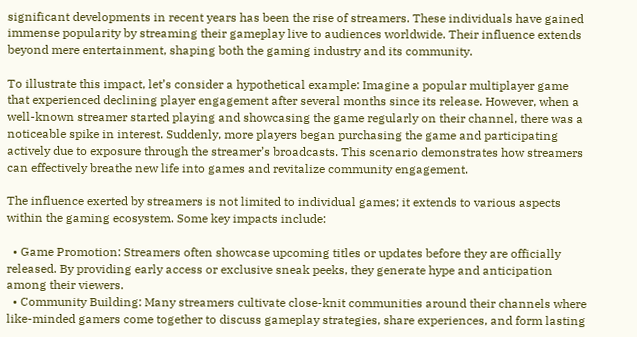significant developments in recent years has been the rise of streamers. These individuals have gained immense popularity by streaming their gameplay live to audiences worldwide. Their influence extends beyond mere entertainment, shaping both the gaming industry and its community.

To illustrate this impact, let’s consider a hypothetical example: Imagine a popular multiplayer game that experienced declining player engagement after several months since its release. However, when a well-known streamer started playing and showcasing the game regularly on their channel, there was a noticeable spike in interest. Suddenly, more players began purchasing the game and participating actively due to exposure through the streamer’s broadcasts. This scenario demonstrates how streamers can effectively breathe new life into games and revitalize community engagement.

The influence exerted by streamers is not limited to individual games; it extends to various aspects within the gaming ecosystem. Some key impacts include:

  • Game Promotion: Streamers often showcase upcoming titles or updates before they are officially released. By providing early access or exclusive sneak peeks, they generate hype and anticipation among their viewers.
  • Community Building: Many streamers cultivate close-knit communities around their channels where like-minded gamers come together to discuss gameplay strategies, share experiences, and form lasting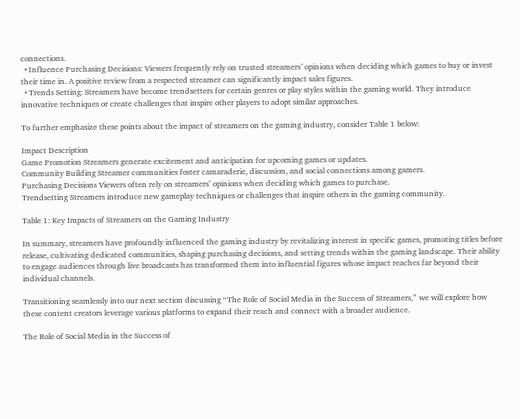connections.
  • Influence Purchasing Decisions: Viewers frequently rely on trusted streamers’ opinions when deciding which games to buy or invest their time in. A positive review from a respected streamer can significantly impact sales figures.
  • Trends Setting: Streamers have become trendsetters for certain genres or play styles within the gaming world. They introduce innovative techniques or create challenges that inspire other players to adopt similar approaches.

To further emphasize these points about the impact of streamers on the gaming industry, consider Table 1 below:

Impact Description
Game Promotion Streamers generate excitement and anticipation for upcoming games or updates.
Community Building Streamer communities foster camaraderie, discussion, and social connections among gamers.
Purchasing Decisions Viewers often rely on streamers’ opinions when deciding which games to purchase.
Trendsetting Streamers introduce new gameplay techniques or challenges that inspire others in the gaming community.

Table 1: Key Impacts of Streamers on the Gaming Industry

In summary, streamers have profoundly influenced the gaming industry by revitalizing interest in specific games, promoting titles before release, cultivating dedicated communities, shaping purchasing decisions, and setting trends within the gaming landscape. Their ability to engage audiences through live broadcasts has transformed them into influential figures whose impact reaches far beyond their individual channels.

Transitioning seamlessly into our next section discussing “The Role of Social Media in the Success of Streamers,” we will explore how these content creators leverage various platforms to expand their reach and connect with a broader audience.

The Role of Social Media in the Success of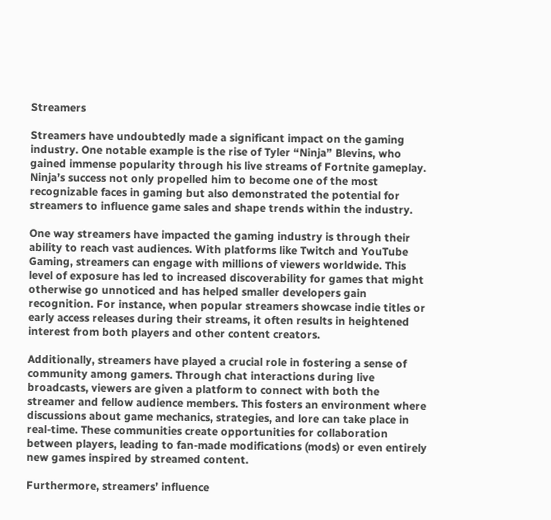Streamers

Streamers have undoubtedly made a significant impact on the gaming industry. One notable example is the rise of Tyler “Ninja” Blevins, who gained immense popularity through his live streams of Fortnite gameplay. Ninja’s success not only propelled him to become one of the most recognizable faces in gaming but also demonstrated the potential for streamers to influence game sales and shape trends within the industry.

One way streamers have impacted the gaming industry is through their ability to reach vast audiences. With platforms like Twitch and YouTube Gaming, streamers can engage with millions of viewers worldwide. This level of exposure has led to increased discoverability for games that might otherwise go unnoticed and has helped smaller developers gain recognition. For instance, when popular streamers showcase indie titles or early access releases during their streams, it often results in heightened interest from both players and other content creators.

Additionally, streamers have played a crucial role in fostering a sense of community among gamers. Through chat interactions during live broadcasts, viewers are given a platform to connect with both the streamer and fellow audience members. This fosters an environment where discussions about game mechanics, strategies, and lore can take place in real-time. These communities create opportunities for collaboration between players, leading to fan-made modifications (mods) or even entirely new games inspired by streamed content.

Furthermore, streamers’ influence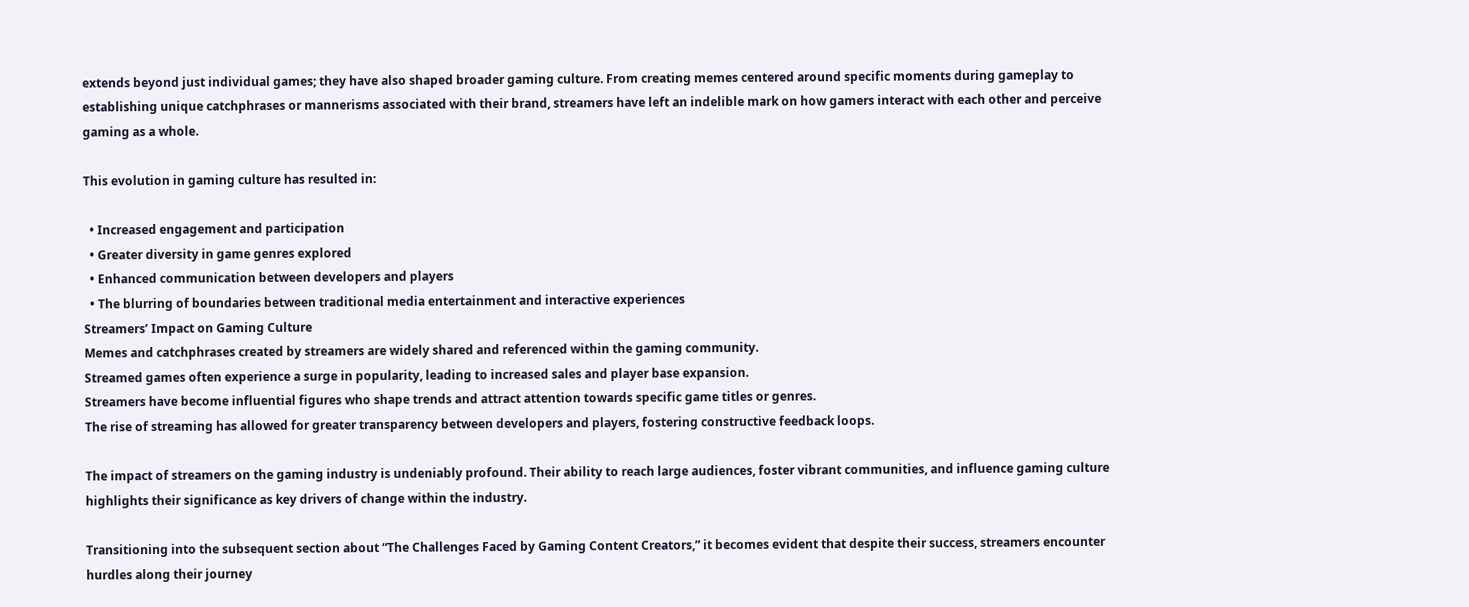extends beyond just individual games; they have also shaped broader gaming culture. From creating memes centered around specific moments during gameplay to establishing unique catchphrases or mannerisms associated with their brand, streamers have left an indelible mark on how gamers interact with each other and perceive gaming as a whole.

This evolution in gaming culture has resulted in:

  • Increased engagement and participation
  • Greater diversity in game genres explored
  • Enhanced communication between developers and players
  • The blurring of boundaries between traditional media entertainment and interactive experiences
Streamers’ Impact on Gaming Culture
Memes and catchphrases created by streamers are widely shared and referenced within the gaming community.
Streamed games often experience a surge in popularity, leading to increased sales and player base expansion.
Streamers have become influential figures who shape trends and attract attention towards specific game titles or genres.
The rise of streaming has allowed for greater transparency between developers and players, fostering constructive feedback loops.

The impact of streamers on the gaming industry is undeniably profound. Their ability to reach large audiences, foster vibrant communities, and influence gaming culture highlights their significance as key drivers of change within the industry.

Transitioning into the subsequent section about “The Challenges Faced by Gaming Content Creators,” it becomes evident that despite their success, streamers encounter hurdles along their journey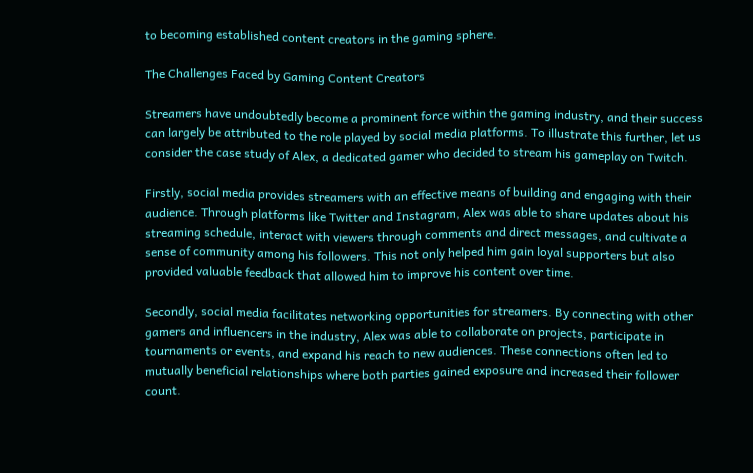to becoming established content creators in the gaming sphere.

The Challenges Faced by Gaming Content Creators

Streamers have undoubtedly become a prominent force within the gaming industry, and their success can largely be attributed to the role played by social media platforms. To illustrate this further, let us consider the case study of Alex, a dedicated gamer who decided to stream his gameplay on Twitch.

Firstly, social media provides streamers with an effective means of building and engaging with their audience. Through platforms like Twitter and Instagram, Alex was able to share updates about his streaming schedule, interact with viewers through comments and direct messages, and cultivate a sense of community among his followers. This not only helped him gain loyal supporters but also provided valuable feedback that allowed him to improve his content over time.

Secondly, social media facilitates networking opportunities for streamers. By connecting with other gamers and influencers in the industry, Alex was able to collaborate on projects, participate in tournaments or events, and expand his reach to new audiences. These connections often led to mutually beneficial relationships where both parties gained exposure and increased their follower count.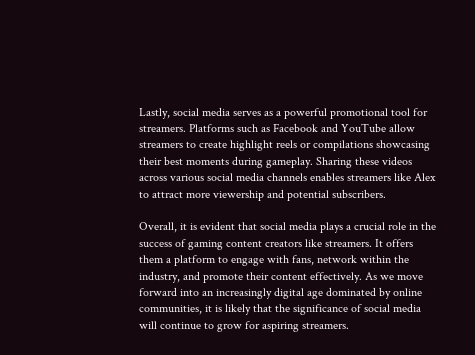Lastly, social media serves as a powerful promotional tool for streamers. Platforms such as Facebook and YouTube allow streamers to create highlight reels or compilations showcasing their best moments during gameplay. Sharing these videos across various social media channels enables streamers like Alex to attract more viewership and potential subscribers.

Overall, it is evident that social media plays a crucial role in the success of gaming content creators like streamers. It offers them a platform to engage with fans, network within the industry, and promote their content effectively. As we move forward into an increasingly digital age dominated by online communities, it is likely that the significance of social media will continue to grow for aspiring streamers.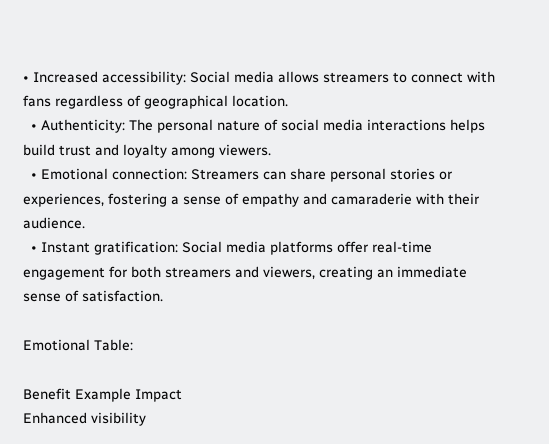• Increased accessibility: Social media allows streamers to connect with fans regardless of geographical location.
  • Authenticity: The personal nature of social media interactions helps build trust and loyalty among viewers.
  • Emotional connection: Streamers can share personal stories or experiences, fostering a sense of empathy and camaraderie with their audience.
  • Instant gratification: Social media platforms offer real-time engagement for both streamers and viewers, creating an immediate sense of satisfaction.

Emotional Table:

Benefit Example Impact
Enhanced visibility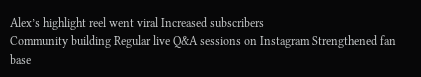Alex’s highlight reel went viral Increased subscribers
Community building Regular live Q&A sessions on Instagram Strengthened fan base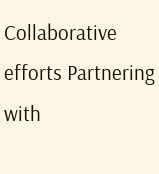Collaborative efforts Partnering with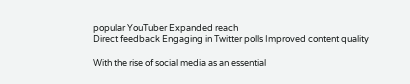popular YouTuber Expanded reach
Direct feedback Engaging in Twitter polls Improved content quality

With the rise of social media as an essential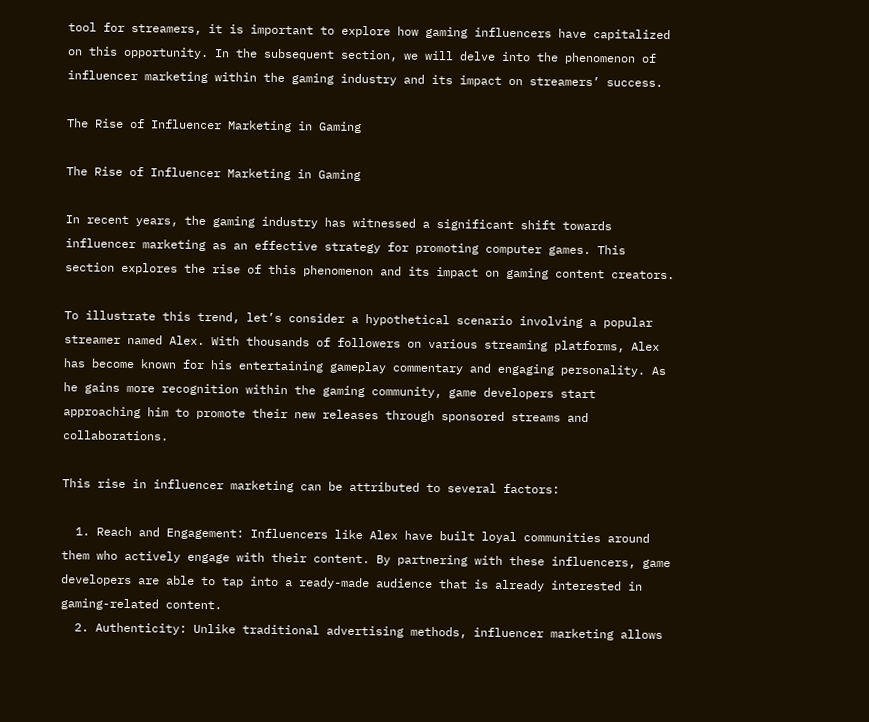tool for streamers, it is important to explore how gaming influencers have capitalized on this opportunity. In the subsequent section, we will delve into the phenomenon of influencer marketing within the gaming industry and its impact on streamers’ success.

The Rise of Influencer Marketing in Gaming

The Rise of Influencer Marketing in Gaming

In recent years, the gaming industry has witnessed a significant shift towards influencer marketing as an effective strategy for promoting computer games. This section explores the rise of this phenomenon and its impact on gaming content creators.

To illustrate this trend, let’s consider a hypothetical scenario involving a popular streamer named Alex. With thousands of followers on various streaming platforms, Alex has become known for his entertaining gameplay commentary and engaging personality. As he gains more recognition within the gaming community, game developers start approaching him to promote their new releases through sponsored streams and collaborations.

This rise in influencer marketing can be attributed to several factors:

  1. Reach and Engagement: Influencers like Alex have built loyal communities around them who actively engage with their content. By partnering with these influencers, game developers are able to tap into a ready-made audience that is already interested in gaming-related content.
  2. Authenticity: Unlike traditional advertising methods, influencer marketing allows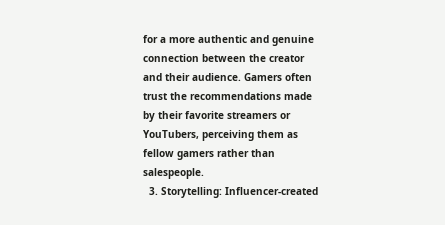for a more authentic and genuine connection between the creator and their audience. Gamers often trust the recommendations made by their favorite streamers or YouTubers, perceiving them as fellow gamers rather than salespeople.
  3. Storytelling: Influencer-created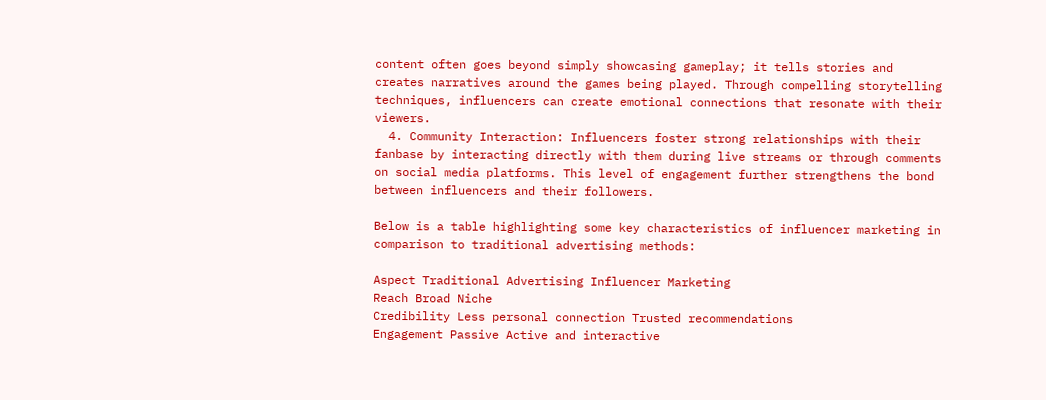content often goes beyond simply showcasing gameplay; it tells stories and creates narratives around the games being played. Through compelling storytelling techniques, influencers can create emotional connections that resonate with their viewers.
  4. Community Interaction: Influencers foster strong relationships with their fanbase by interacting directly with them during live streams or through comments on social media platforms. This level of engagement further strengthens the bond between influencers and their followers.

Below is a table highlighting some key characteristics of influencer marketing in comparison to traditional advertising methods:

Aspect Traditional Advertising Influencer Marketing
Reach Broad Niche
Credibility Less personal connection Trusted recommendations
Engagement Passive Active and interactive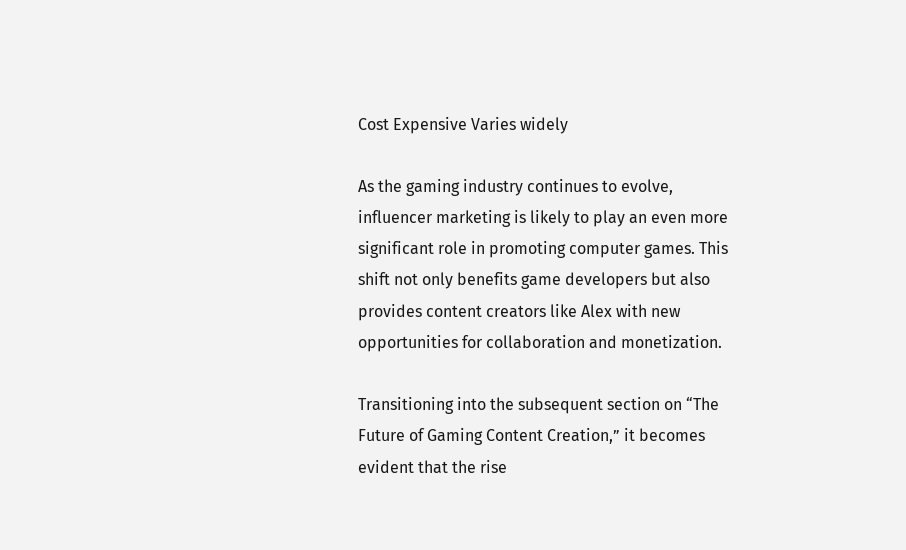Cost Expensive Varies widely

As the gaming industry continues to evolve, influencer marketing is likely to play an even more significant role in promoting computer games. This shift not only benefits game developers but also provides content creators like Alex with new opportunities for collaboration and monetization.

Transitioning into the subsequent section on “The Future of Gaming Content Creation,” it becomes evident that the rise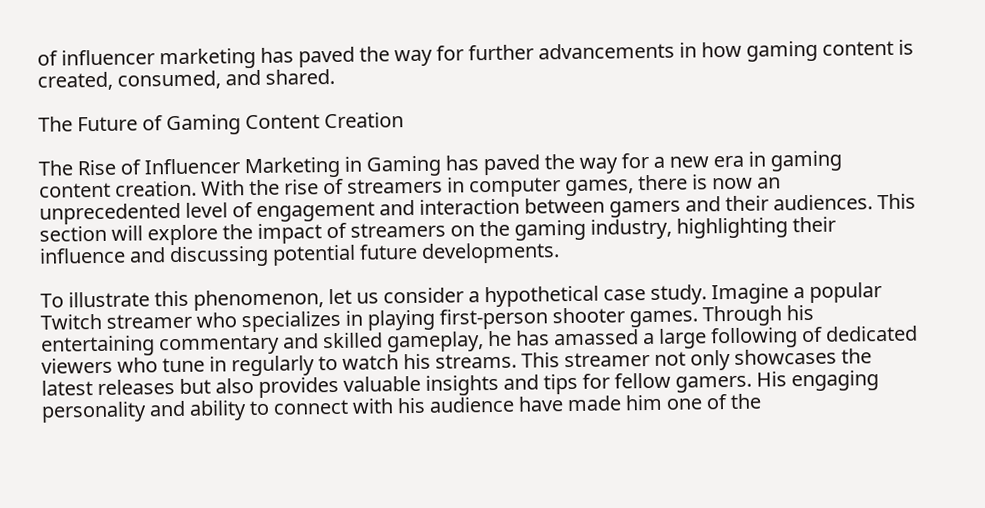of influencer marketing has paved the way for further advancements in how gaming content is created, consumed, and shared.

The Future of Gaming Content Creation

The Rise of Influencer Marketing in Gaming has paved the way for a new era in gaming content creation. With the rise of streamers in computer games, there is now an unprecedented level of engagement and interaction between gamers and their audiences. This section will explore the impact of streamers on the gaming industry, highlighting their influence and discussing potential future developments.

To illustrate this phenomenon, let us consider a hypothetical case study. Imagine a popular Twitch streamer who specializes in playing first-person shooter games. Through his entertaining commentary and skilled gameplay, he has amassed a large following of dedicated viewers who tune in regularly to watch his streams. This streamer not only showcases the latest releases but also provides valuable insights and tips for fellow gamers. His engaging personality and ability to connect with his audience have made him one of the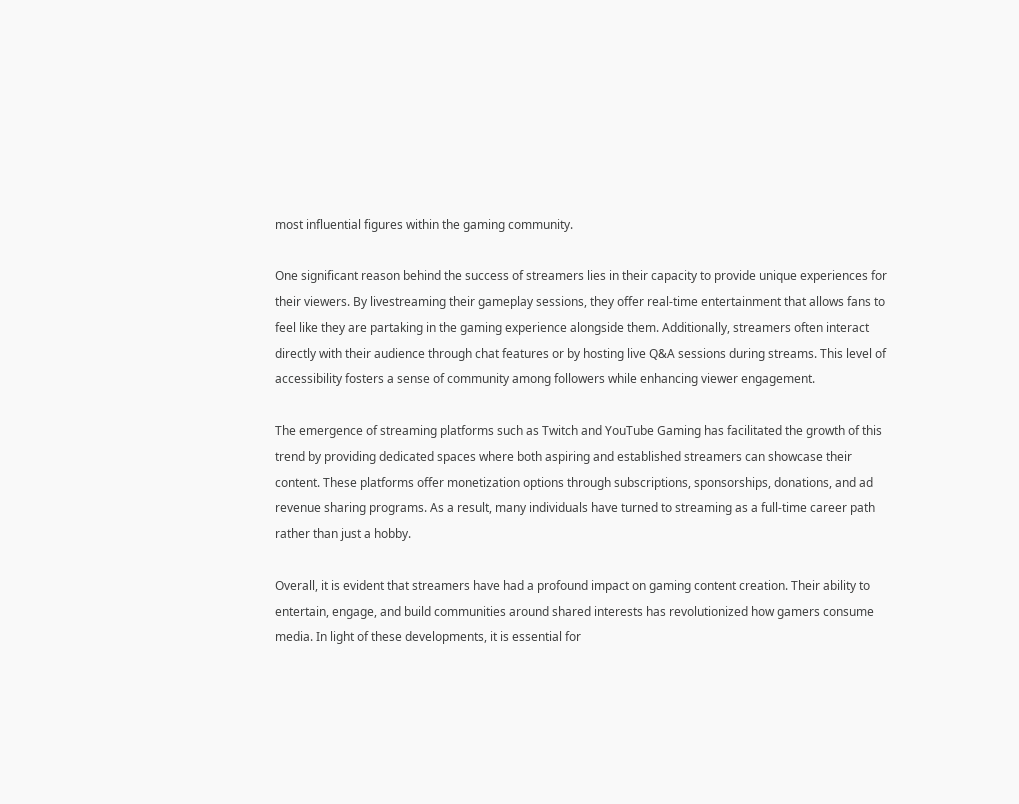most influential figures within the gaming community.

One significant reason behind the success of streamers lies in their capacity to provide unique experiences for their viewers. By livestreaming their gameplay sessions, they offer real-time entertainment that allows fans to feel like they are partaking in the gaming experience alongside them. Additionally, streamers often interact directly with their audience through chat features or by hosting live Q&A sessions during streams. This level of accessibility fosters a sense of community among followers while enhancing viewer engagement.

The emergence of streaming platforms such as Twitch and YouTube Gaming has facilitated the growth of this trend by providing dedicated spaces where both aspiring and established streamers can showcase their content. These platforms offer monetization options through subscriptions, sponsorships, donations, and ad revenue sharing programs. As a result, many individuals have turned to streaming as a full-time career path rather than just a hobby.

Overall, it is evident that streamers have had a profound impact on gaming content creation. Their ability to entertain, engage, and build communities around shared interests has revolutionized how gamers consume media. In light of these developments, it is essential for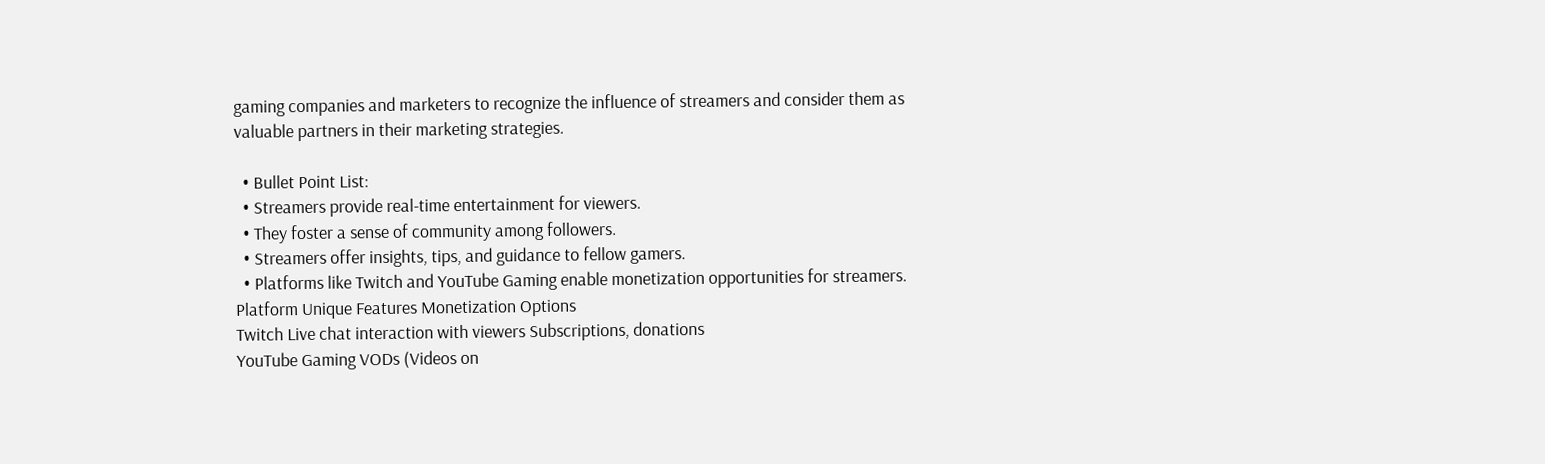gaming companies and marketers to recognize the influence of streamers and consider them as valuable partners in their marketing strategies.

  • Bullet Point List:
  • Streamers provide real-time entertainment for viewers.
  • They foster a sense of community among followers.
  • Streamers offer insights, tips, and guidance to fellow gamers.
  • Platforms like Twitch and YouTube Gaming enable monetization opportunities for streamers.
Platform Unique Features Monetization Options
Twitch Live chat interaction with viewers Subscriptions, donations
YouTube Gaming VODs (Videos on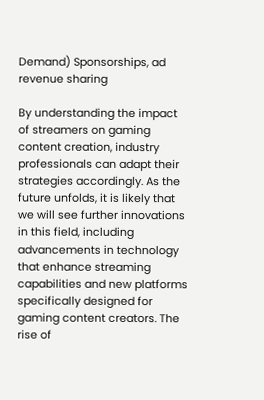Demand) Sponsorships, ad revenue sharing

By understanding the impact of streamers on gaming content creation, industry professionals can adapt their strategies accordingly. As the future unfolds, it is likely that we will see further innovations in this field, including advancements in technology that enhance streaming capabilities and new platforms specifically designed for gaming content creators. The rise of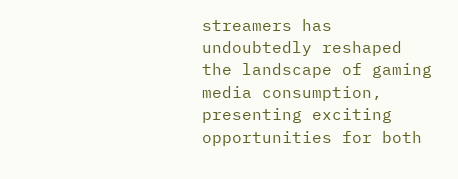streamers has undoubtedly reshaped the landscape of gaming media consumption, presenting exciting opportunities for both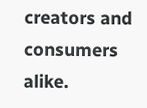creators and consumers alike.